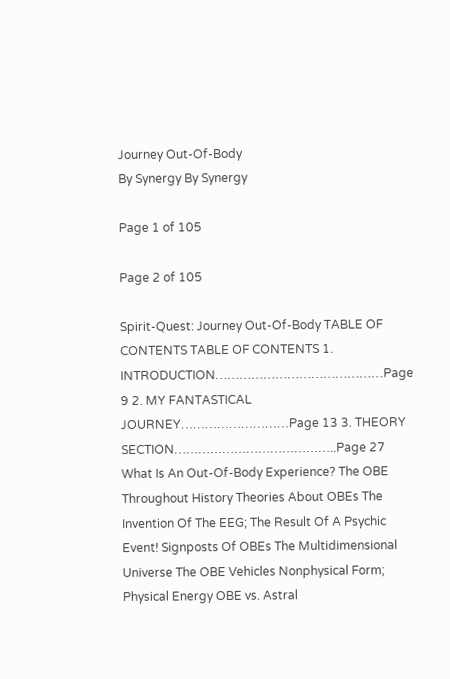Journey Out-Of-Body
By Synergy By Synergy

Page 1 of 105

Page 2 of 105

Spirit-Quest: Journey Out-Of-Body TABLE OF CONTENTS TABLE OF CONTENTS 1. INTRODUCTION……………………………………Page 9 2. MY FANTASTICAL JOURNEY………………………Page 13 3. THEORY SECTION…………………………………..Page 27 What Is An Out-Of-Body Experience? The OBE Throughout History Theories About OBEs The Invention Of The EEG; The Result Of A Psychic Event! Signposts Of OBEs The Multidimensional Universe The OBE Vehicles Nonphysical Form; Physical Energy OBE vs. Astral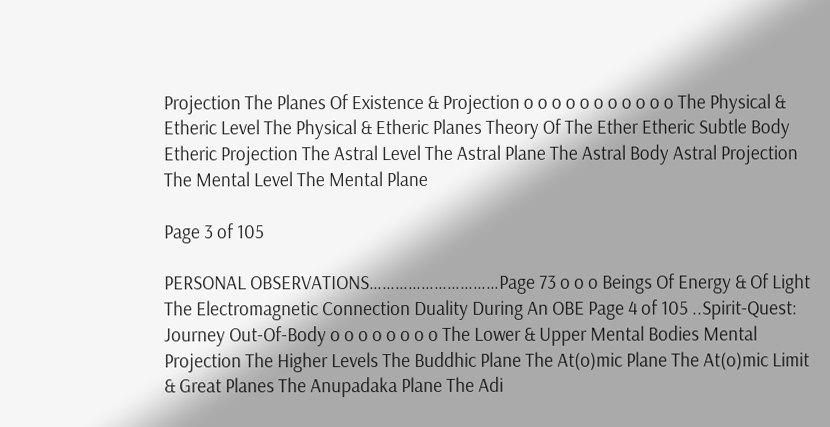Projection The Planes Of Existence & Projection o o o o o o o o o o o The Physical & Etheric Level The Physical & Etheric Planes Theory Of The Ether Etheric Subtle Body Etheric Projection The Astral Level The Astral Plane The Astral Body Astral Projection The Mental Level The Mental Plane

Page 3 of 105

PERSONAL OBSERVATIONS…………………………Page 73 o o o Beings Of Energy & Of Light The Electromagnetic Connection Duality During An OBE Page 4 of 105 ..Spirit-Quest: Journey Out-Of-Body o o o o o o o o The Lower & Upper Mental Bodies Mental Projection The Higher Levels The Buddhic Plane The At(o)mic Plane The At(o)mic Limit & Great Planes The Anupadaka Plane The Adi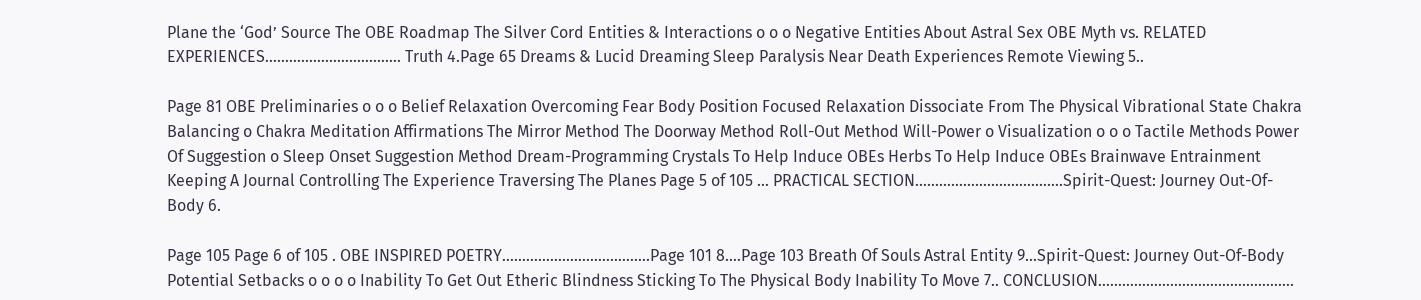Plane the ‘God’ Source The OBE Roadmap The Silver Cord Entities & Interactions o o o Negative Entities About Astral Sex OBE Myth vs. RELATED EXPERIENCES……………………………. Truth 4.Page 65 Dreams & Lucid Dreaming Sleep Paralysis Near Death Experiences Remote Viewing 5..

Page 81 OBE Preliminaries o o o Belief Relaxation Overcoming Fear Body Position Focused Relaxation Dissociate From The Physical Vibrational State Chakra Balancing o Chakra Meditation Affirmations The Mirror Method The Doorway Method Roll-Out Method Will-Power o Visualization o o o Tactile Methods Power Of Suggestion o Sleep Onset Suggestion Method Dream-Programming Crystals To Help Induce OBEs Herbs To Help Induce OBEs Brainwave Entrainment Keeping A Journal Controlling The Experience Traversing The Planes Page 5 of 105 ... PRACTICAL SECTION……………………………….Spirit-Quest: Journey Out-Of-Body 6.

Page 105 Page 6 of 105 . OBE INSPIRED POETRY……………………………….Page 101 8....Page 103 Breath Of Souls Astral Entity 9...Spirit-Quest: Journey Out-Of-Body Potential Setbacks o o o o Inability To Get Out Etheric Blindness Sticking To The Physical Body Inability To Move 7.. CONCLUSION………………………………………….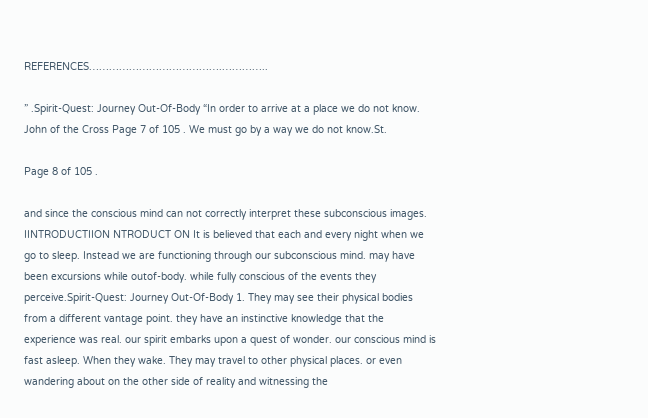REFERENCES………………………………….…………..

” .Spirit-Quest: Journey Out-Of-Body “In order to arrive at a place we do not know. John of the Cross Page 7 of 105 . We must go by a way we do not know.St.

Page 8 of 105 .

and since the conscious mind can not correctly interpret these subconscious images. IINTRODUCTIION NTRODUCT ON It is believed that each and every night when we go to sleep. Instead we are functioning through our subconscious mind. may have been excursions while outof-body. while fully conscious of the events they perceive.Spirit-Quest: Journey Out-Of-Body 1. They may see their physical bodies from a different vantage point. they have an instinctive knowledge that the experience was real. our spirit embarks upon a quest of wonder. our conscious mind is fast asleep. When they wake. They may travel to other physical places. or even wandering about on the other side of reality and witnessing the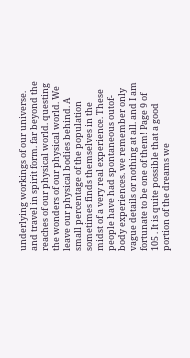underlying workings of our universe. and travel in spirit form. far beyond the reaches of our physical world. questing the wonders of our physical world. We leave our physical bodies behind. A small percentage of the population sometimes finds themselves in the midst of a very real experience. These people have had spontaneous outof-body experiences. we remember only vague details or nothing at all. and I am fortunate to be one of them! Page 9 of 105 . It is quite possible that a good portion of the dreams we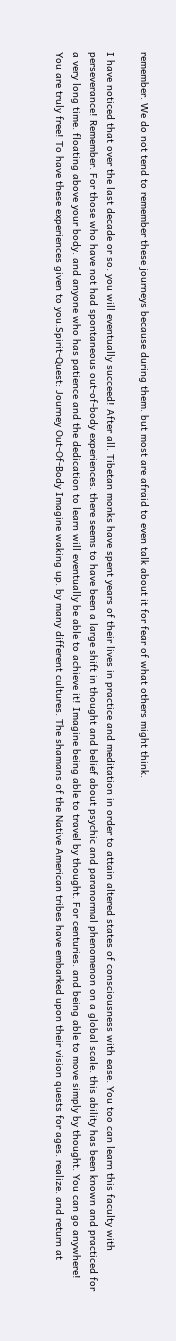remember. We do not tend to remember these journeys because during them. but most are afraid to even talk about it for fear of what others might think.

I have noticed that over the last decade or so. you will eventually succeed! After all. Tibetan monks have spent years of their lives in practice and meditation in order to attain altered states of consciousness with ease. You too can learn this faculty with perseverance! Remember. For those who have not had spontaneous out-of-body experiences. there seems to have been a large shift in thought and belief about psychic and paranormal phenomenon on a global scale. this ability has been known and practiced for a very long time. floating above your body. and anyone who has patience and the dedication to learn will eventually be able to achieve it! Imagine being able to travel by thought. For centuries. and being able to move simply by thought. You can go anywhere! You are truly free! To have these experiences given to you.Spirit-Quest: Journey Out-Of-Body Imagine waking up. by many different cultures. The shamans of the Native American tribes have embarked upon their vision quests for ages. realize. and return at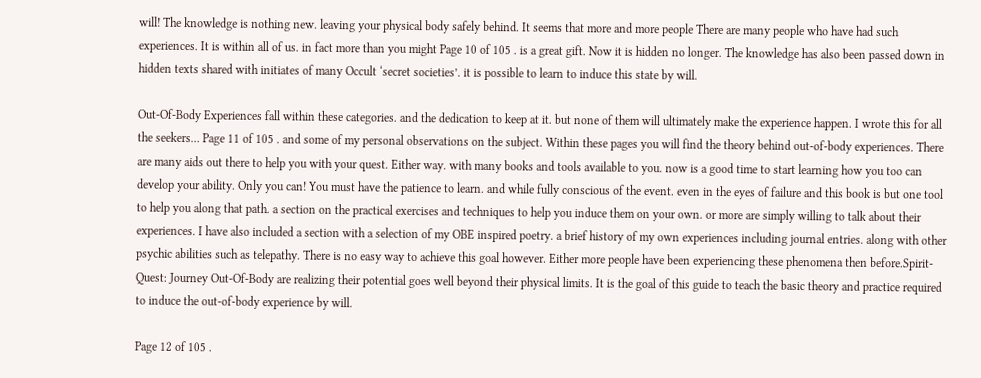will! The knowledge is nothing new. leaving your physical body safely behind. It seems that more and more people There are many people who have had such experiences. It is within all of us. in fact more than you might Page 10 of 105 . is a great gift. Now it is hidden no longer. The knowledge has also been passed down in hidden texts shared with initiates of many Occult ‘secret societies’. it is possible to learn to induce this state by will.

Out-Of-Body Experiences fall within these categories. and the dedication to keep at it. but none of them will ultimately make the experience happen. I wrote this for all the seekers… Page 11 of 105 . and some of my personal observations on the subject. Within these pages you will find the theory behind out-of-body experiences. There are many aids out there to help you with your quest. Either way. with many books and tools available to you. now is a good time to start learning how you too can develop your ability. Only you can! You must have the patience to learn. and while fully conscious of the event. even in the eyes of failure and this book is but one tool to help you along that path. a section on the practical exercises and techniques to help you induce them on your own. or more are simply willing to talk about their experiences. I have also included a section with a selection of my OBE inspired poetry. a brief history of my own experiences including journal entries. along with other psychic abilities such as telepathy. There is no easy way to achieve this goal however. Either more people have been experiencing these phenomena then before.Spirit-Quest: Journey Out-Of-Body are realizing their potential goes well beyond their physical limits. It is the goal of this guide to teach the basic theory and practice required to induce the out-of-body experience by will.

Page 12 of 105 .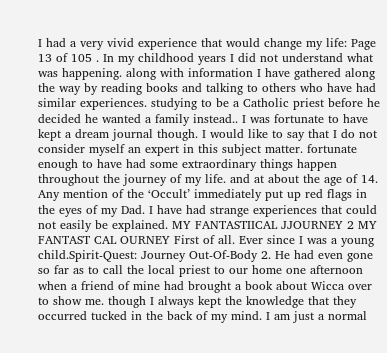I had a very vivid experience that would change my life: Page 13 of 105 . In my childhood years I did not understand what was happening. along with information I have gathered along the way by reading books and talking to others who have had similar experiences. studying to be a Catholic priest before he decided he wanted a family instead.. I was fortunate to have kept a dream journal though. I would like to say that I do not consider myself an expert in this subject matter. fortunate enough to have had some extraordinary things happen throughout the journey of my life. and at about the age of 14. Any mention of the ‘Occult’ immediately put up red flags in the eyes of my Dad. I have had strange experiences that could not easily be explained. MY FANTASTIICAL JJOURNEY 2 MY FANTAST CAL OURNEY First of all. Ever since I was a young child.Spirit-Quest: Journey Out-Of-Body 2. He had even gone so far as to call the local priest to our home one afternoon when a friend of mine had brought a book about Wicca over to show me. though I always kept the knowledge that they occurred tucked in the back of my mind. I am just a normal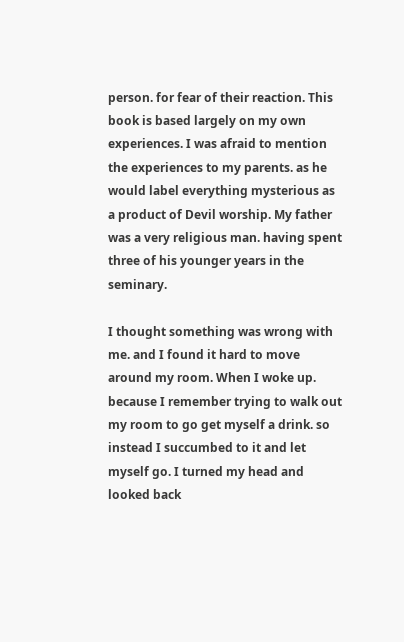person. for fear of their reaction. This book is based largely on my own experiences. I was afraid to mention the experiences to my parents. as he would label everything mysterious as a product of Devil worship. My father was a very religious man. having spent three of his younger years in the seminary.

I thought something was wrong with me. and I found it hard to move around my room. When I woke up. because I remember trying to walk out my room to go get myself a drink. so instead I succumbed to it and let myself go. I turned my head and looked back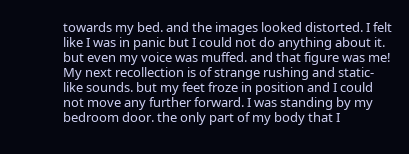towards my bed. and the images looked distorted. I felt like I was in panic but I could not do anything about it. but even my voice was muffed. and that figure was me! My next recollection is of strange rushing and static-like sounds. but my feet froze in position and I could not move any further forward. I was standing by my bedroom door. the only part of my body that I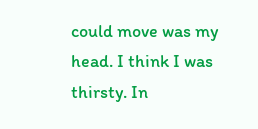could move was my head. I think I was thirsty. In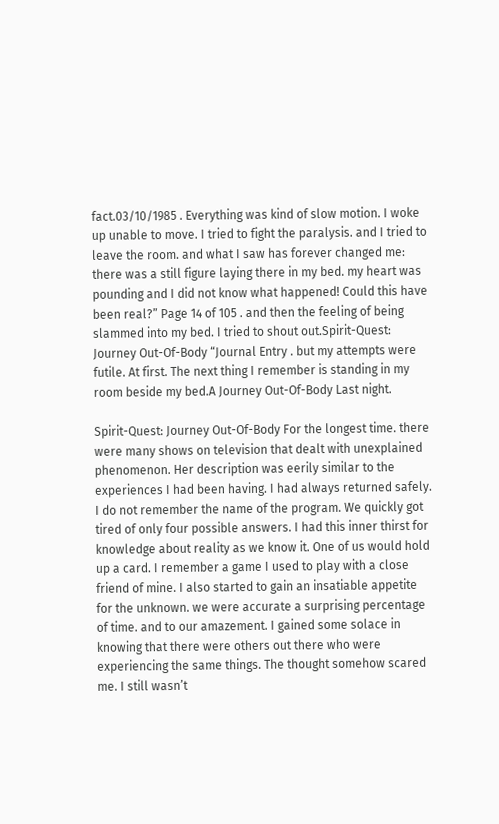fact.03/10/1985 . Everything was kind of slow motion. I woke up unable to move. I tried to fight the paralysis. and I tried to leave the room. and what I saw has forever changed me: there was a still figure laying there in my bed. my heart was pounding and I did not know what happened! Could this have been real?” Page 14 of 105 . and then the feeling of being slammed into my bed. I tried to shout out.Spirit-Quest: Journey Out-Of-Body “Journal Entry . but my attempts were futile. At first. The next thing I remember is standing in my room beside my bed.A Journey Out-Of-Body Last night.

Spirit-Quest: Journey Out-Of-Body For the longest time. there were many shows on television that dealt with unexplained phenomenon. Her description was eerily similar to the experiences I had been having. I had always returned safely. I do not remember the name of the program. We quickly got tired of only four possible answers. I had this inner thirst for knowledge about reality as we know it. One of us would hold up a card. I remember a game I used to play with a close friend of mine. I also started to gain an insatiable appetite for the unknown. we were accurate a surprising percentage of time. and to our amazement. I gained some solace in knowing that there were others out there who were experiencing the same things. The thought somehow scared me. I still wasn’t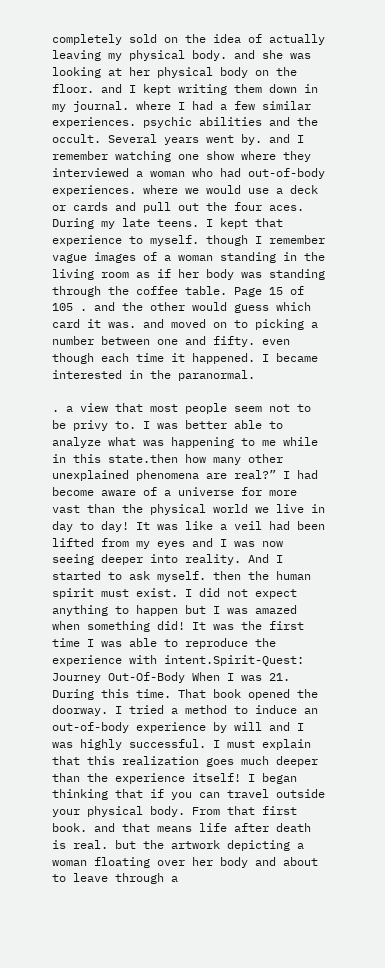completely sold on the idea of actually leaving my physical body. and she was looking at her physical body on the floor. and I kept writing them down in my journal. where I had a few similar experiences. psychic abilities and the occult. Several years went by. and I remember watching one show where they interviewed a woman who had out-of-body experiences. where we would use a deck or cards and pull out the four aces. During my late teens. I kept that experience to myself. though I remember vague images of a woman standing in the living room as if her body was standing through the coffee table. Page 15 of 105 . and the other would guess which card it was. and moved on to picking a number between one and fifty. even though each time it happened. I became interested in the paranormal.

. a view that most people seem not to be privy to. I was better able to analyze what was happening to me while in this state.then how many other unexplained phenomena are real?” I had become aware of a universe for more vast than the physical world we live in day to day! It was like a veil had been lifted from my eyes and I was now seeing deeper into reality. And I started to ask myself. then the human spirit must exist. I did not expect anything to happen but I was amazed when something did! It was the first time I was able to reproduce the experience with intent.Spirit-Quest: Journey Out-Of-Body When I was 21. During this time. That book opened the doorway. I tried a method to induce an out-of-body experience by will and I was highly successful. I must explain that this realization goes much deeper than the experience itself! I began thinking that if you can travel outside your physical body. From that first book. and that means life after death is real. but the artwork depicting a woman floating over her body and about to leave through a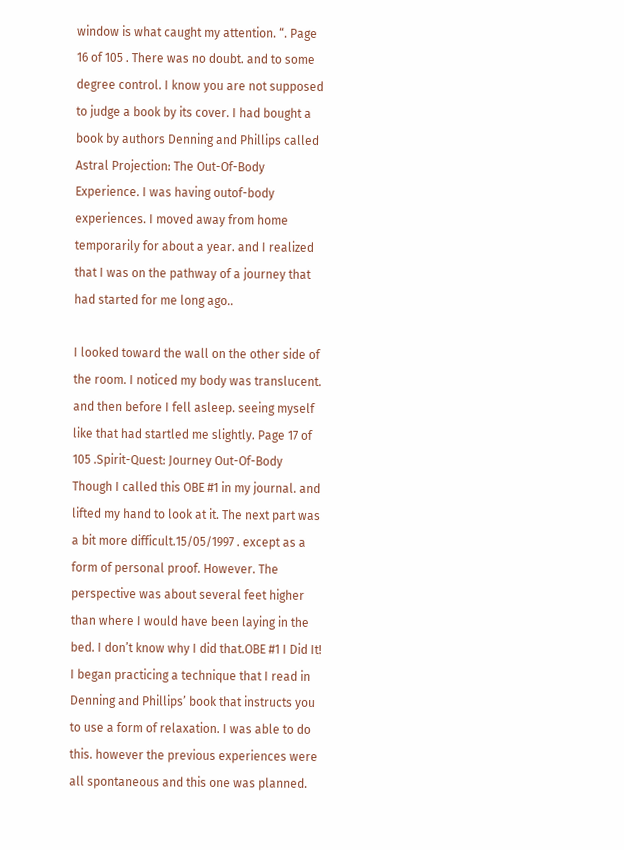window is what caught my attention. “. Page 16 of 105 . There was no doubt. and to some degree control. I know you are not supposed to judge a book by its cover. I had bought a book by authors Denning and Phillips called Astral Projection: The Out-Of-Body Experience. I was having outof-body experiences. I moved away from home temporarily for about a year. and I realized that I was on the pathway of a journey that had started for me long ago..

I looked toward the wall on the other side of the room. I noticed my body was translucent. and then before I fell asleep. seeing myself like that had startled me slightly. Page 17 of 105 .Spirit-Quest: Journey Out-Of-Body Though I called this OBE #1 in my journal. and lifted my hand to look at it. The next part was a bit more difficult.15/05/1997 . except as a form of personal proof. However. The perspective was about several feet higher than where I would have been laying in the bed. I don’t know why I did that.OBE #1 I Did It! I began practicing a technique that I read in Denning and Phillips’ book that instructs you to use a form of relaxation. I was able to do this. however the previous experiences were all spontaneous and this one was planned.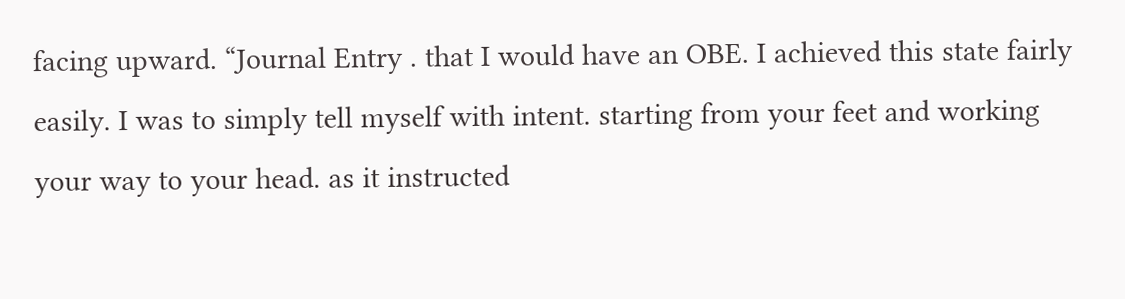facing upward. “Journal Entry . that I would have an OBE. I achieved this state fairly easily. I was to simply tell myself with intent. starting from your feet and working your way to your head. as it instructed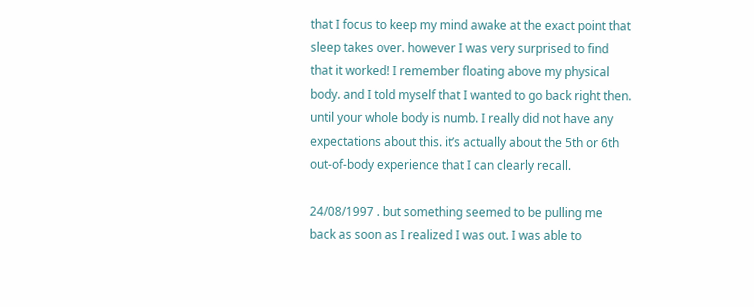that I focus to keep my mind awake at the exact point that sleep takes over. however I was very surprised to find that it worked! I remember floating above my physical body. and I told myself that I wanted to go back right then. until your whole body is numb. I really did not have any expectations about this. it’s actually about the 5th or 6th out-of-body experience that I can clearly recall.

24/08/1997 . but something seemed to be pulling me back as soon as I realized I was out. I was able to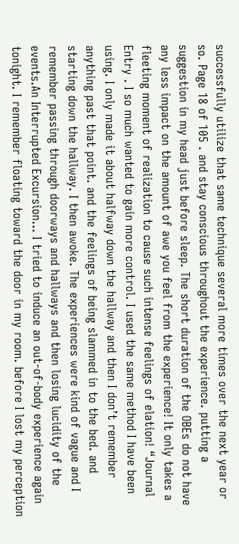successfully utilize that same technique several more times over the next year or so. Page 18 of 105 . and stay conscious throughout the experience. putting a suggestion in my head just before sleep. The short duration of the OBEs do not have any less impact on the amount of awe you feel from the experience! It only takes a fleeting moment of realization to cause such intense feelings of elation! “Journal Entry . I so much wanted to gain more control. I used the same method I have been using. I only made it about halfway down the hallway and then I don’t remember anything past that point. and the feelings of being slammed in to the bed. and starting down the hallway. I then awoke. The experiences were kind of vague and I remember passing through doorways and hallways and then losing lucidity of the events.An Interrupted Excursion… I tried to induce an out-of-body experience again tonight. I remember floating toward the door in my room. before I lost my perception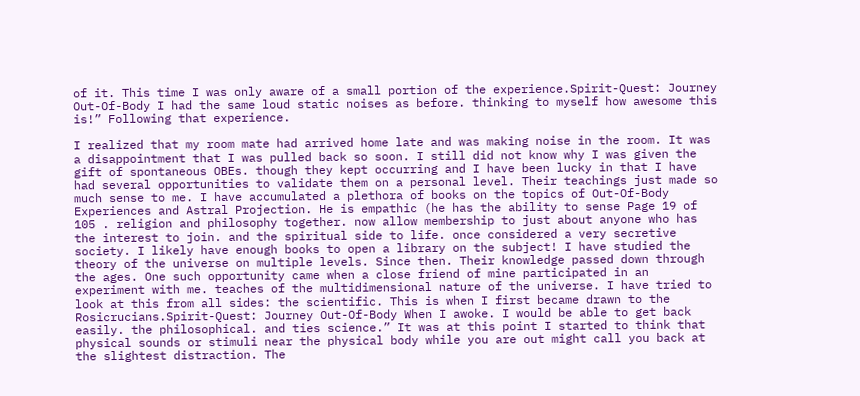of it. This time I was only aware of a small portion of the experience.Spirit-Quest: Journey Out-Of-Body I had the same loud static noises as before. thinking to myself how awesome this is!” Following that experience.

I realized that my room mate had arrived home late and was making noise in the room. It was a disappointment that I was pulled back so soon. I still did not know why I was given the gift of spontaneous OBEs. though they kept occurring and I have been lucky in that I have had several opportunities to validate them on a personal level. Their teachings just made so much sense to me. I have accumulated a plethora of books on the topics of Out-Of-Body Experiences and Astral Projection. He is empathic (he has the ability to sense Page 19 of 105 . religion and philosophy together. now allow membership to just about anyone who has the interest to join. and the spiritual side to life. once considered a very secretive society. I likely have enough books to open a library on the subject! I have studied the theory of the universe on multiple levels. Since then. Their knowledge passed down through the ages. One such opportunity came when a close friend of mine participated in an experiment with me. teaches of the multidimensional nature of the universe. I have tried to look at this from all sides: the scientific. This is when I first became drawn to the Rosicrucians.Spirit-Quest: Journey Out-Of-Body When I awoke. I would be able to get back easily. the philosophical. and ties science.” It was at this point I started to think that physical sounds or stimuli near the physical body while you are out might call you back at the slightest distraction. The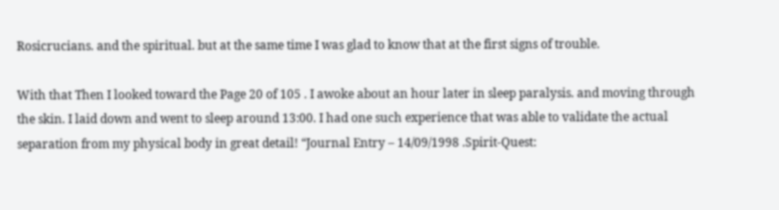Rosicrucians. and the spiritual. but at the same time I was glad to know that at the first signs of trouble.

With that Then I looked toward the Page 20 of 105 . I awoke about an hour later in sleep paralysis. and moving through the skin. I laid down and went to sleep around 13:00. I had one such experience that was able to validate the actual separation from my physical body in great detail! “Journal Entry – 14/09/1998 .Spirit-Quest: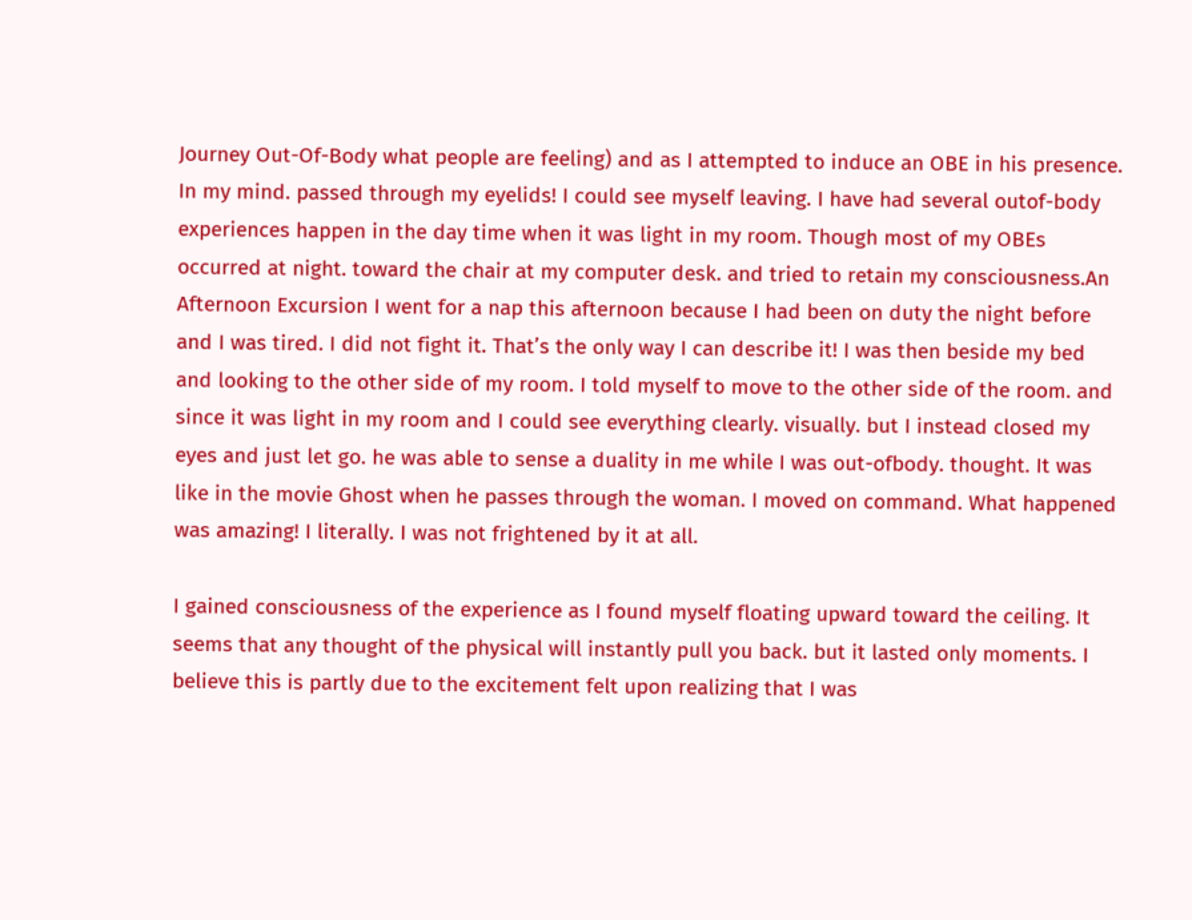Journey Out-Of-Body what people are feeling) and as I attempted to induce an OBE in his presence. In my mind. passed through my eyelids! I could see myself leaving. I have had several outof-body experiences happen in the day time when it was light in my room. Though most of my OBEs occurred at night. toward the chair at my computer desk. and tried to retain my consciousness.An Afternoon Excursion I went for a nap this afternoon because I had been on duty the night before and I was tired. I did not fight it. That’s the only way I can describe it! I was then beside my bed and looking to the other side of my room. I told myself to move to the other side of the room. and since it was light in my room and I could see everything clearly. visually. but I instead closed my eyes and just let go. he was able to sense a duality in me while I was out-ofbody. thought. It was like in the movie Ghost when he passes through the woman. I moved on command. What happened was amazing! I literally. I was not frightened by it at all.

I gained consciousness of the experience as I found myself floating upward toward the ceiling. It seems that any thought of the physical will instantly pull you back. but it lasted only moments. I believe this is partly due to the excitement felt upon realizing that I was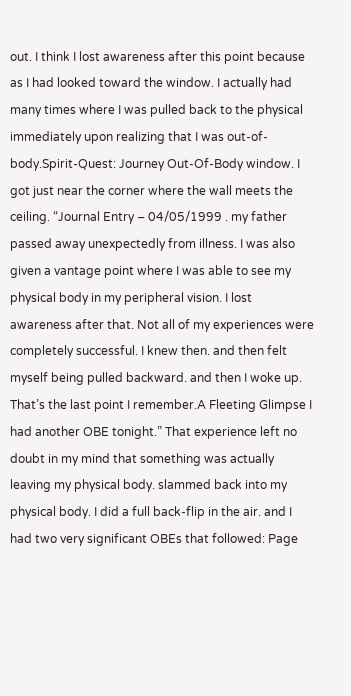out. I think I lost awareness after this point because as I had looked toward the window. I actually had many times where I was pulled back to the physical immediately upon realizing that I was out-of-body.Spirit-Quest: Journey Out-Of-Body window. I got just near the corner where the wall meets the ceiling. “Journal Entry – 04/05/1999 . my father passed away unexpectedly from illness. I was also given a vantage point where I was able to see my physical body in my peripheral vision. I lost awareness after that. Not all of my experiences were completely successful. I knew then. and then felt myself being pulled backward. and then I woke up. That’s the last point I remember.A Fleeting Glimpse I had another OBE tonight.” That experience left no doubt in my mind that something was actually leaving my physical body. slammed back into my physical body. I did a full back-flip in the air. and I had two very significant OBEs that followed: Page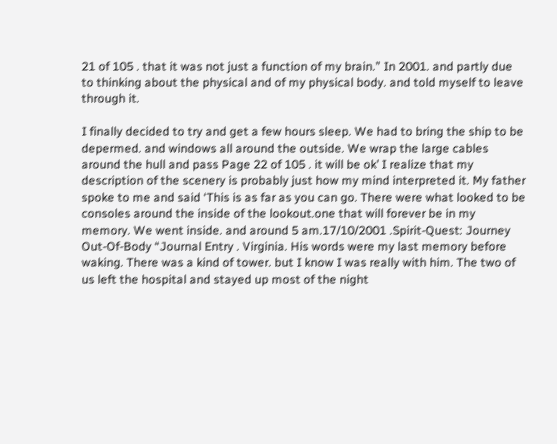21 of 105 . that it was not just a function of my brain.” In 2001. and partly due to thinking about the physical and of my physical body. and told myself to leave through it.

I finally decided to try and get a few hours sleep. We had to bring the ship to be depermed. and windows all around the outside. We wrap the large cables around the hull and pass Page 22 of 105 . it will be ok’ I realize that my description of the scenery is probably just how my mind interpreted it. My father spoke to me and said ‘This is as far as you can go. There were what looked to be consoles around the inside of the lookout.one that will forever be in my memory. We went inside. and around 5 am.17/10/2001 .Spirit-Quest: Journey Out-Of-Body “Journal Entry . Virginia. His words were my last memory before waking. There was a kind of tower. but I know I was really with him. The two of us left the hospital and stayed up most of the night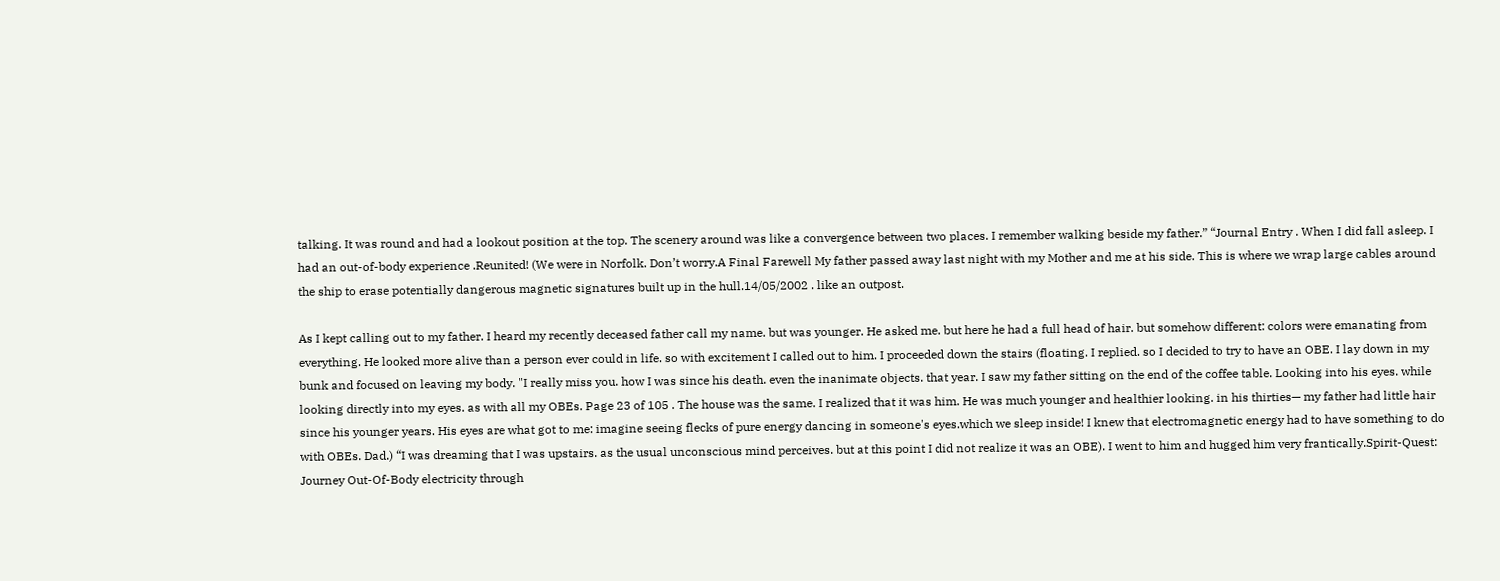talking. It was round and had a lookout position at the top. The scenery around was like a convergence between two places. I remember walking beside my father.” “Journal Entry . When I did fall asleep. I had an out-of-body experience .Reunited! (We were in Norfolk. Don’t worry.A Final Farewell My father passed away last night with my Mother and me at his side. This is where we wrap large cables around the ship to erase potentially dangerous magnetic signatures built up in the hull.14/05/2002 . like an outpost.

As I kept calling out to my father. I heard my recently deceased father call my name. but was younger. He asked me. but here he had a full head of hair. but somehow different: colors were emanating from everything. He looked more alive than a person ever could in life. so with excitement I called out to him. I proceeded down the stairs (floating. I replied. so I decided to try to have an OBE. I lay down in my bunk and focused on leaving my body. "I really miss you. how I was since his death. even the inanimate objects. that year. I saw my father sitting on the end of the coffee table. Looking into his eyes. while looking directly into my eyes. as with all my OBEs. Page 23 of 105 . The house was the same. I realized that it was him. He was much younger and healthier looking. in his thirties— my father had little hair since his younger years. His eyes are what got to me: imagine seeing flecks of pure energy dancing in someone's eyes.which we sleep inside! I knew that electromagnetic energy had to have something to do with OBEs. Dad.) “I was dreaming that I was upstairs. as the usual unconscious mind perceives. but at this point I did not realize it was an OBE). I went to him and hugged him very frantically.Spirit-Quest: Journey Out-Of-Body electricity through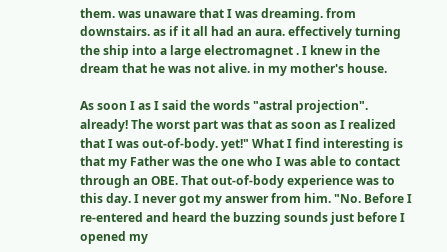them. was unaware that I was dreaming. from downstairs. as if it all had an aura. effectively turning the ship into a large electromagnet . I knew in the dream that he was not alive. in my mother's house.

As soon I as I said the words "astral projection". already! The worst part was that as soon as I realized that I was out-of-body. yet!" What I find interesting is that my Father was the one who I was able to contact through an OBE. That out-of-body experience was to this day. I never got my answer from him. "No. Before I re-entered and heard the buzzing sounds just before I opened my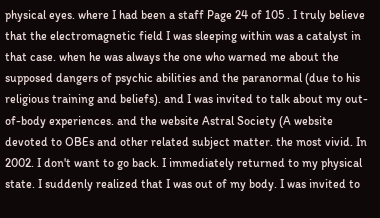physical eyes. where I had been a staff Page 24 of 105 . I truly believe that the electromagnetic field I was sleeping within was a catalyst in that case. when he was always the one who warned me about the supposed dangers of psychic abilities and the paranormal (due to his religious training and beliefs). and I was invited to talk about my out-of-body experiences. and the website Astral Society (A website devoted to OBEs and other related subject matter. the most vivid. In 2002. I don't want to go back. I immediately returned to my physical state. I suddenly realized that I was out of my body. I was invited to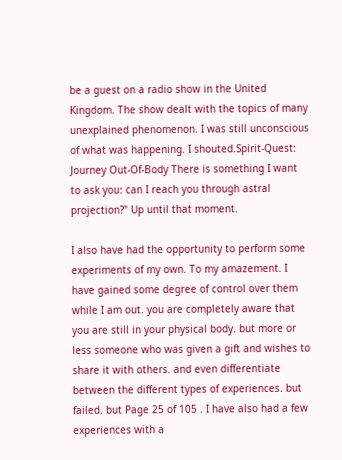be a guest on a radio show in the United Kingdom. The show dealt with the topics of many unexplained phenomenon. I was still unconscious of what was happening. I shouted.Spirit-Quest: Journey Out-Of-Body There is something I want to ask you: can I reach you through astral projection?" Up until that moment.

I also have had the opportunity to perform some experiments of my own. To my amazement. I have gained some degree of control over them while I am out. you are completely aware that you are still in your physical body. but more or less someone who was given a gift and wishes to share it with others. and even differentiate between the different types of experiences. but failed. but Page 25 of 105 . I have also had a few experiences with a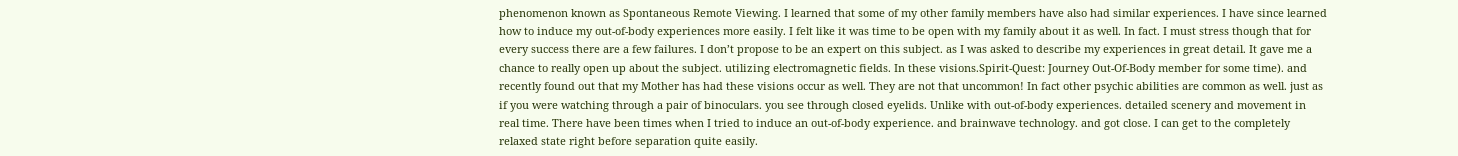phenomenon known as Spontaneous Remote Viewing. I learned that some of my other family members have also had similar experiences. I have since learned how to induce my out-of-body experiences more easily. I felt like it was time to be open with my family about it as well. In fact. I must stress though that for every success there are a few failures. I don’t propose to be an expert on this subject. as I was asked to describe my experiences in great detail. It gave me a chance to really open up about the subject. utilizing electromagnetic fields. In these visions.Spirit-Quest: Journey Out-Of-Body member for some time). and recently found out that my Mother has had these visions occur as well. They are not that uncommon! In fact other psychic abilities are common as well. just as if you were watching through a pair of binoculars. you see through closed eyelids. Unlike with out-of-body experiences. detailed scenery and movement in real time. There have been times when I tried to induce an out-of-body experience. and brainwave technology. and got close. I can get to the completely relaxed state right before separation quite easily.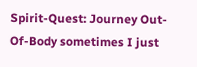Spirit-Quest: Journey Out-Of-Body sometimes I just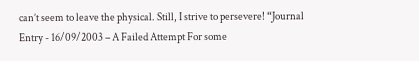can’t seem to leave the physical. Still, I strive to persevere! “Journal Entry - 16/09/2003 – A Failed Attempt For some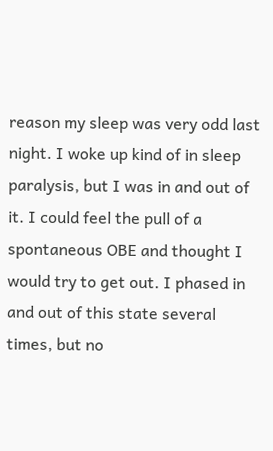reason my sleep was very odd last night. I woke up kind of in sleep paralysis, but I was in and out of it. I could feel the pull of a spontaneous OBE and thought I would try to get out. I phased in and out of this state several times, but no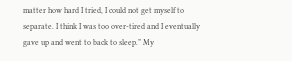matter how hard I tried, I could not get myself to separate. I think I was too over-tired and I eventually gave up and went to back to sleep.” My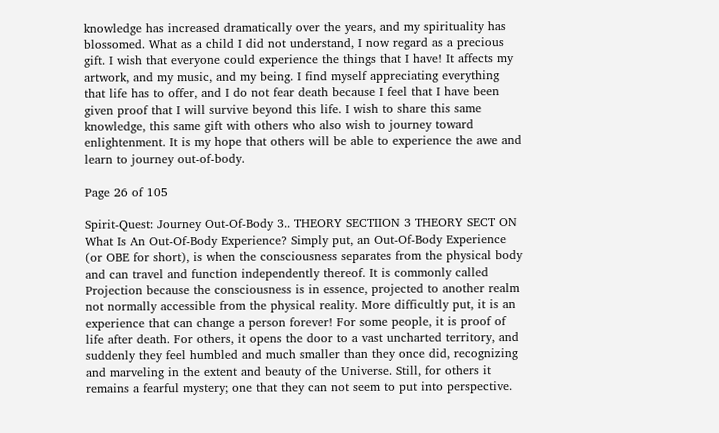knowledge has increased dramatically over the years, and my spirituality has blossomed. What as a child I did not understand, I now regard as a precious gift. I wish that everyone could experience the things that I have! It affects my artwork, and my music, and my being. I find myself appreciating everything that life has to offer, and I do not fear death because I feel that I have been given proof that I will survive beyond this life. I wish to share this same knowledge, this same gift with others who also wish to journey toward enlightenment. It is my hope that others will be able to experience the awe and learn to journey out-of-body.

Page 26 of 105

Spirit-Quest: Journey Out-Of-Body 3.. THEORY SECTIION 3 THEORY SECT ON What Is An Out-Of-Body Experience? Simply put, an Out-Of-Body Experience (or OBE for short), is when the consciousness separates from the physical body and can travel and function independently thereof. It is commonly called Projection because the consciousness is in essence, projected to another realm not normally accessible from the physical reality. More difficultly put, it is an experience that can change a person forever! For some people, it is proof of life after death. For others, it opens the door to a vast uncharted territory, and suddenly they feel humbled and much smaller than they once did, recognizing and marveling in the extent and beauty of the Universe. Still, for others it remains a fearful mystery; one that they can not seem to put into perspective.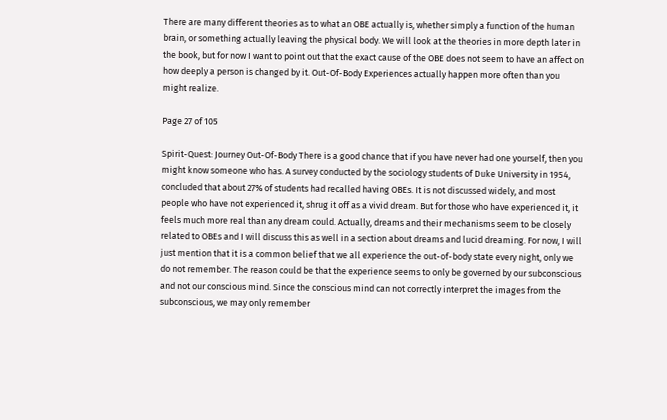There are many different theories as to what an OBE actually is, whether simply a function of the human brain, or something actually leaving the physical body. We will look at the theories in more depth later in the book, but for now I want to point out that the exact cause of the OBE does not seem to have an affect on how deeply a person is changed by it. Out-Of-Body Experiences actually happen more often than you might realize.

Page 27 of 105

Spirit-Quest: Journey Out-Of-Body There is a good chance that if you have never had one yourself, then you might know someone who has. A survey conducted by the sociology students of Duke University in 1954, concluded that about 27% of students had recalled having OBEs. It is not discussed widely, and most people who have not experienced it, shrug it off as a vivid dream. But for those who have experienced it, it feels much more real than any dream could. Actually, dreams and their mechanisms seem to be closely related to OBEs and I will discuss this as well in a section about dreams and lucid dreaming. For now, I will just mention that it is a common belief that we all experience the out-of-body state every night, only we do not remember. The reason could be that the experience seems to only be governed by our subconscious and not our conscious mind. Since the conscious mind can not correctly interpret the images from the subconscious, we may only remember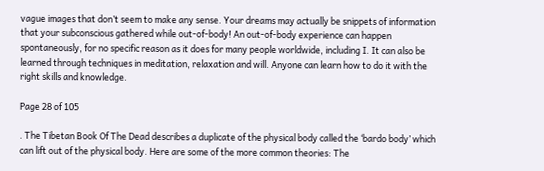vague images that don’t seem to make any sense. Your dreams may actually be snippets of information that your subconscious gathered while out-of-body! An out-of-body experience can happen spontaneously, for no specific reason as it does for many people worldwide, including I. It can also be learned through techniques in meditation, relaxation and will. Anyone can learn how to do it with the right skills and knowledge.

Page 28 of 105

. The Tibetan Book Of The Dead describes a duplicate of the physical body called the ‘bardo body’ which can lift out of the physical body. Here are some of the more common theories: The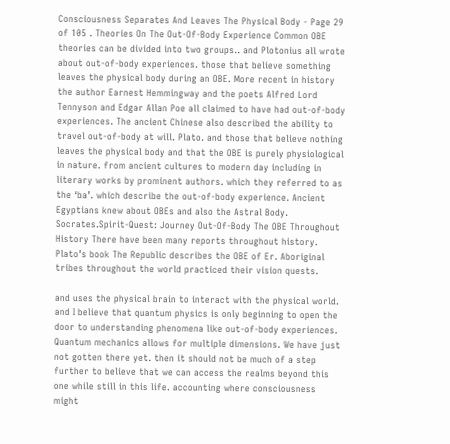Consciousness Separates And Leaves The Physical Body - Page 29 of 105 . Theories On The Out-Of-Body Experience Common OBE theories can be divided into two groups.. and Plotonius all wrote about out-of-body experiences. those that believe something leaves the physical body during an OBE. More recent in history the author Earnest Hemmingway and the poets Alfred Lord Tennyson and Edgar Allan Poe all claimed to have had out-of-body experiences. The ancient Chinese also described the ability to travel out-of-body at will. Plato. and those that believe nothing leaves the physical body and that the OBE is purely physiological in nature. from ancient cultures to modern day including in literary works by prominent authors. which they referred to as the ‘ba’. which describe the out-of-body experience. Ancient Egyptians knew about OBEs and also the Astral Body. Socrates.Spirit-Quest: Journey Out-Of-Body The OBE Throughout History There have been many reports throughout history. Plato’s book The Republic describes the OBE of Er. Aboriginal tribes throughout the world practiced their vision quests.

and uses the physical brain to interact with the physical world. and I believe that quantum physics is only beginning to open the door to understanding phenomena like out-of-body experiences. Quantum mechanics allows for multiple dimensions. We have just not gotten there yet. then it should not be much of a step further to believe that we can access the realms beyond this one while still in this life. accounting where consciousness might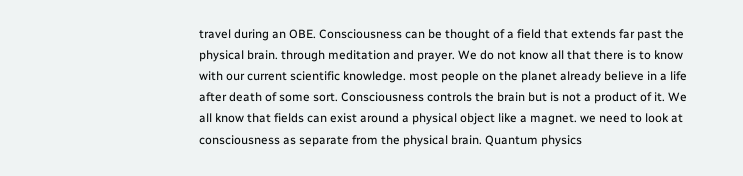travel during an OBE. Consciousness can be thought of a field that extends far past the physical brain. through meditation and prayer. We do not know all that there is to know with our current scientific knowledge. most people on the planet already believe in a life after death of some sort. Consciousness controls the brain but is not a product of it. We all know that fields can exist around a physical object like a magnet. we need to look at consciousness as separate from the physical brain. Quantum physics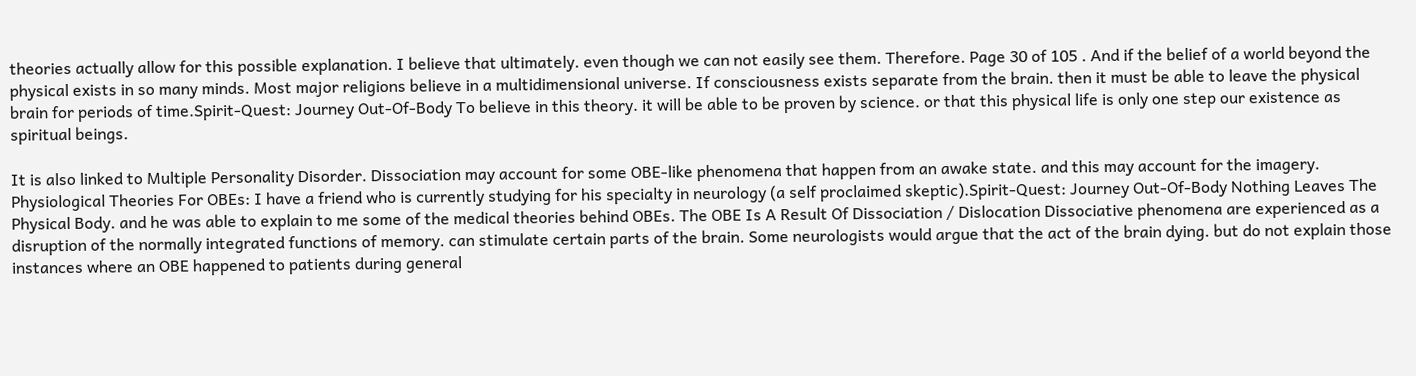theories actually allow for this possible explanation. I believe that ultimately. even though we can not easily see them. Therefore. Page 30 of 105 . And if the belief of a world beyond the physical exists in so many minds. Most major religions believe in a multidimensional universe. If consciousness exists separate from the brain. then it must be able to leave the physical brain for periods of time.Spirit-Quest: Journey Out-Of-Body To believe in this theory. it will be able to be proven by science. or that this physical life is only one step our existence as spiritual beings.

It is also linked to Multiple Personality Disorder. Dissociation may account for some OBE-like phenomena that happen from an awake state. and this may account for the imagery. Physiological Theories For OBEs: I have a friend who is currently studying for his specialty in neurology (a self proclaimed skeptic).Spirit-Quest: Journey Out-Of-Body Nothing Leaves The Physical Body. and he was able to explain to me some of the medical theories behind OBEs. The OBE Is A Result Of Dissociation / Dislocation Dissociative phenomena are experienced as a disruption of the normally integrated functions of memory. can stimulate certain parts of the brain. Some neurologists would argue that the act of the brain dying. but do not explain those instances where an OBE happened to patients during general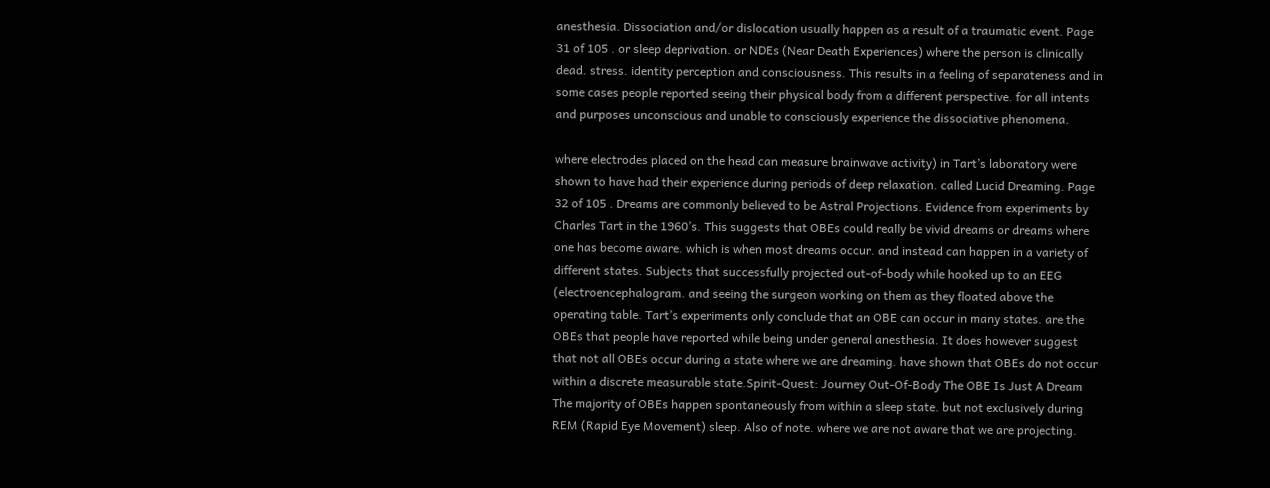anesthesia. Dissociation and/or dislocation usually happen as a result of a traumatic event. Page 31 of 105 . or sleep deprivation. or NDEs (Near Death Experiences) where the person is clinically dead. stress. identity perception and consciousness. This results in a feeling of separateness and in some cases people reported seeing their physical body from a different perspective. for all intents and purposes unconscious and unable to consciously experience the dissociative phenomena.

where electrodes placed on the head can measure brainwave activity) in Tart’s laboratory were shown to have had their experience during periods of deep relaxation. called Lucid Dreaming. Page 32 of 105 . Dreams are commonly believed to be Astral Projections. Evidence from experiments by Charles Tart in the 1960’s. This suggests that OBEs could really be vivid dreams or dreams where one has become aware. which is when most dreams occur. and instead can happen in a variety of different states. Subjects that successfully projected out-of-body while hooked up to an EEG (electroencephalogram. and seeing the surgeon working on them as they floated above the operating table. Tart’s experiments only conclude that an OBE can occur in many states. are the OBEs that people have reported while being under general anesthesia. It does however suggest that not all OBEs occur during a state where we are dreaming. have shown that OBEs do not occur within a discrete measurable state.Spirit-Quest: Journey Out-Of-Body The OBE Is Just A Dream The majority of OBEs happen spontaneously from within a sleep state. but not exclusively during REM (Rapid Eye Movement) sleep. Also of note. where we are not aware that we are projecting.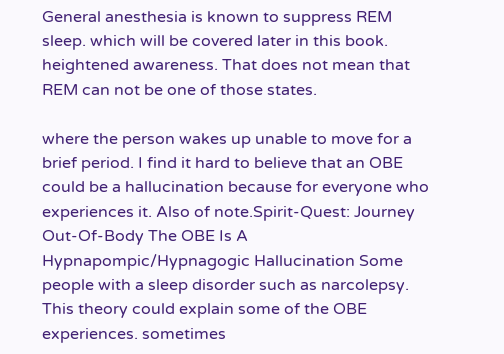General anesthesia is known to suppress REM sleep. which will be covered later in this book. heightened awareness. That does not mean that REM can not be one of those states.

where the person wakes up unable to move for a brief period. I find it hard to believe that an OBE could be a hallucination because for everyone who experiences it. Also of note.Spirit-Quest: Journey Out-Of-Body The OBE Is A Hypnapompic/Hypnagogic Hallucination Some people with a sleep disorder such as narcolepsy. This theory could explain some of the OBE experiences. sometimes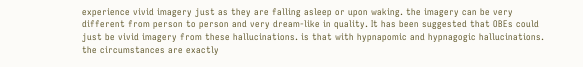experience vivid imagery just as they are falling asleep or upon waking. the imagery can be very different from person to person and very dream-like in quality. It has been suggested that OBEs could just be vivid imagery from these hallucinations. is that with hypnapomic and hypnagogic hallucinations. the circumstances are exactly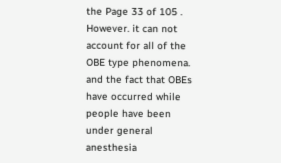the Page 33 of 105 . However. it can not account for all of the OBE type phenomena. and the fact that OBEs have occurred while people have been under general anesthesia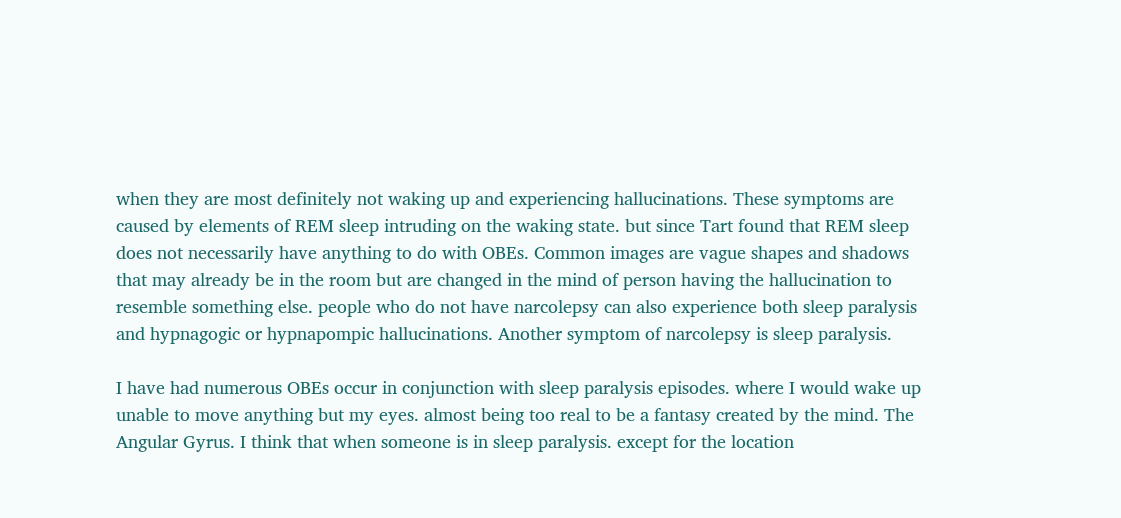when they are most definitely not waking up and experiencing hallucinations. These symptoms are caused by elements of REM sleep intruding on the waking state. but since Tart found that REM sleep does not necessarily have anything to do with OBEs. Common images are vague shapes and shadows that may already be in the room but are changed in the mind of person having the hallucination to resemble something else. people who do not have narcolepsy can also experience both sleep paralysis and hypnagogic or hypnapompic hallucinations. Another symptom of narcolepsy is sleep paralysis.

I have had numerous OBEs occur in conjunction with sleep paralysis episodes. where I would wake up unable to move anything but my eyes. almost being too real to be a fantasy created by the mind. The Angular Gyrus. I think that when someone is in sleep paralysis. except for the location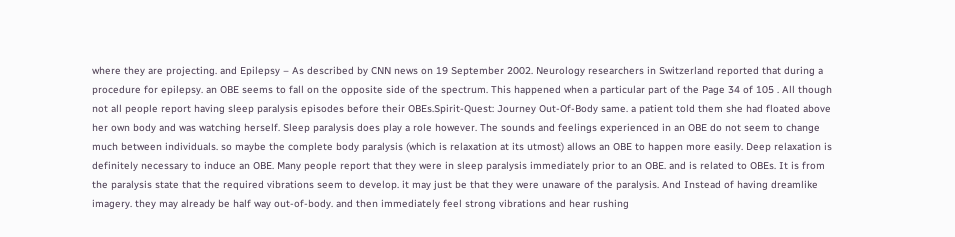where they are projecting. and Epilepsy – As described by CNN news on 19 September 2002. Neurology researchers in Switzerland reported that during a procedure for epilepsy. an OBE seems to fall on the opposite side of the spectrum. This happened when a particular part of the Page 34 of 105 . All though not all people report having sleep paralysis episodes before their OBEs.Spirit-Quest: Journey Out-Of-Body same. a patient told them she had floated above her own body and was watching herself. Sleep paralysis does play a role however. The sounds and feelings experienced in an OBE do not seem to change much between individuals. so maybe the complete body paralysis (which is relaxation at its utmost) allows an OBE to happen more easily. Deep relaxation is definitely necessary to induce an OBE. Many people report that they were in sleep paralysis immediately prior to an OBE. and is related to OBEs. It is from the paralysis state that the required vibrations seem to develop. it may just be that they were unaware of the paralysis. And Instead of having dreamlike imagery. they may already be half way out-of-body. and then immediately feel strong vibrations and hear rushing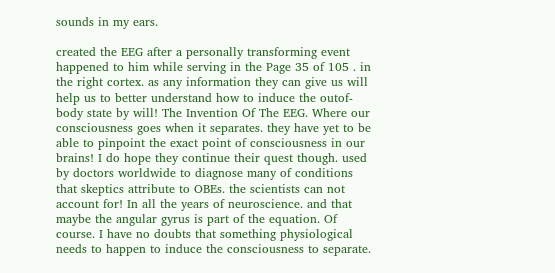sounds in my ears.

created the EEG after a personally transforming event happened to him while serving in the Page 35 of 105 . in the right cortex. as any information they can give us will help us to better understand how to induce the outof-body state by will! The Invention Of The EEG. Where our consciousness goes when it separates. they have yet to be able to pinpoint the exact point of consciousness in our brains! I do hope they continue their quest though. used by doctors worldwide to diagnose many of conditions that skeptics attribute to OBEs. the scientists can not account for! In all the years of neuroscience. and that maybe the angular gyrus is part of the equation. Of course. I have no doubts that something physiological needs to happen to induce the consciousness to separate.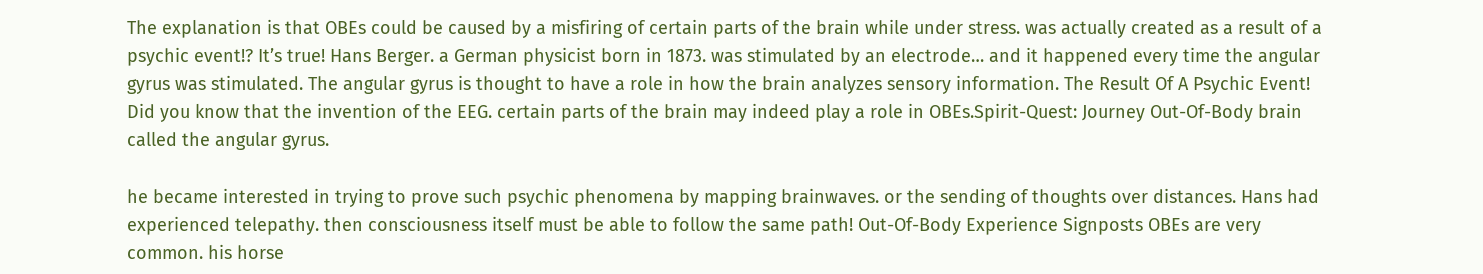The explanation is that OBEs could be caused by a misfiring of certain parts of the brain while under stress. was actually created as a result of a psychic event!? It’s true! Hans Berger. a German physicist born in 1873. was stimulated by an electrode… and it happened every time the angular gyrus was stimulated. The angular gyrus is thought to have a role in how the brain analyzes sensory information. The Result Of A Psychic Event! Did you know that the invention of the EEG. certain parts of the brain may indeed play a role in OBEs.Spirit-Quest: Journey Out-Of-Body brain called the angular gyrus.

he became interested in trying to prove such psychic phenomena by mapping brainwaves. or the sending of thoughts over distances. Hans had experienced telepathy. then consciousness itself must be able to follow the same path! Out-Of-Body Experience Signposts OBEs are very common. his horse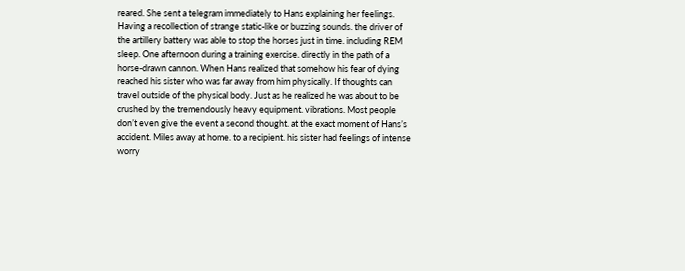reared. She sent a telegram immediately to Hans explaining her feelings. Having a recollection of strange static-like or buzzing sounds. the driver of the artillery battery was able to stop the horses just in time. including REM sleep. One afternoon during a training exercise. directly in the path of a horse-drawn cannon. When Hans realized that somehow his fear of dying reached his sister who was far away from him physically. If thoughts can travel outside of the physical body. Just as he realized he was about to be crushed by the tremendously heavy equipment. vibrations. Most people don’t even give the event a second thought. at the exact moment of Hans’s accident. Miles away at home. to a recipient. his sister had feelings of intense worry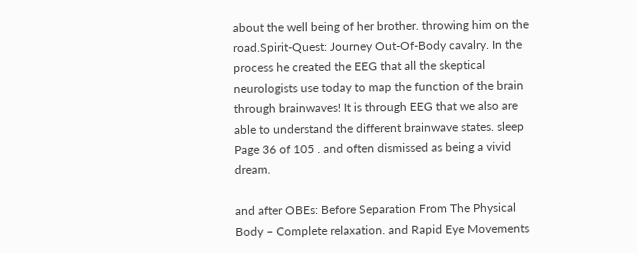about the well being of her brother. throwing him on the road.Spirit-Quest: Journey Out-Of-Body cavalry. In the process he created the EEG that all the skeptical neurologists use today to map the function of the brain through brainwaves! It is through EEG that we also are able to understand the different brainwave states. sleep Page 36 of 105 . and often dismissed as being a vivid dream.

and after OBEs: Before Separation From The Physical Body – Complete relaxation. and Rapid Eye Movements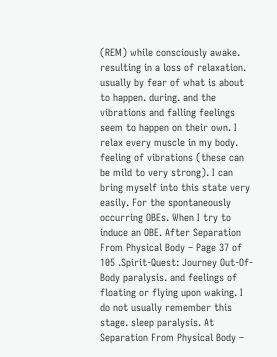(REM) while consciously awake. resulting in a loss of relaxation. usually by fear of what is about to happen. during. and the vibrations and falling feelings seem to happen on their own. I relax every muscle in my body. feeling of vibrations (these can be mild to very strong). I can bring myself into this state very easily. For the spontaneously occurring OBEs. When I try to induce an OBE. After Separation From Physical Body – Page 37 of 105 .Spirit-Quest: Journey Out-Of-Body paralysis. and feelings of floating or flying upon waking. I do not usually remember this stage. sleep paralysis. At Separation From Physical Body –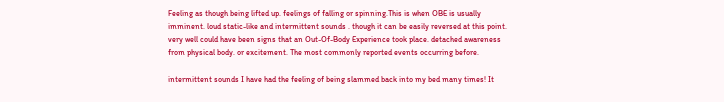Feeling as though being lifted up. feelings of falling or spinning.This is when OBE is usually imminent. loud static-like and intermittent sounds . though it can be easily reversed at this point. very well could have been signs that an Out-Of-Body Experience took place. detached awareness from physical body. or excitement. The most commonly reported events occurring before.

intermittent sounds I have had the feeling of being slammed back into my bed many times! It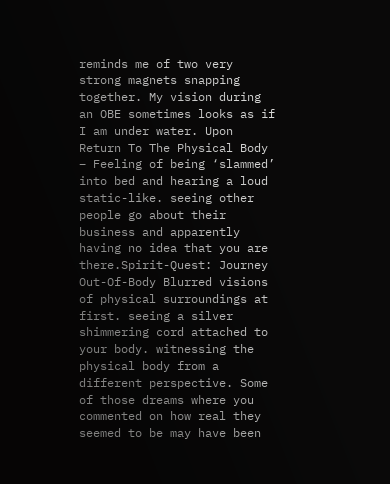reminds me of two very strong magnets snapping together. My vision during an OBE sometimes looks as if I am under water. Upon Return To The Physical Body – Feeling of being ‘slammed’ into bed and hearing a loud static-like. seeing other people go about their business and apparently having no idea that you are there.Spirit-Quest: Journey Out-Of-Body Blurred visions of physical surroundings at first. seeing a silver shimmering cord attached to your body. witnessing the physical body from a different perspective. Some of those dreams where you commented on how real they seemed to be may have been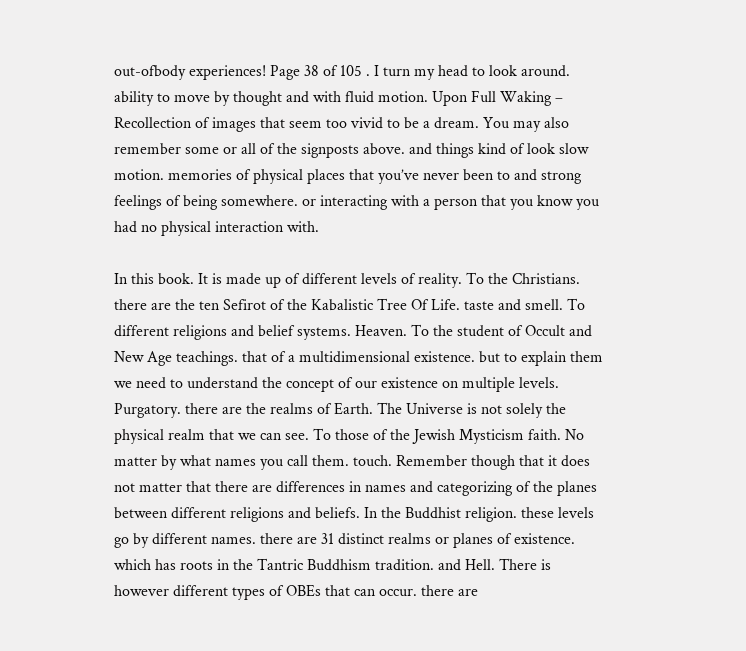out-ofbody experiences! Page 38 of 105 . I turn my head to look around. ability to move by thought and with fluid motion. Upon Full Waking – Recollection of images that seem too vivid to be a dream. You may also remember some or all of the signposts above. and things kind of look slow motion. memories of physical places that you’ve never been to and strong feelings of being somewhere. or interacting with a person that you know you had no physical interaction with.

In this book. It is made up of different levels of reality. To the Christians. there are the ten Sefirot of the Kabalistic Tree Of Life. taste and smell. To different religions and belief systems. Heaven. To the student of Occult and New Age teachings. that of a multidimensional existence. but to explain them we need to understand the concept of our existence on multiple levels. Purgatory. there are the realms of Earth. The Universe is not solely the physical realm that we can see. To those of the Jewish Mysticism faith. No matter by what names you call them. touch. Remember though that it does not matter that there are differences in names and categorizing of the planes between different religions and beliefs. In the Buddhist religion. these levels go by different names. there are 31 distinct realms or planes of existence. which has roots in the Tantric Buddhism tradition. and Hell. There is however different types of OBEs that can occur. there are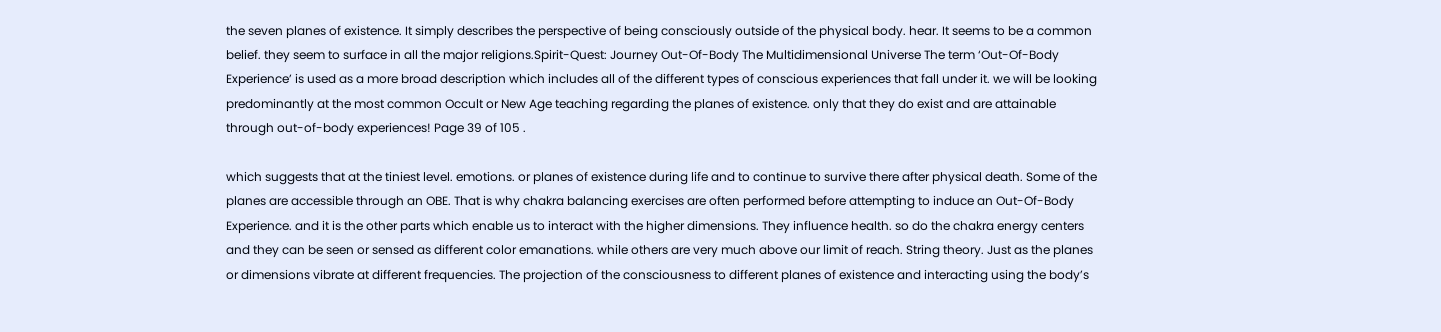the seven planes of existence. It simply describes the perspective of being consciously outside of the physical body. hear. It seems to be a common belief. they seem to surface in all the major religions.Spirit-Quest: Journey Out-Of-Body The Multidimensional Universe The term ‘Out-Of-Body Experience’ is used as a more broad description which includes all of the different types of conscious experiences that fall under it. we will be looking predominantly at the most common Occult or New Age teaching regarding the planes of existence. only that they do exist and are attainable through out-of-body experiences! Page 39 of 105 .

which suggests that at the tiniest level. emotions. or planes of existence during life and to continue to survive there after physical death. Some of the planes are accessible through an OBE. That is why chakra balancing exercises are often performed before attempting to induce an Out-Of-Body Experience. and it is the other parts which enable us to interact with the higher dimensions. They influence health. so do the chakra energy centers and they can be seen or sensed as different color emanations. while others are very much above our limit of reach. String theory. Just as the planes or dimensions vibrate at different frequencies. The projection of the consciousness to different planes of existence and interacting using the body’s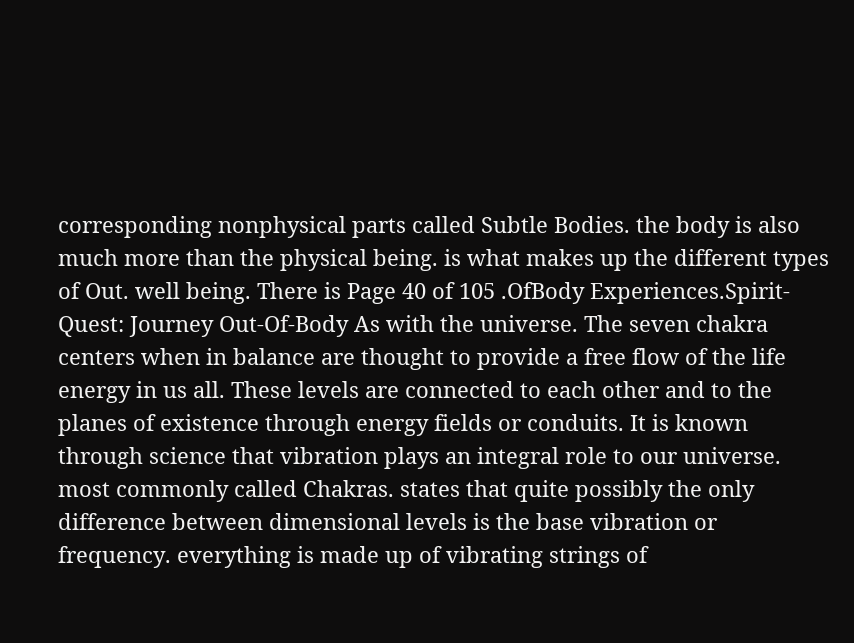corresponding nonphysical parts called Subtle Bodies. the body is also much more than the physical being. is what makes up the different types of Out. well being. There is Page 40 of 105 .OfBody Experiences.Spirit-Quest: Journey Out-Of-Body As with the universe. The seven chakra centers when in balance are thought to provide a free flow of the life energy in us all. These levels are connected to each other and to the planes of existence through energy fields or conduits. It is known through science that vibration plays an integral role to our universe. most commonly called Chakras. states that quite possibly the only difference between dimensional levels is the base vibration or frequency. everything is made up of vibrating strings of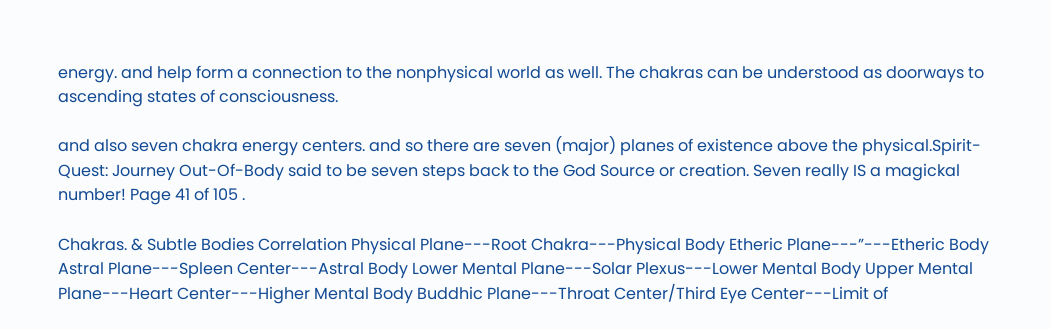energy. and help form a connection to the nonphysical world as well. The chakras can be understood as doorways to ascending states of consciousness.

and also seven chakra energy centers. and so there are seven (major) planes of existence above the physical.Spirit-Quest: Journey Out-Of-Body said to be seven steps back to the God Source or creation. Seven really IS a magickal number! Page 41 of 105 .

Chakras. & Subtle Bodies Correlation Physical Plane---Root Chakra---Physical Body Etheric Plane---”---Etheric Body Astral Plane---Spleen Center---Astral Body Lower Mental Plane---Solar Plexus---Lower Mental Body Upper Mental Plane---Heart Center---Higher Mental Body Buddhic Plane---Throat Center/Third Eye Center---Limit of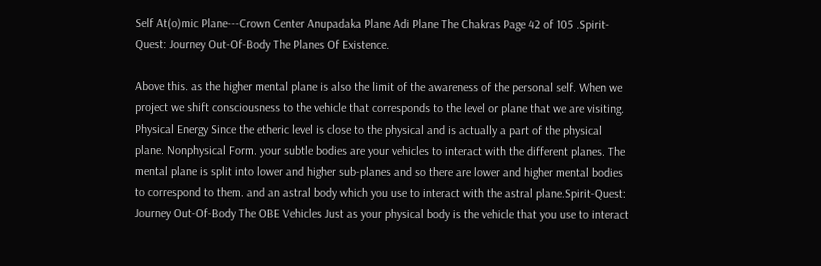Self At(o)mic Plane---Crown Center Anupadaka Plane Adi Plane The Chakras Page 42 of 105 .Spirit-Quest: Journey Out-Of-Body The Planes Of Existence.

Above this. as the higher mental plane is also the limit of the awareness of the personal self. When we project we shift consciousness to the vehicle that corresponds to the level or plane that we are visiting. Physical Energy Since the etheric level is close to the physical and is actually a part of the physical plane. Nonphysical Form. your subtle bodies are your vehicles to interact with the different planes. The mental plane is split into lower and higher sub-planes and so there are lower and higher mental bodies to correspond to them. and an astral body which you use to interact with the astral plane.Spirit-Quest: Journey Out-Of-Body The OBE Vehicles Just as your physical body is the vehicle that you use to interact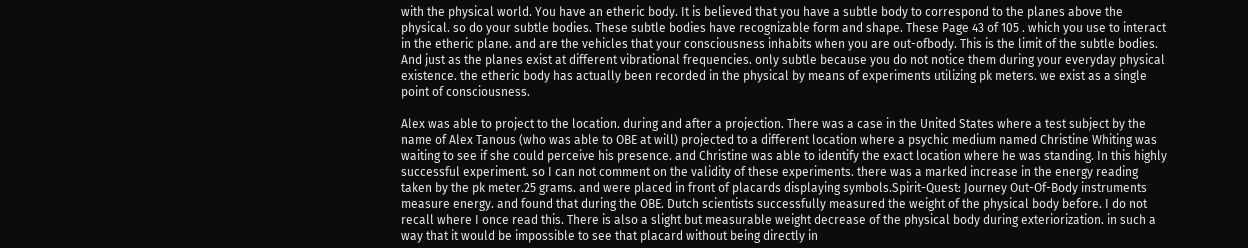with the physical world. You have an etheric body. It is believed that you have a subtle body to correspond to the planes above the physical. so do your subtle bodies. These subtle bodies have recognizable form and shape. These Page 43 of 105 . which you use to interact in the etheric plane. and are the vehicles that your consciousness inhabits when you are out-ofbody. This is the limit of the subtle bodies. And just as the planes exist at different vibrational frequencies. only subtle because you do not notice them during your everyday physical existence. the etheric body has actually been recorded in the physical by means of experiments utilizing pk meters. we exist as a single point of consciousness.

Alex was able to project to the location. during and after a projection. There was a case in the United States where a test subject by the name of Alex Tanous (who was able to OBE at will) projected to a different location where a psychic medium named Christine Whiting was waiting to see if she could perceive his presence. and Christine was able to identify the exact location where he was standing. In this highly successful experiment. so I can not comment on the validity of these experiments. there was a marked increase in the energy reading taken by the pk meter.25 grams. and were placed in front of placards displaying symbols.Spirit-Quest: Journey Out-Of-Body instruments measure energy. and found that during the OBE. Dutch scientists successfully measured the weight of the physical body before. I do not recall where I once read this. There is also a slight but measurable weight decrease of the physical body during exteriorization. in such a way that it would be impossible to see that placard without being directly in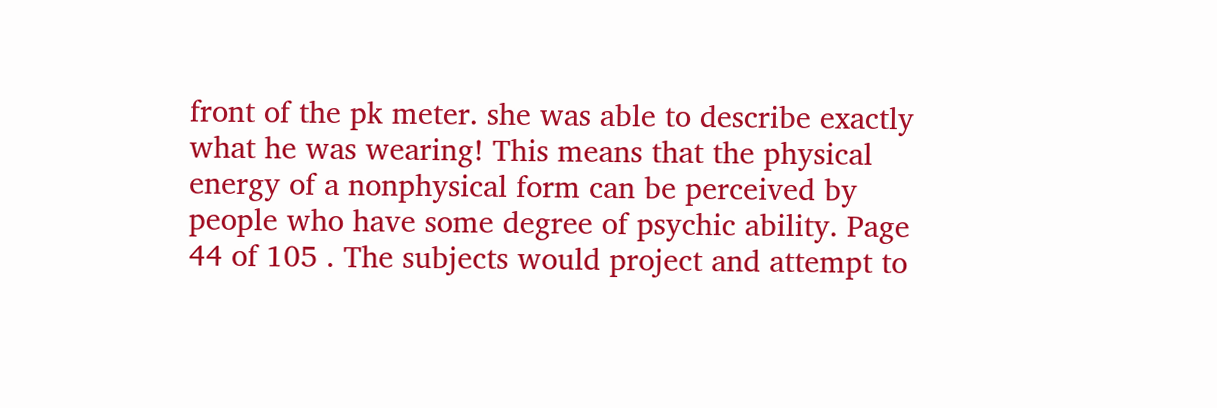front of the pk meter. she was able to describe exactly what he was wearing! This means that the physical energy of a nonphysical form can be perceived by people who have some degree of psychic ability. Page 44 of 105 . The subjects would project and attempt to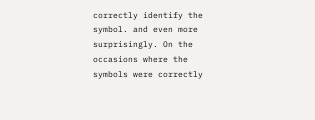correctly identify the symbol. and even more surprisingly. On the occasions where the symbols were correctly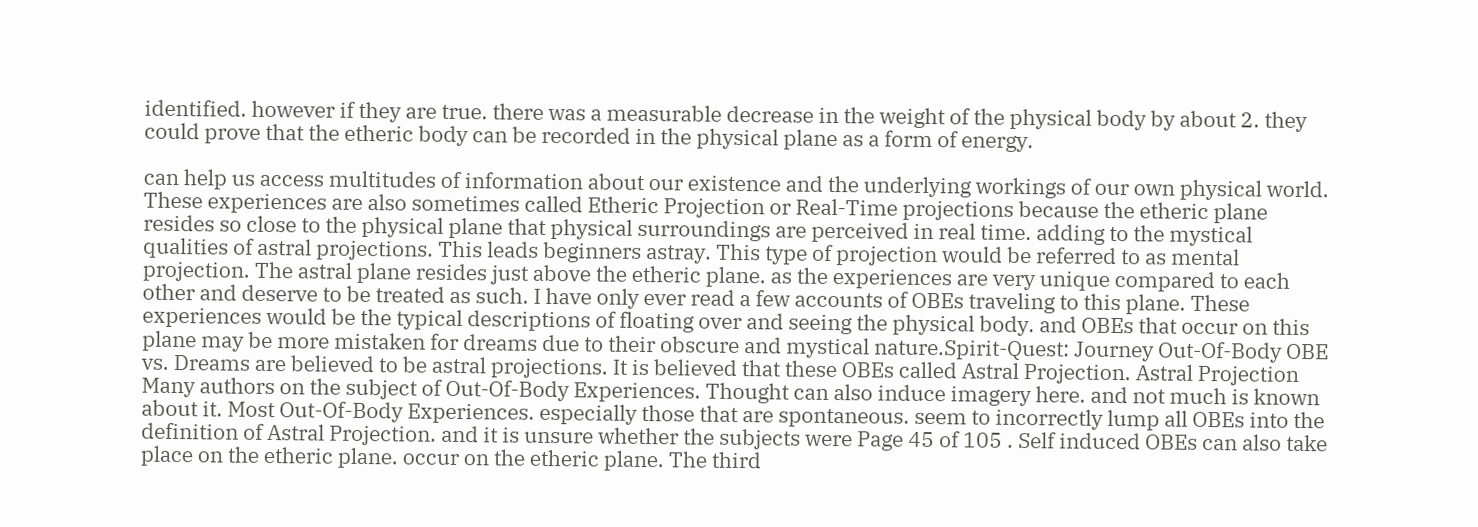identified. however if they are true. there was a measurable decrease in the weight of the physical body by about 2. they could prove that the etheric body can be recorded in the physical plane as a form of energy.

can help us access multitudes of information about our existence and the underlying workings of our own physical world. These experiences are also sometimes called Etheric Projection or Real-Time projections because the etheric plane resides so close to the physical plane that physical surroundings are perceived in real time. adding to the mystical qualities of astral projections. This leads beginners astray. This type of projection would be referred to as mental projection. The astral plane resides just above the etheric plane. as the experiences are very unique compared to each other and deserve to be treated as such. I have only ever read a few accounts of OBEs traveling to this plane. These experiences would be the typical descriptions of floating over and seeing the physical body. and OBEs that occur on this plane may be more mistaken for dreams due to their obscure and mystical nature.Spirit-Quest: Journey Out-Of-Body OBE vs. Dreams are believed to be astral projections. It is believed that these OBEs called Astral Projection. Astral Projection Many authors on the subject of Out-Of-Body Experiences. Thought can also induce imagery here. and not much is known about it. Most Out-Of-Body Experiences. especially those that are spontaneous. seem to incorrectly lump all OBEs into the definition of Astral Projection. and it is unsure whether the subjects were Page 45 of 105 . Self induced OBEs can also take place on the etheric plane. occur on the etheric plane. The third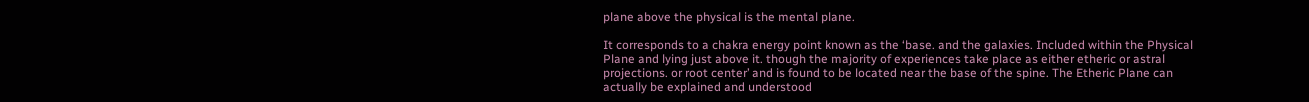plane above the physical is the mental plane.

It corresponds to a chakra energy point known as the ‘base. and the galaxies. Included within the Physical Plane and lying just above it. though the majority of experiences take place as either etheric or astral projections. or root center’ and is found to be located near the base of the spine. The Etheric Plane can actually be explained and understood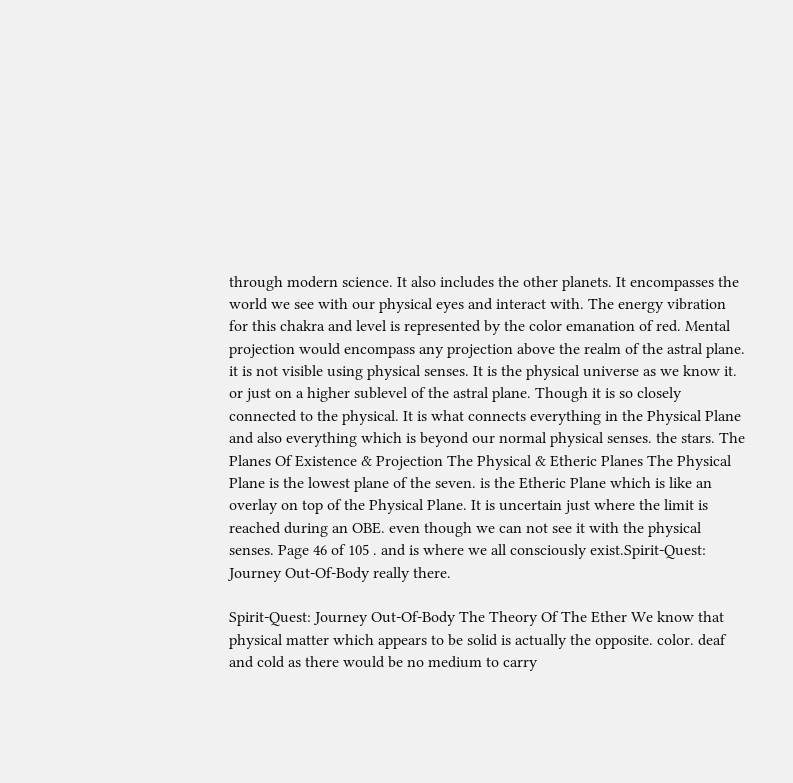through modern science. It also includes the other planets. It encompasses the world we see with our physical eyes and interact with. The energy vibration for this chakra and level is represented by the color emanation of red. Mental projection would encompass any projection above the realm of the astral plane. it is not visible using physical senses. It is the physical universe as we know it. or just on a higher sublevel of the astral plane. Though it is so closely connected to the physical. It is what connects everything in the Physical Plane and also everything which is beyond our normal physical senses. the stars. The Planes Of Existence & Projection The Physical & Etheric Planes The Physical Plane is the lowest plane of the seven. is the Etheric Plane which is like an overlay on top of the Physical Plane. It is uncertain just where the limit is reached during an OBE. even though we can not see it with the physical senses. Page 46 of 105 . and is where we all consciously exist.Spirit-Quest: Journey Out-Of-Body really there.

Spirit-Quest: Journey Out-Of-Body The Theory Of The Ether We know that physical matter which appears to be solid is actually the opposite. color. deaf and cold as there would be no medium to carry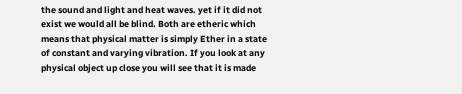the sound and light and heat waves. yet if it did not exist we would all be blind. Both are etheric which means that physical matter is simply Ether in a state of constant and varying vibration. If you look at any physical object up close you will see that it is made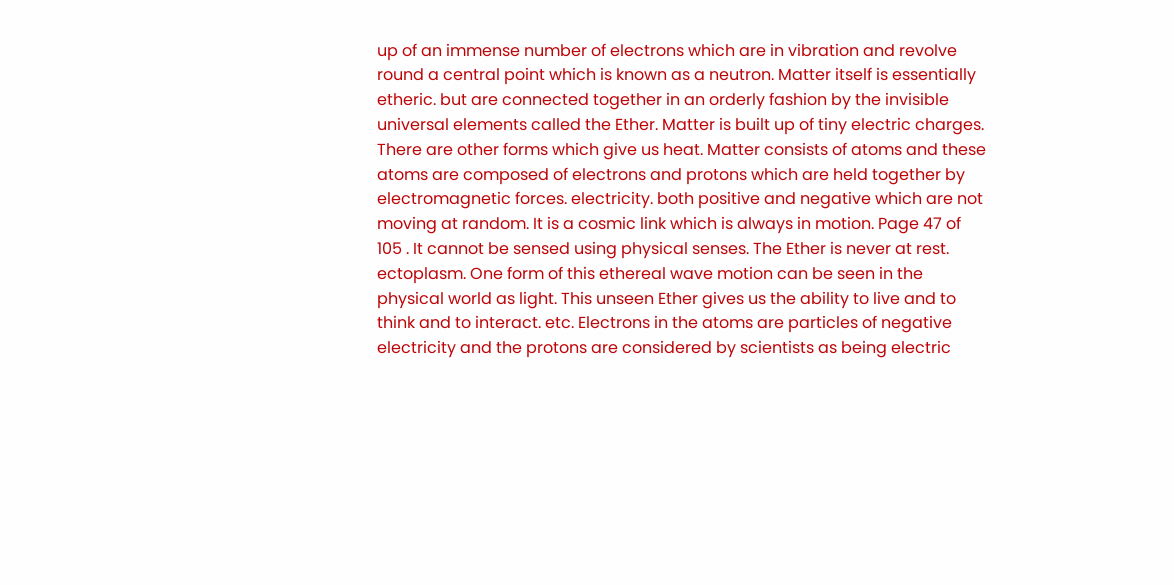up of an immense number of electrons which are in vibration and revolve round a central point which is known as a neutron. Matter itself is essentially etheric. but are connected together in an orderly fashion by the invisible universal elements called the Ether. Matter is built up of tiny electric charges. There are other forms which give us heat. Matter consists of atoms and these atoms are composed of electrons and protons which are held together by electromagnetic forces. electricity. both positive and negative which are not moving at random. It is a cosmic link which is always in motion. Page 47 of 105 . It cannot be sensed using physical senses. The Ether is never at rest. ectoplasm. One form of this ethereal wave motion can be seen in the physical world as light. This unseen Ether gives us the ability to live and to think and to interact. etc. Electrons in the atoms are particles of negative electricity and the protons are considered by scientists as being electric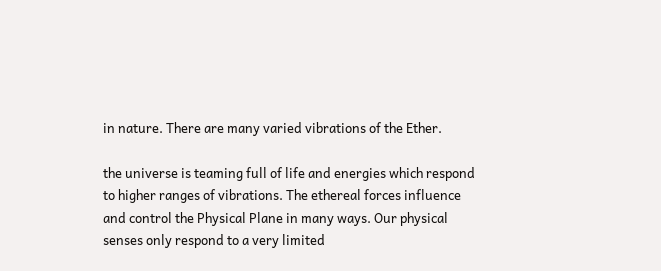in nature. There are many varied vibrations of the Ether.

the universe is teaming full of life and energies which respond to higher ranges of vibrations. The ethereal forces influence and control the Physical Plane in many ways. Our physical senses only respond to a very limited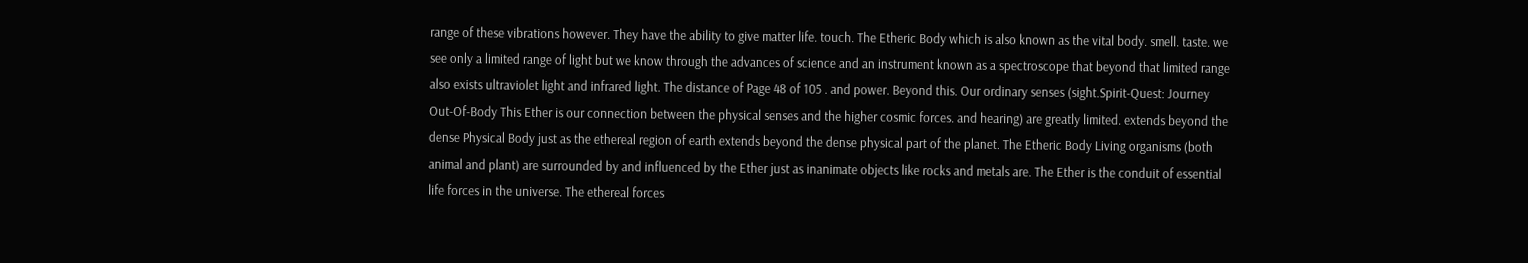range of these vibrations however. They have the ability to give matter life. touch. The Etheric Body which is also known as the vital body. smell. taste. we see only a limited range of light but we know through the advances of science and an instrument known as a spectroscope that beyond that limited range also exists ultraviolet light and infrared light. The distance of Page 48 of 105 . and power. Beyond this. Our ordinary senses (sight.Spirit-Quest: Journey Out-Of-Body This Ether is our connection between the physical senses and the higher cosmic forces. and hearing) are greatly limited. extends beyond the dense Physical Body just as the ethereal region of earth extends beyond the dense physical part of the planet. The Etheric Body Living organisms (both animal and plant) are surrounded by and influenced by the Ether just as inanimate objects like rocks and metals are. The Ether is the conduit of essential life forces in the universe. The ethereal forces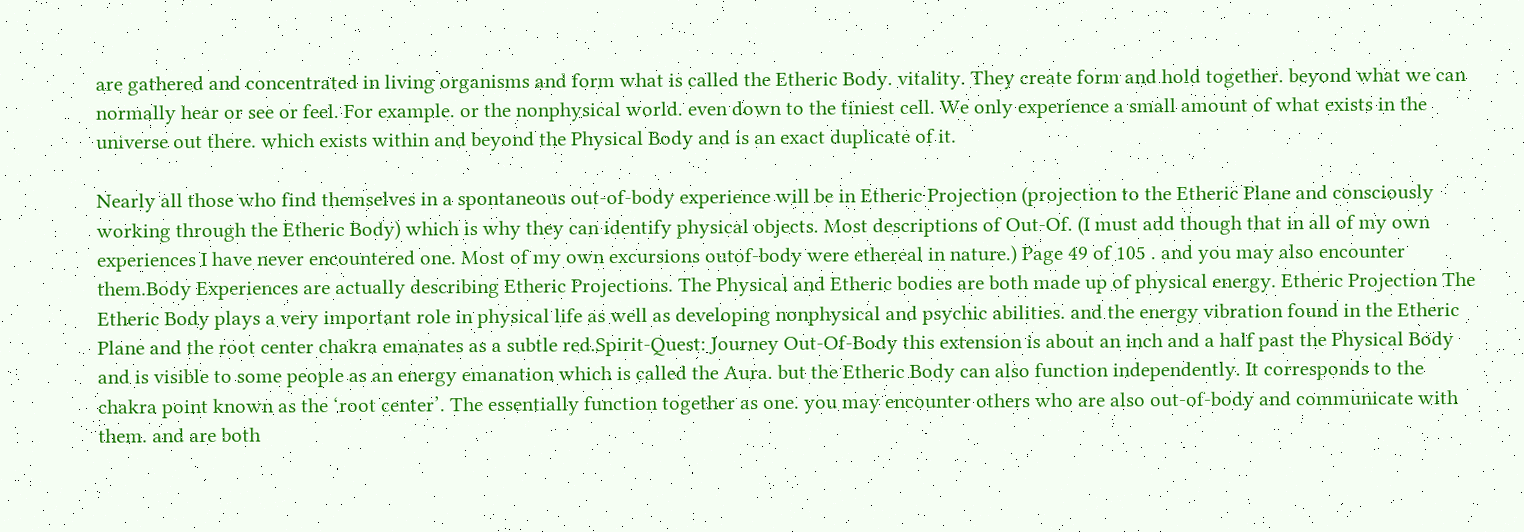are gathered and concentrated in living organisms and form what is called the Etheric Body. vitality. They create form and hold together. beyond what we can normally hear or see or feel. For example. or the nonphysical world. even down to the tiniest cell. We only experience a small amount of what exists in the universe out there. which exists within and beyond the Physical Body and is an exact duplicate of it.

Nearly all those who find themselves in a spontaneous out-of-body experience will be in Etheric Projection (projection to the Etheric Plane and consciously working through the Etheric Body) which is why they can identify physical objects. Most descriptions of Out-Of. (I must add though that in all of my own experiences I have never encountered one. Most of my own excursions outof-body were ethereal in nature.) Page 49 of 105 . and you may also encounter them.Body Experiences are actually describing Etheric Projections. The Physical and Etheric bodies are both made up of physical energy. Etheric Projection The Etheric Body plays a very important role in physical life as well as developing nonphysical and psychic abilities. and the energy vibration found in the Etheric Plane and the root center chakra emanates as a subtle red.Spirit-Quest: Journey Out-Of-Body this extension is about an inch and a half past the Physical Body and is visible to some people as an energy emanation which is called the Aura. but the Etheric Body can also function independently. It corresponds to the chakra point known as the ‘root center’. The essentially function together as one. you may encounter others who are also out-of-body and communicate with them. and are both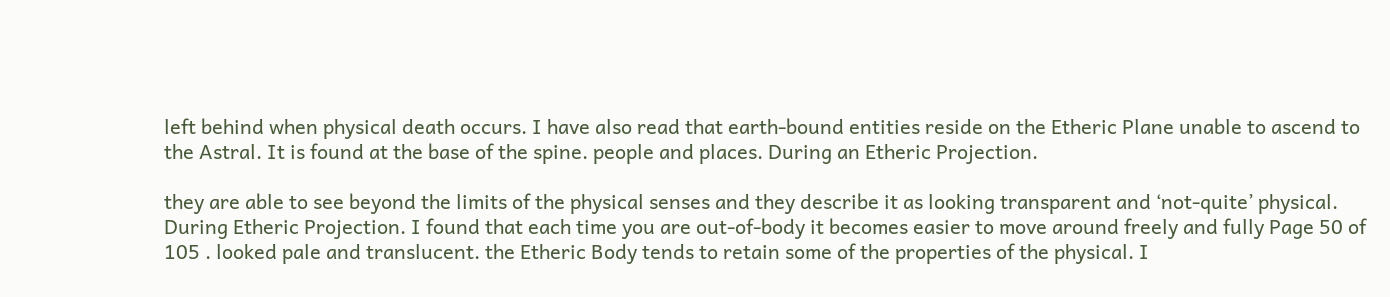left behind when physical death occurs. I have also read that earth-bound entities reside on the Etheric Plane unable to ascend to the Astral. It is found at the base of the spine. people and places. During an Etheric Projection.

they are able to see beyond the limits of the physical senses and they describe it as looking transparent and ‘not-quite’ physical. During Etheric Projection. I found that each time you are out-of-body it becomes easier to move around freely and fully Page 50 of 105 . looked pale and translucent. the Etheric Body tends to retain some of the properties of the physical. I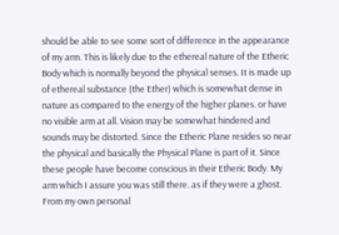should be able to see some sort of difference in the appearance of my arm. This is likely due to the ethereal nature of the Etheric Body which is normally beyond the physical senses. It is made up of ethereal substance (the Ether) which is somewhat dense in nature as compared to the energy of the higher planes. or have no visible arm at all. Vision may be somewhat hindered and sounds may be distorted. Since the Etheric Plane resides so near the physical and basically the Physical Plane is part of it. Since these people have become conscious in their Etheric Body. My arm which I assure you was still there. as if they were a ghost. From my own personal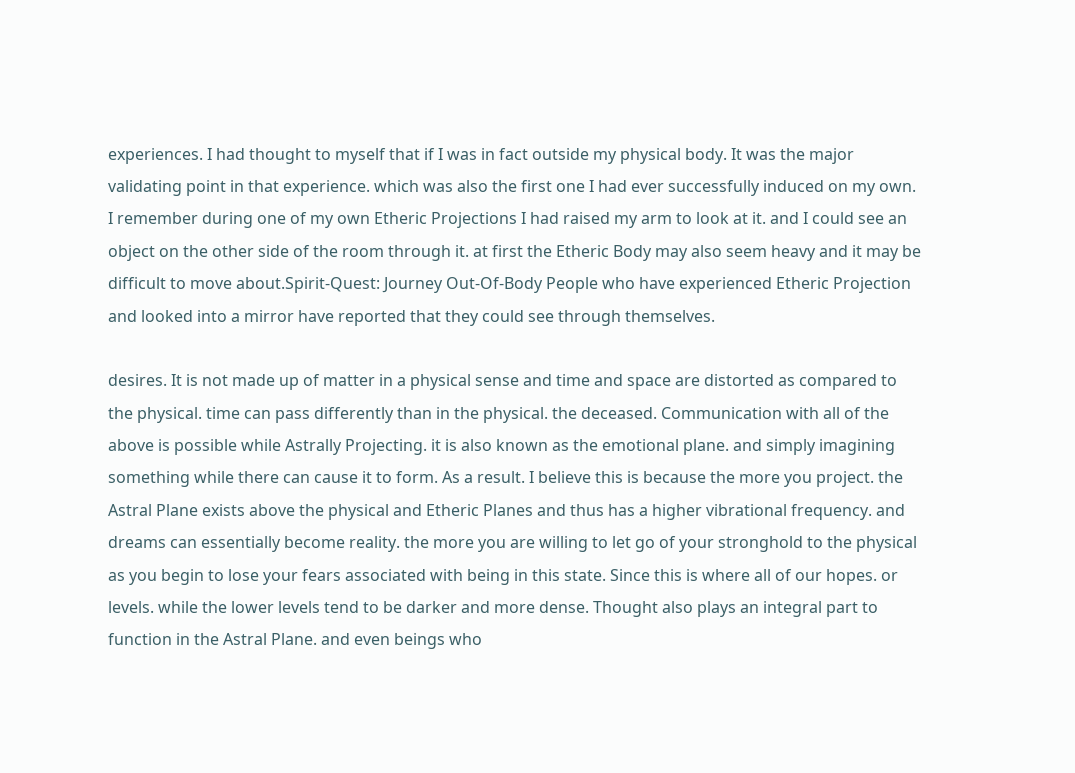experiences. I had thought to myself that if I was in fact outside my physical body. It was the major validating point in that experience. which was also the first one I had ever successfully induced on my own. I remember during one of my own Etheric Projections I had raised my arm to look at it. and I could see an object on the other side of the room through it. at first the Etheric Body may also seem heavy and it may be difficult to move about.Spirit-Quest: Journey Out-Of-Body People who have experienced Etheric Projection and looked into a mirror have reported that they could see through themselves.

desires. It is not made up of matter in a physical sense and time and space are distorted as compared to the physical. time can pass differently than in the physical. the deceased. Communication with all of the above is possible while Astrally Projecting. it is also known as the emotional plane. and simply imagining something while there can cause it to form. As a result. I believe this is because the more you project. the Astral Plane exists above the physical and Etheric Planes and thus has a higher vibrational frequency. and dreams can essentially become reality. the more you are willing to let go of your stronghold to the physical as you begin to lose your fears associated with being in this state. Since this is where all of our hopes. or levels. while the lower levels tend to be darker and more dense. Thought also plays an integral part to function in the Astral Plane. and even beings who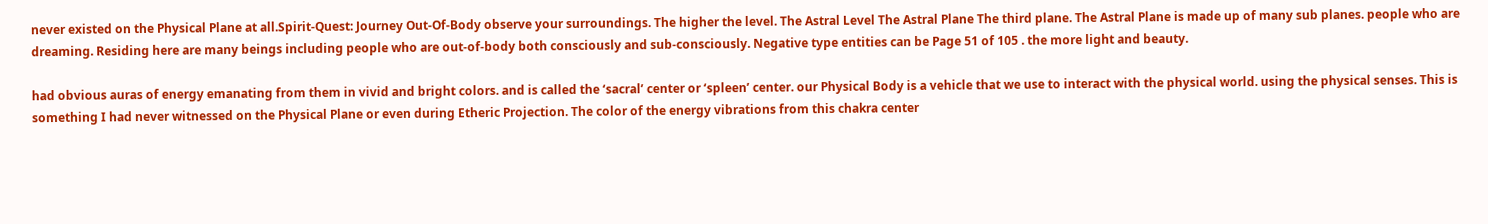never existed on the Physical Plane at all.Spirit-Quest: Journey Out-Of-Body observe your surroundings. The higher the level. The Astral Level The Astral Plane The third plane. The Astral Plane is made up of many sub planes. people who are dreaming. Residing here are many beings including people who are out-of-body both consciously and sub-consciously. Negative type entities can be Page 51 of 105 . the more light and beauty.

had obvious auras of energy emanating from them in vivid and bright colors. and is called the ‘sacral’ center or ‘spleen’ center. our Physical Body is a vehicle that we use to interact with the physical world. using the physical senses. This is something I had never witnessed on the Physical Plane or even during Etheric Projection. The color of the energy vibrations from this chakra center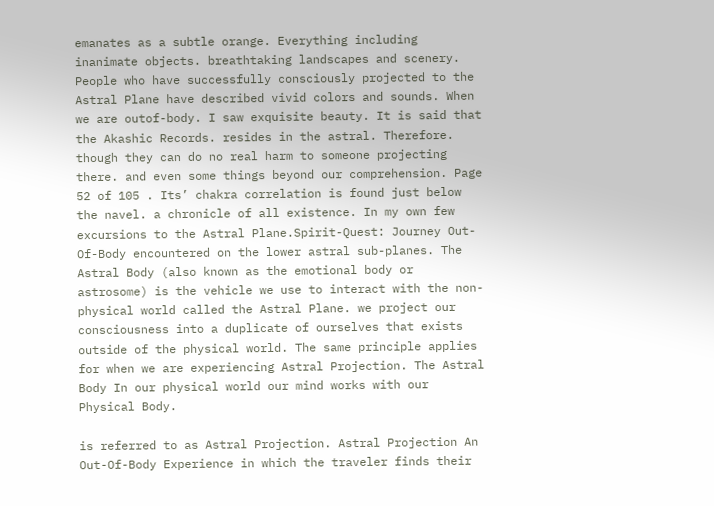emanates as a subtle orange. Everything including inanimate objects. breathtaking landscapes and scenery. People who have successfully consciously projected to the Astral Plane have described vivid colors and sounds. When we are outof-body. I saw exquisite beauty. It is said that the Akashic Records. resides in the astral. Therefore. though they can do no real harm to someone projecting there. and even some things beyond our comprehension. Page 52 of 105 . Its’ chakra correlation is found just below the navel. a chronicle of all existence. In my own few excursions to the Astral Plane.Spirit-Quest: Journey Out-Of-Body encountered on the lower astral sub-planes. The Astral Body (also known as the emotional body or astrosome) is the vehicle we use to interact with the non-physical world called the Astral Plane. we project our consciousness into a duplicate of ourselves that exists outside of the physical world. The same principle applies for when we are experiencing Astral Projection. The Astral Body In our physical world our mind works with our Physical Body.

is referred to as Astral Projection. Astral Projection An Out-Of-Body Experience in which the traveler finds their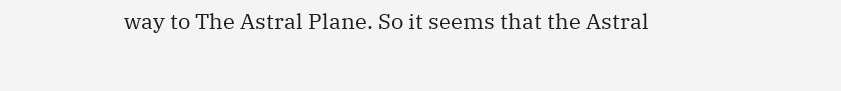way to The Astral Plane. So it seems that the Astral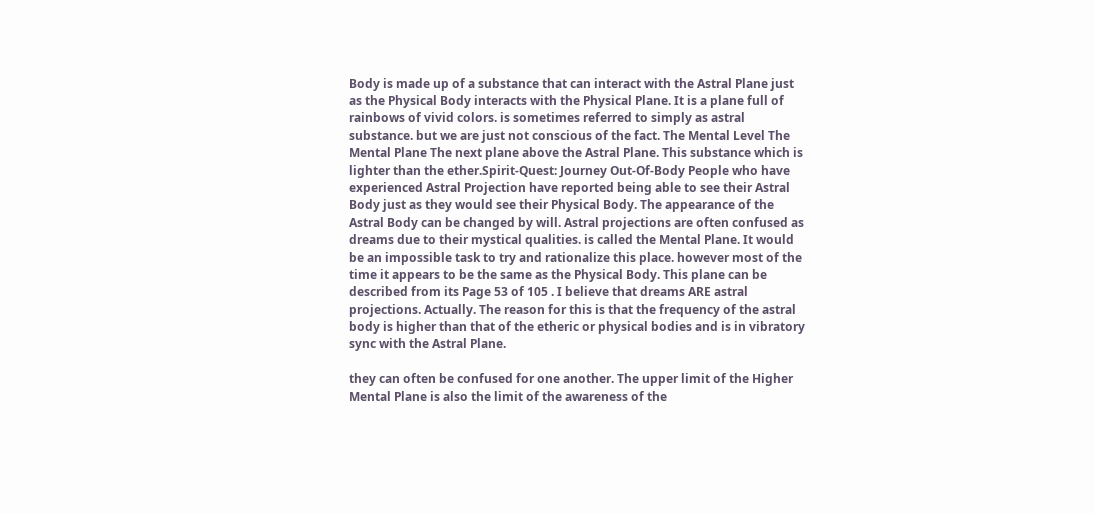Body is made up of a substance that can interact with the Astral Plane just as the Physical Body interacts with the Physical Plane. It is a plane full of rainbows of vivid colors. is sometimes referred to simply as astral substance. but we are just not conscious of the fact. The Mental Level The Mental Plane The next plane above the Astral Plane. This substance which is lighter than the ether.Spirit-Quest: Journey Out-Of-Body People who have experienced Astral Projection have reported being able to see their Astral Body just as they would see their Physical Body. The appearance of the Astral Body can be changed by will. Astral projections are often confused as dreams due to their mystical qualities. is called the Mental Plane. It would be an impossible task to try and rationalize this place. however most of the time it appears to be the same as the Physical Body. This plane can be described from its Page 53 of 105 . I believe that dreams ARE astral projections. Actually. The reason for this is that the frequency of the astral body is higher than that of the etheric or physical bodies and is in vibratory sync with the Astral Plane.

they can often be confused for one another. The upper limit of the Higher Mental Plane is also the limit of the awareness of the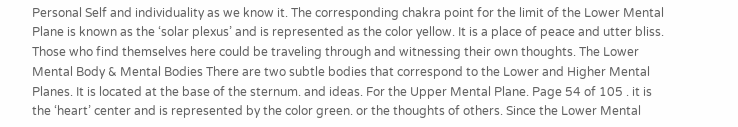Personal Self and individuality as we know it. The corresponding chakra point for the limit of the Lower Mental Plane is known as the ‘solar plexus’ and is represented as the color yellow. It is a place of peace and utter bliss. Those who find themselves here could be traveling through and witnessing their own thoughts. The Lower Mental Body & Mental Bodies There are two subtle bodies that correspond to the Lower and Higher Mental Planes. It is located at the base of the sternum. and ideas. For the Upper Mental Plane. Page 54 of 105 . it is the ‘heart’ center and is represented by the color green. or the thoughts of others. Since the Lower Mental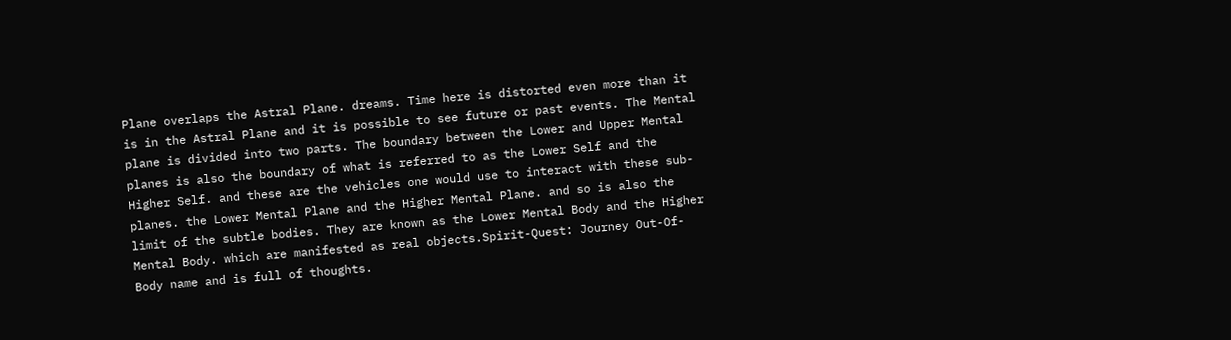Plane overlaps the Astral Plane. dreams. Time here is distorted even more than it is in the Astral Plane and it is possible to see future or past events. The Mental plane is divided into two parts. The boundary between the Lower and Upper Mental planes is also the boundary of what is referred to as the Lower Self and the Higher Self. and these are the vehicles one would use to interact with these sub-planes. the Lower Mental Plane and the Higher Mental Plane. and so is also the limit of the subtle bodies. They are known as the Lower Mental Body and the Higher Mental Body. which are manifested as real objects.Spirit-Quest: Journey Out-Of-Body name and is full of thoughts.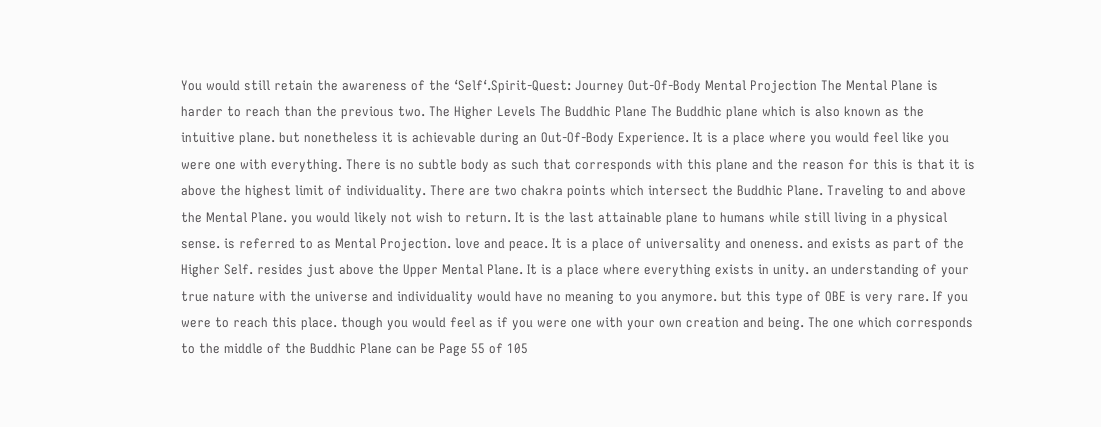You would still retain the awareness of the ‘Self‘.Spirit-Quest: Journey Out-Of-Body Mental Projection The Mental Plane is harder to reach than the previous two. The Higher Levels The Buddhic Plane The Buddhic plane which is also known as the intuitive plane. but nonetheless it is achievable during an Out-Of-Body Experience. It is a place where you would feel like you were one with everything. There is no subtle body as such that corresponds with this plane and the reason for this is that it is above the highest limit of individuality. There are two chakra points which intersect the Buddhic Plane. Traveling to and above the Mental Plane. you would likely not wish to return. It is the last attainable plane to humans while still living in a physical sense. is referred to as Mental Projection. love and peace. It is a place of universality and oneness. and exists as part of the Higher Self. resides just above the Upper Mental Plane. It is a place where everything exists in unity. an understanding of your true nature with the universe and individuality would have no meaning to you anymore. but this type of OBE is very rare. If you were to reach this place. though you would feel as if you were one with your own creation and being. The one which corresponds to the middle of the Buddhic Plane can be Page 55 of 105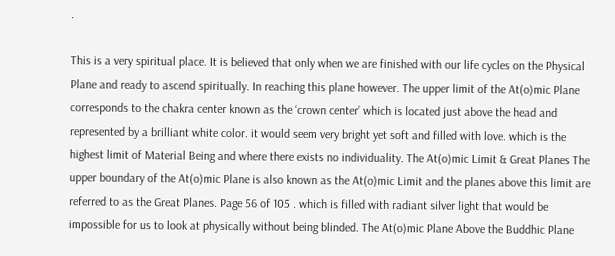.

This is a very spiritual place. It is believed that only when we are finished with our life cycles on the Physical Plane and ready to ascend spiritually. In reaching this plane however. The upper limit of the At(o)mic Plane corresponds to the chakra center known as the ‘crown center’ which is located just above the head and represented by a brilliant white color. it would seem very bright yet soft and filled with love. which is the highest limit of Material Being and where there exists no individuality. The At(o)mic Limit & Great Planes The upper boundary of the At(o)mic Plane is also known as the At(o)mic Limit and the planes above this limit are referred to as the Great Planes. Page 56 of 105 . which is filled with radiant silver light that would be impossible for us to look at physically without being blinded. The At(o)mic Plane Above the Buddhic Plane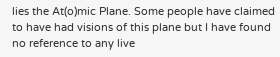lies the At(o)mic Plane. Some people have claimed to have had visions of this plane but I have found no reference to any live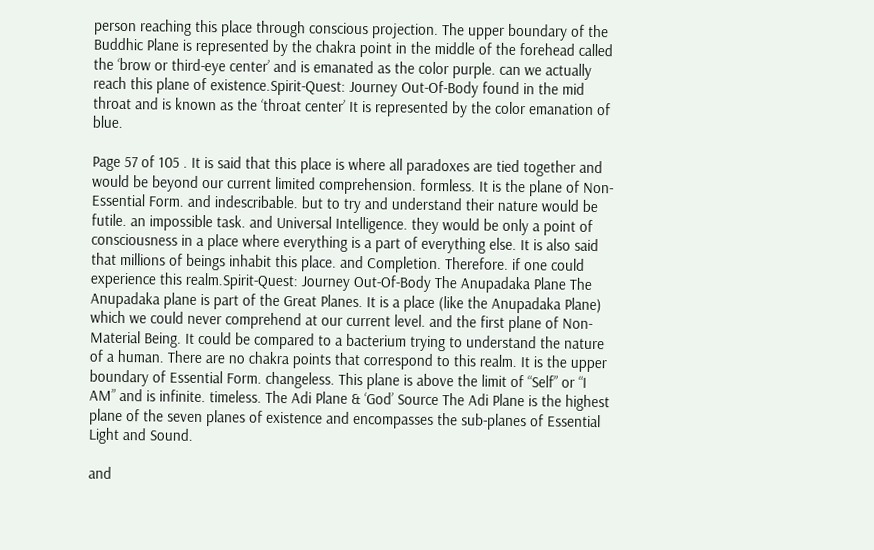person reaching this place through conscious projection. The upper boundary of the Buddhic Plane is represented by the chakra point in the middle of the forehead called the ‘brow or third-eye center’ and is emanated as the color purple. can we actually reach this plane of existence.Spirit-Quest: Journey Out-Of-Body found in the mid throat and is known as the ‘throat center’ It is represented by the color emanation of blue.

Page 57 of 105 . It is said that this place is where all paradoxes are tied together and would be beyond our current limited comprehension. formless. It is the plane of Non-Essential Form. and indescribable. but to try and understand their nature would be futile. an impossible task. and Universal Intelligence. they would be only a point of consciousness in a place where everything is a part of everything else. It is also said that millions of beings inhabit this place. and Completion. Therefore. if one could experience this realm.Spirit-Quest: Journey Out-Of-Body The Anupadaka Plane The Anupadaka plane is part of the Great Planes. It is a place (like the Anupadaka Plane) which we could never comprehend at our current level. and the first plane of Non-Material Being. It could be compared to a bacterium trying to understand the nature of a human. There are no chakra points that correspond to this realm. It is the upper boundary of Essential Form. changeless. This plane is above the limit of “Self” or “I AM” and is infinite. timeless. The Adi Plane & ‘God’ Source The Adi Plane is the highest plane of the seven planes of existence and encompasses the sub-planes of Essential Light and Sound.

and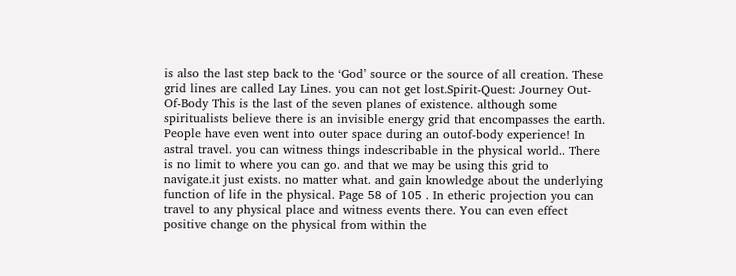is also the last step back to the ‘God’ source or the source of all creation. These grid lines are called Lay Lines. you can not get lost.Spirit-Quest: Journey Out-Of-Body This is the last of the seven planes of existence. although some spiritualists believe there is an invisible energy grid that encompasses the earth. People have even went into outer space during an outof-body experience! In astral travel. you can witness things indescribable in the physical world.. There is no limit to where you can go. and that we may be using this grid to navigate.it just exists. no matter what. and gain knowledge about the underlying function of life in the physical. Page 58 of 105 . In etheric projection you can travel to any physical place and witness events there. You can even effect positive change on the physical from within the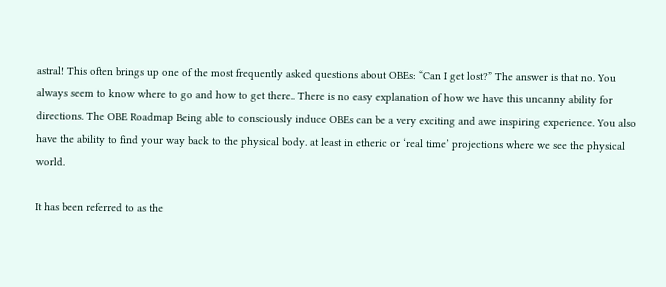astral! This often brings up one of the most frequently asked questions about OBEs: “Can I get lost?” The answer is that no. You always seem to know where to go and how to get there.. There is no easy explanation of how we have this uncanny ability for directions. The OBE Roadmap Being able to consciously induce OBEs can be a very exciting and awe inspiring experience. You also have the ability to find your way back to the physical body. at least in etheric or ‘real time’ projections where we see the physical world.

It has been referred to as the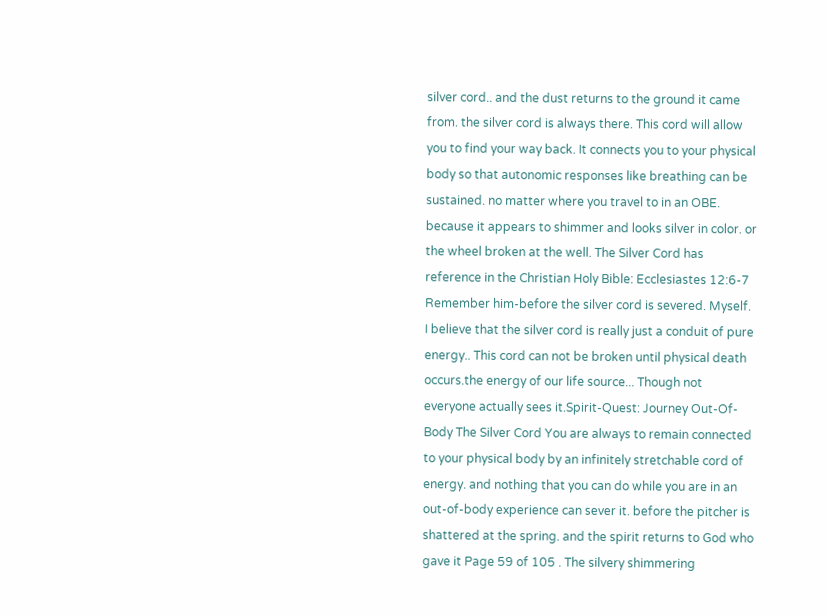silver cord.. and the dust returns to the ground it came from. the silver cord is always there. This cord will allow you to find your way back. It connects you to your physical body so that autonomic responses like breathing can be sustained. no matter where you travel to in an OBE. because it appears to shimmer and looks silver in color. or the wheel broken at the well. The Silver Cord has reference in the Christian Holy Bible: Ecclesiastes 12:6-7 Remember him-before the silver cord is severed. Myself. I believe that the silver cord is really just a conduit of pure energy.. This cord can not be broken until physical death occurs.the energy of our life source... Though not everyone actually sees it.Spirit-Quest: Journey Out-Of-Body The Silver Cord You are always to remain connected to your physical body by an infinitely stretchable cord of energy. and nothing that you can do while you are in an out-of-body experience can sever it. before the pitcher is shattered at the spring. and the spirit returns to God who gave it Page 59 of 105 . The silvery shimmering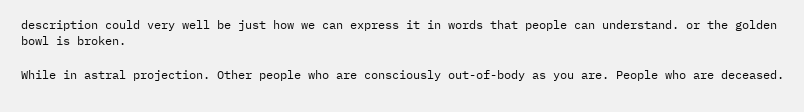description could very well be just how we can express it in words that people can understand. or the golden bowl is broken.

While in astral projection. Other people who are consciously out-of-body as you are. People who are deceased.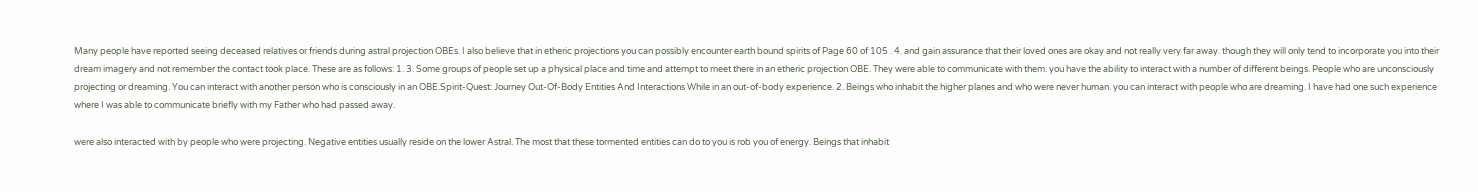Many people have reported seeing deceased relatives or friends during astral projection OBEs. I also believe that in etheric projections you can possibly encounter earth bound spirits of Page 60 of 105 . 4. and gain assurance that their loved ones are okay and not really very far away. though they will only tend to incorporate you into their dream imagery and not remember the contact took place. These are as follows: 1. 3. Some groups of people set up a physical place and time and attempt to meet there in an etheric projection OBE. They were able to communicate with them. you have the ability to interact with a number of different beings. People who are unconsciously projecting or dreaming. You can interact with another person who is consciously in an OBE.Spirit-Quest: Journey Out-Of-Body Entities And Interactions While in an out-of-body experience. 2. Beings who inhabit the higher planes and who were never human. you can interact with people who are dreaming. I have had one such experience where I was able to communicate briefly with my Father who had passed away.

were also interacted with by people who were projecting. Negative entities usually reside on the lower Astral. The most that these tormented entities can do to you is rob you of energy. Beings that inhabit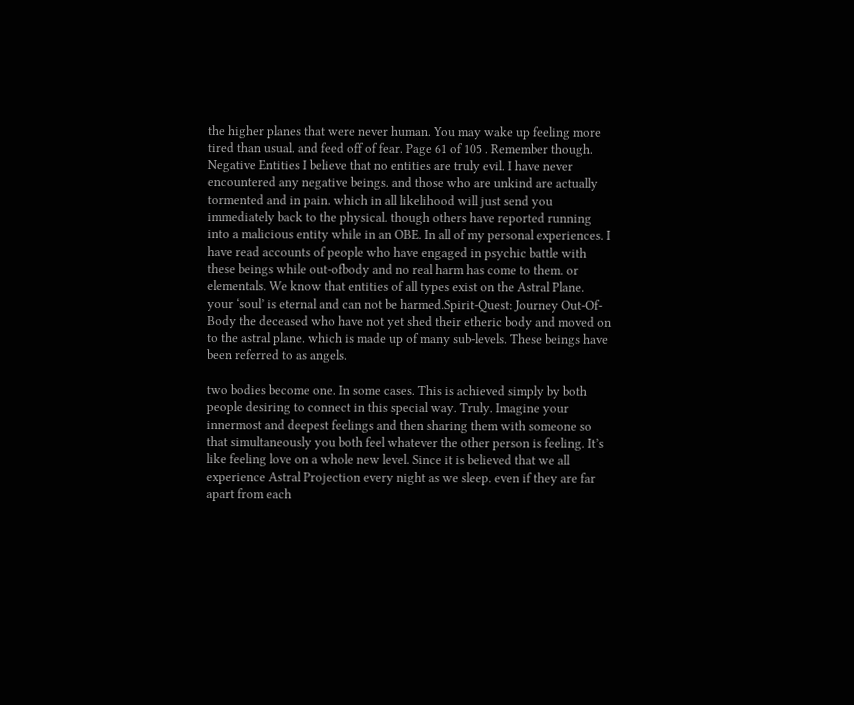the higher planes that were never human. You may wake up feeling more tired than usual. and feed off of fear. Page 61 of 105 . Remember though. Negative Entities I believe that no entities are truly evil. I have never encountered any negative beings. and those who are unkind are actually tormented and in pain. which in all likelihood will just send you immediately back to the physical. though others have reported running into a malicious entity while in an OBE. In all of my personal experiences. I have read accounts of people who have engaged in psychic battle with these beings while out-ofbody and no real harm has come to them. or elementals. We know that entities of all types exist on the Astral Plane. your ‘soul’ is eternal and can not be harmed.Spirit-Quest: Journey Out-Of-Body the deceased who have not yet shed their etheric body and moved on to the astral plane. which is made up of many sub-levels. These beings have been referred to as angels.

two bodies become one. In some cases. This is achieved simply by both people desiring to connect in this special way. Truly. Imagine your innermost and deepest feelings and then sharing them with someone so that simultaneously you both feel whatever the other person is feeling. It’s like feeling love on a whole new level. Since it is believed that we all experience Astral Projection every night as we sleep. even if they are far apart from each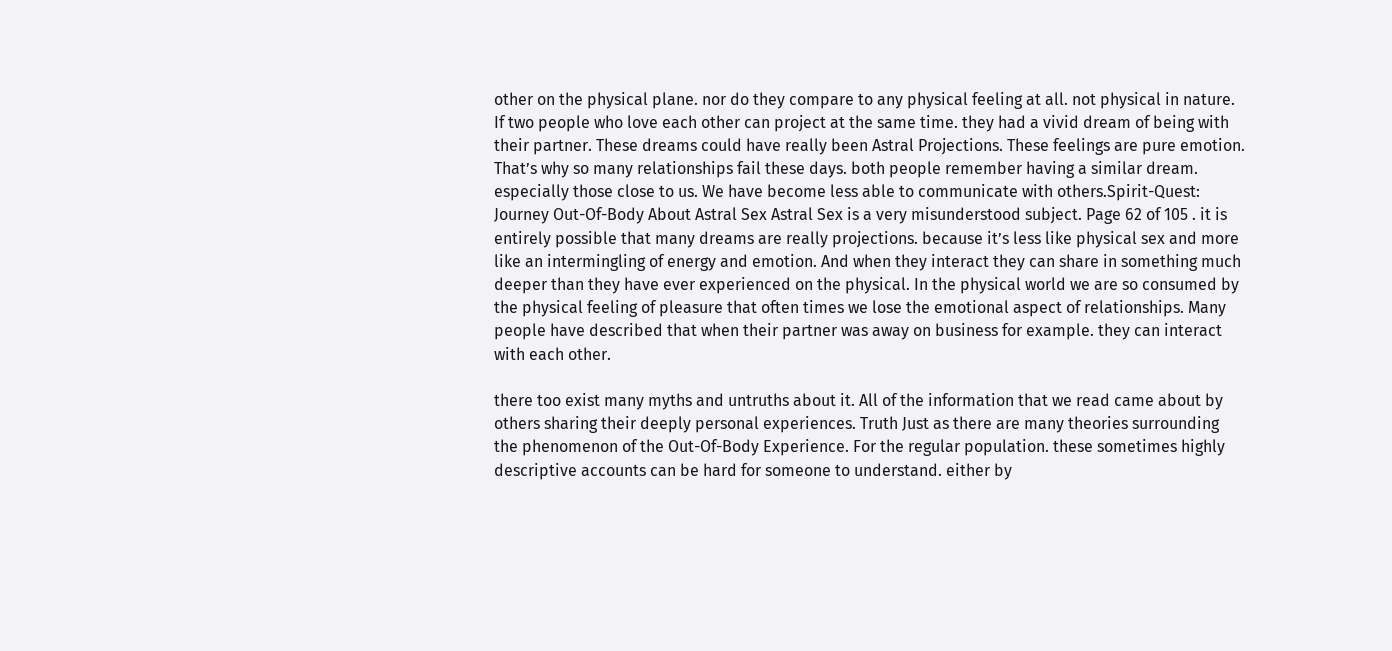other on the physical plane. nor do they compare to any physical feeling at all. not physical in nature. If two people who love each other can project at the same time. they had a vivid dream of being with their partner. These dreams could have really been Astral Projections. These feelings are pure emotion. That’s why so many relationships fail these days. both people remember having a similar dream. especially those close to us. We have become less able to communicate with others.Spirit-Quest: Journey Out-Of-Body About Astral Sex Astral Sex is a very misunderstood subject. Page 62 of 105 . it is entirely possible that many dreams are really projections. because it’s less like physical sex and more like an intermingling of energy and emotion. And when they interact they can share in something much deeper than they have ever experienced on the physical. In the physical world we are so consumed by the physical feeling of pleasure that often times we lose the emotional aspect of relationships. Many people have described that when their partner was away on business for example. they can interact with each other.

there too exist many myths and untruths about it. All of the information that we read came about by others sharing their deeply personal experiences. Truth Just as there are many theories surrounding the phenomenon of the Out-Of-Body Experience. For the regular population. these sometimes highly descriptive accounts can be hard for someone to understand. either by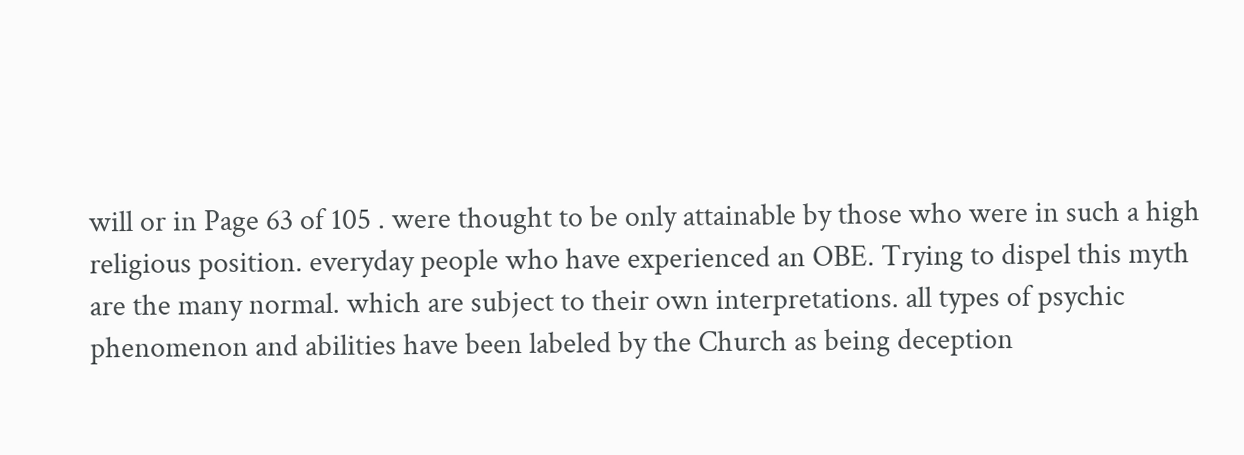will or in Page 63 of 105 . were thought to be only attainable by those who were in such a high religious position. everyday people who have experienced an OBE. Trying to dispel this myth are the many normal. which are subject to their own interpretations. all types of psychic phenomenon and abilities have been labeled by the Church as being deception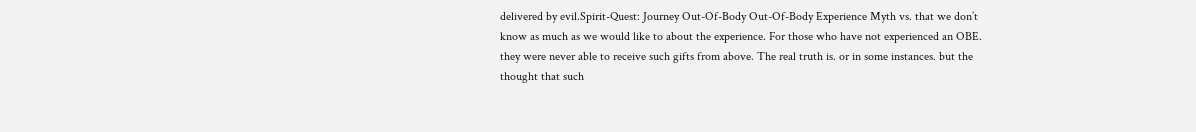delivered by evil.Spirit-Quest: Journey Out-Of-Body Out-Of-Body Experience Myth vs. that we don’t know as much as we would like to about the experience. For those who have not experienced an OBE. they were never able to receive such gifts from above. The real truth is. or in some instances. but the thought that such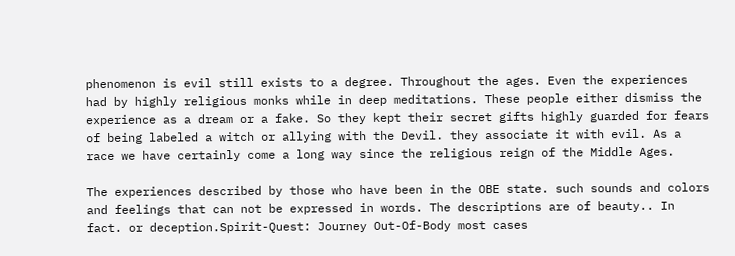phenomenon is evil still exists to a degree. Throughout the ages. Even the experiences had by highly religious monks while in deep meditations. These people either dismiss the experience as a dream or a fake. So they kept their secret gifts highly guarded for fears of being labeled a witch or allying with the Devil. they associate it with evil. As a race we have certainly come a long way since the religious reign of the Middle Ages.

The experiences described by those who have been in the OBE state. such sounds and colors and feelings that can not be expressed in words. The descriptions are of beauty.. In fact. or deception.Spirit-Quest: Journey Out-Of-Body most cases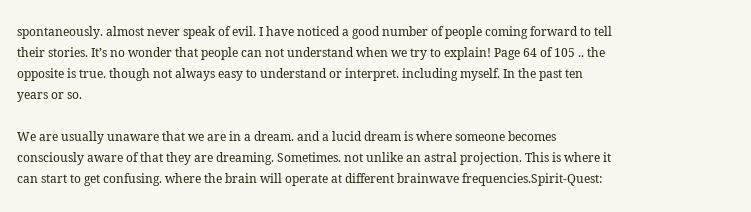spontaneously. almost never speak of evil. I have noticed a good number of people coming forward to tell their stories. It’s no wonder that people can not understand when we try to explain! Page 64 of 105 .. the opposite is true. though not always easy to understand or interpret. including myself. In the past ten years or so.

We are usually unaware that we are in a dream. and a lucid dream is where someone becomes consciously aware of that they are dreaming. Sometimes. not unlike an astral projection. This is where it can start to get confusing. where the brain will operate at different brainwave frequencies.Spirit-Quest: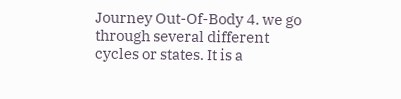Journey Out-Of-Body 4. we go through several different cycles or states. It is a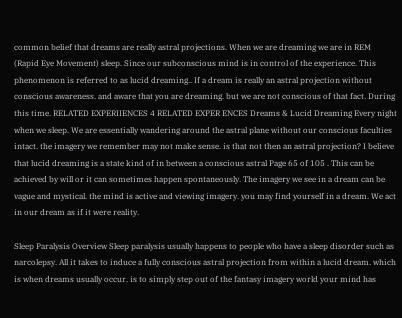common belief that dreams are really astral projections. When we are dreaming we are in REM (Rapid Eye Movement) sleep. Since our subconscious mind is in control of the experience. This phenomenon is referred to as lucid dreaming.. If a dream is really an astral projection without conscious awareness. and aware that you are dreaming. but we are not conscious of that fact. During this time. RELATED EXPERIIENCES 4 RELATED EXPER ENCES Dreams & Lucid Dreaming Every night when we sleep. We are essentially wandering around the astral plane without our conscious faculties intact. the imagery we remember may not make sense. is that not then an astral projection? I believe that lucid dreaming is a state kind of in between a conscious astral Page 65 of 105 . This can be achieved by will or it can sometimes happen spontaneously. The imagery we see in a dream can be vague and mystical. the mind is active and viewing imagery. you may find yourself in a dream. We act in our dream as if it were reality.

Sleep Paralysis Overview Sleep paralysis usually happens to people who have a sleep disorder such as narcolepsy. All it takes to induce a fully conscious astral projection from within a lucid dream. which is when dreams usually occur. is to simply step out of the fantasy imagery world your mind has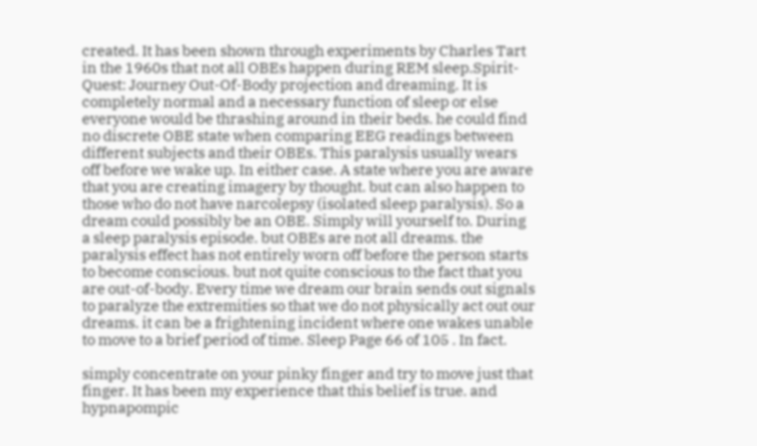created. It has been shown through experiments by Charles Tart in the 1960s that not all OBEs happen during REM sleep.Spirit-Quest: Journey Out-Of-Body projection and dreaming. It is completely normal and a necessary function of sleep or else everyone would be thrashing around in their beds. he could find no discrete OBE state when comparing EEG readings between different subjects and their OBEs. This paralysis usually wears off before we wake up. In either case. A state where you are aware that you are creating imagery by thought. but can also happen to those who do not have narcolepsy (isolated sleep paralysis). So a dream could possibly be an OBE. Simply will yourself to. During a sleep paralysis episode. but OBEs are not all dreams. the paralysis effect has not entirely worn off before the person starts to become conscious. but not quite conscious to the fact that you are out-of-body. Every time we dream our brain sends out signals to paralyze the extremities so that we do not physically act out our dreams. it can be a frightening incident where one wakes unable to move to a brief period of time. Sleep Page 66 of 105 . In fact.

simply concentrate on your pinky finger and try to move just that finger. It has been my experience that this belief is true. and hypnapompic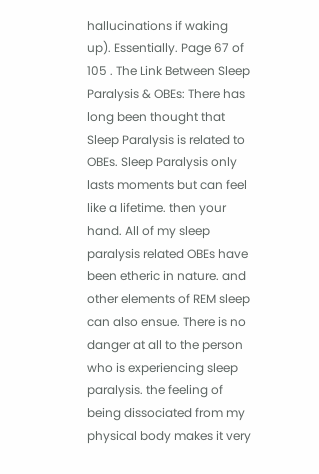hallucinations if waking up). Essentially. Page 67 of 105 . The Link Between Sleep Paralysis & OBEs: There has long been thought that Sleep Paralysis is related to OBEs. Sleep Paralysis only lasts moments but can feel like a lifetime. then your hand. All of my sleep paralysis related OBEs have been etheric in nature. and other elements of REM sleep can also ensue. There is no danger at all to the person who is experiencing sleep paralysis. the feeling of being dissociated from my physical body makes it very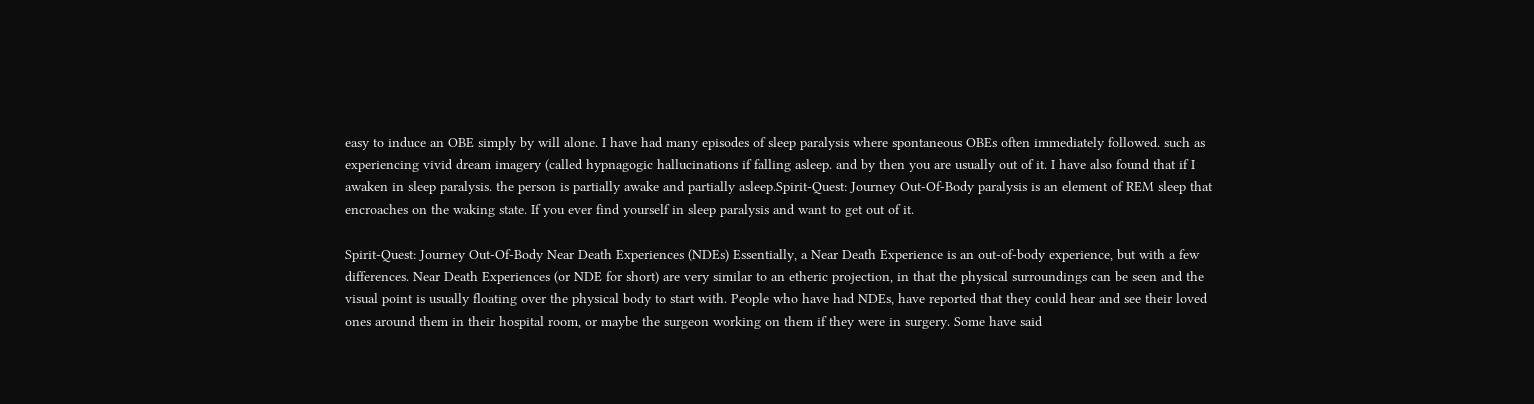easy to induce an OBE simply by will alone. I have had many episodes of sleep paralysis where spontaneous OBEs often immediately followed. such as experiencing vivid dream imagery (called hypnagogic hallucinations if falling asleep. and by then you are usually out of it. I have also found that if I awaken in sleep paralysis. the person is partially awake and partially asleep.Spirit-Quest: Journey Out-Of-Body paralysis is an element of REM sleep that encroaches on the waking state. If you ever find yourself in sleep paralysis and want to get out of it.

Spirit-Quest: Journey Out-Of-Body Near Death Experiences (NDEs) Essentially, a Near Death Experience is an out-of-body experience, but with a few differences. Near Death Experiences (or NDE for short) are very similar to an etheric projection, in that the physical surroundings can be seen and the visual point is usually floating over the physical body to start with. People who have had NDEs, have reported that they could hear and see their loved ones around them in their hospital room, or maybe the surgeon working on them if they were in surgery. Some have said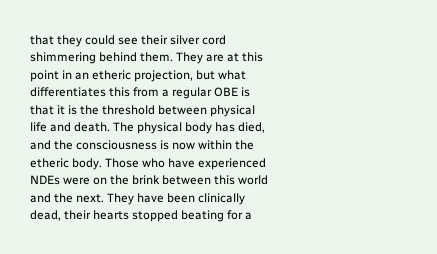that they could see their silver cord shimmering behind them. They are at this point in an etheric projection, but what differentiates this from a regular OBE is that it is the threshold between physical life and death. The physical body has died, and the consciousness is now within the etheric body. Those who have experienced NDEs were on the brink between this world and the next. They have been clinically dead, their hearts stopped beating for a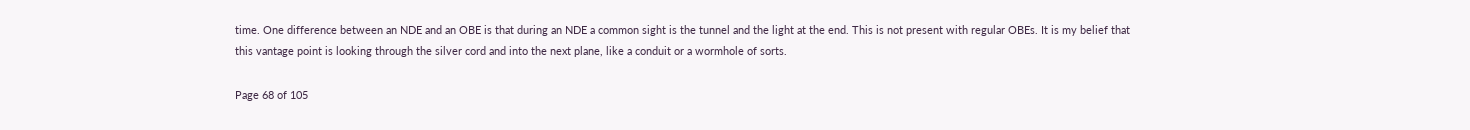time. One difference between an NDE and an OBE is that during an NDE a common sight is the tunnel and the light at the end. This is not present with regular OBEs. It is my belief that this vantage point is looking through the silver cord and into the next plane, like a conduit or a wormhole of sorts.

Page 68 of 105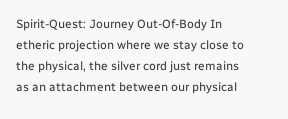Spirit-Quest: Journey Out-Of-Body In etheric projection where we stay close to the physical, the silver cord just remains as an attachment between our physical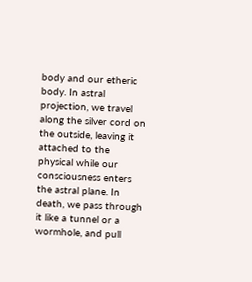body and our etheric body. In astral projection, we travel along the silver cord on the outside, leaving it attached to the physical while our consciousness enters the astral plane. In death, we pass through it like a tunnel or a wormhole, and pull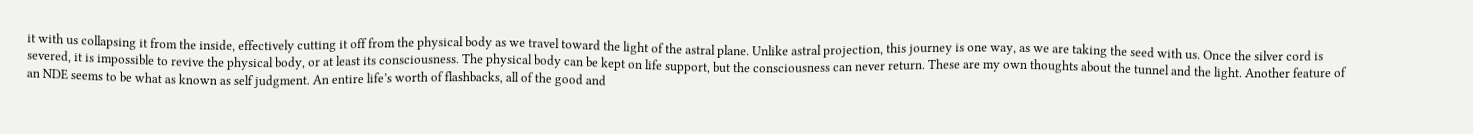it with us collapsing it from the inside, effectively cutting it off from the physical body as we travel toward the light of the astral plane. Unlike astral projection, this journey is one way, as we are taking the seed with us. Once the silver cord is severed, it is impossible to revive the physical body, or at least its consciousness. The physical body can be kept on life support, but the consciousness can never return. These are my own thoughts about the tunnel and the light. Another feature of an NDE seems to be what as known as self judgment. An entire life’s worth of flashbacks, all of the good and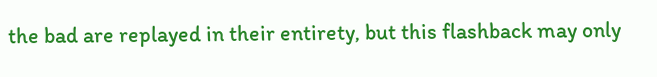the bad are replayed in their entirety, but this flashback may only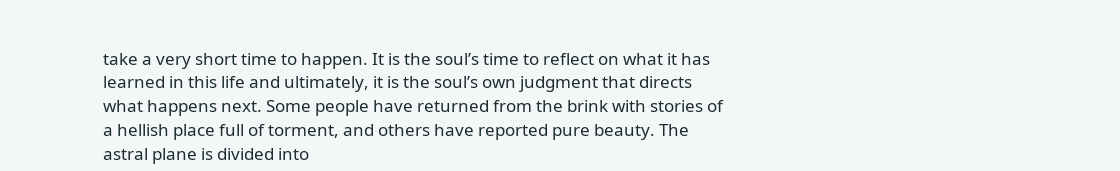take a very short time to happen. It is the soul’s time to reflect on what it has learned in this life and ultimately, it is the soul’s own judgment that directs what happens next. Some people have returned from the brink with stories of a hellish place full of torment, and others have reported pure beauty. The astral plane is divided into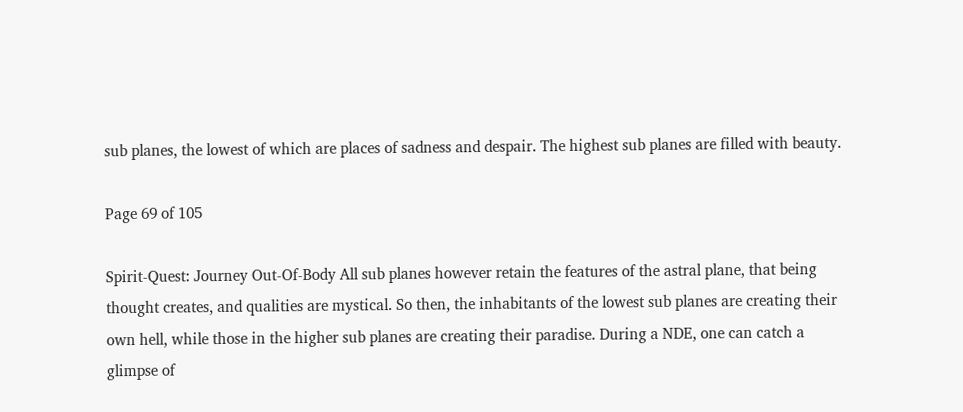sub planes, the lowest of which are places of sadness and despair. The highest sub planes are filled with beauty.

Page 69 of 105

Spirit-Quest: Journey Out-Of-Body All sub planes however retain the features of the astral plane, that being thought creates, and qualities are mystical. So then, the inhabitants of the lowest sub planes are creating their own hell, while those in the higher sub planes are creating their paradise. During a NDE, one can catch a glimpse of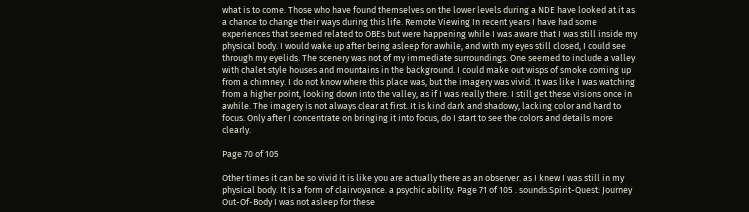what is to come. Those who have found themselves on the lower levels during a NDE have looked at it as a chance to change their ways during this life. Remote Viewing In recent years I have had some experiences that seemed related to OBEs but were happening while I was aware that I was still inside my physical body. I would wake up after being asleep for awhile, and with my eyes still closed, I could see through my eyelids. The scenery was not of my immediate surroundings. One seemed to include a valley with chalet style houses and mountains in the background. I could make out wisps of smoke coming up from a chimney. I do not know where this place was, but the imagery was vivid. It was like I was watching from a higher point, looking down into the valley, as if I was really there. I still get these visions once in awhile. The imagery is not always clear at first. It is kind dark and shadowy, lacking color and hard to focus. Only after I concentrate on bringing it into focus, do I start to see the colors and details more clearly.

Page 70 of 105

Other times it can be so vivid it is like you are actually there as an observer. as I knew I was still in my physical body. It is a form of clairvoyance. a psychic ability. Page 71 of 105 . sounds.Spirit-Quest: Journey Out-Of-Body I was not asleep for these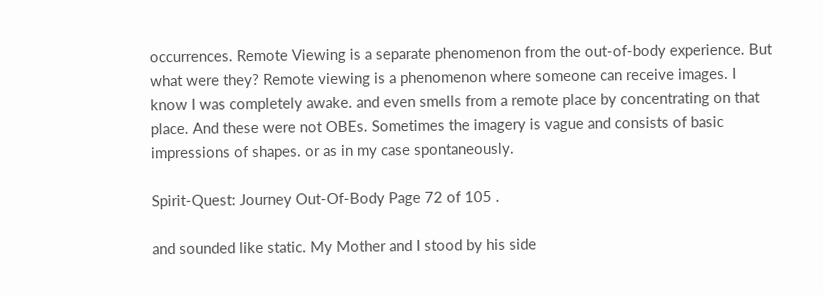occurrences. Remote Viewing is a separate phenomenon from the out-of-body experience. But what were they? Remote viewing is a phenomenon where someone can receive images. I know I was completely awake. and even smells from a remote place by concentrating on that place. And these were not OBEs. Sometimes the imagery is vague and consists of basic impressions of shapes. or as in my case spontaneously.

Spirit-Quest: Journey Out-Of-Body Page 72 of 105 .

and sounded like static. My Mother and I stood by his side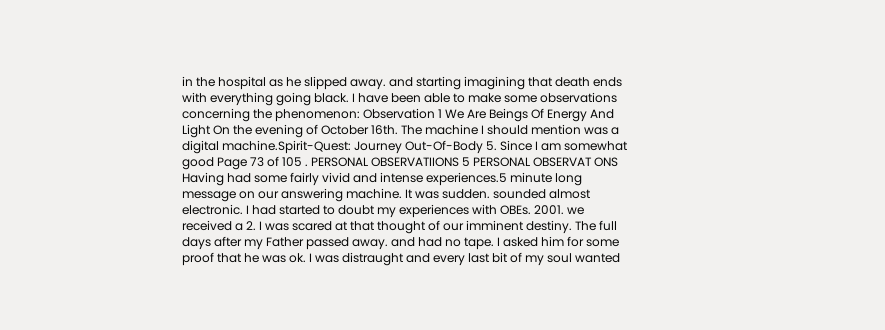in the hospital as he slipped away. and starting imagining that death ends with everything going black. I have been able to make some observations concerning the phenomenon: Observation 1 We Are Beings Of Energy And Light On the evening of October 16th. The machine I should mention was a digital machine.Spirit-Quest: Journey Out-Of-Body 5. Since I am somewhat good Page 73 of 105 . PERSONAL OBSERVATIIONS 5 PERSONAL OBSERVAT ONS Having had some fairly vivid and intense experiences.5 minute long message on our answering machine. It was sudden. sounded almost electronic. I had started to doubt my experiences with OBEs. 2001. we received a 2. I was scared at that thought of our imminent destiny. The full days after my Father passed away. and had no tape. I asked him for some proof that he was ok. I was distraught and every last bit of my soul wanted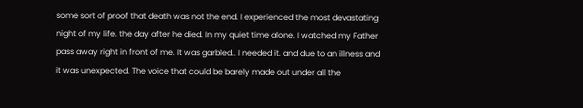some sort of proof that death was not the end. I experienced the most devastating night of my life. the day after he died. In my quiet time alone. I watched my Father pass away right in front of me. It was garbled.. I needed it. and due to an illness and it was unexpected. The voice that could be barely made out under all the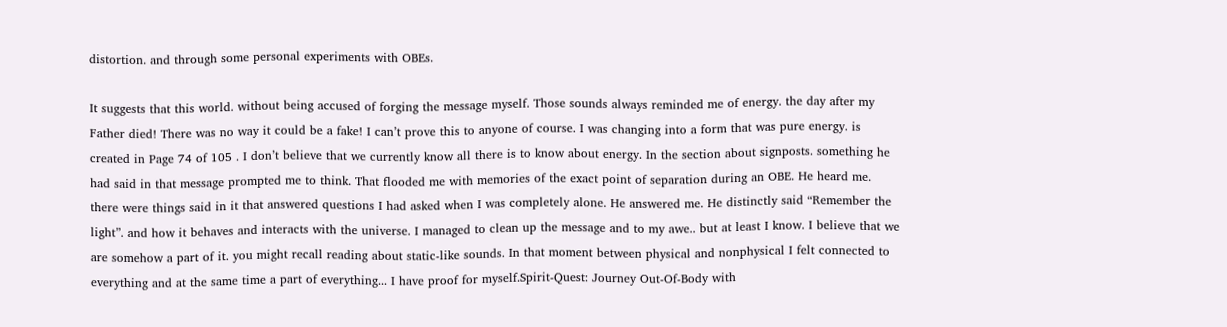distortion. and through some personal experiments with OBEs.

It suggests that this world. without being accused of forging the message myself. Those sounds always reminded me of energy. the day after my Father died! There was no way it could be a fake! I can’t prove this to anyone of course. I was changing into a form that was pure energy. is created in Page 74 of 105 . I don’t believe that we currently know all there is to know about energy. In the section about signposts. something he had said in that message prompted me to think. That flooded me with memories of the exact point of separation during an OBE. He heard me. there were things said in it that answered questions I had asked when I was completely alone. He answered me. He distinctly said “Remember the light”. and how it behaves and interacts with the universe. I managed to clean up the message and to my awe.. but at least I know. I believe that we are somehow a part of it. you might recall reading about static-like sounds. In that moment between physical and nonphysical I felt connected to everything and at the same time a part of everything... I have proof for myself.Spirit-Quest: Journey Out-Of-Body with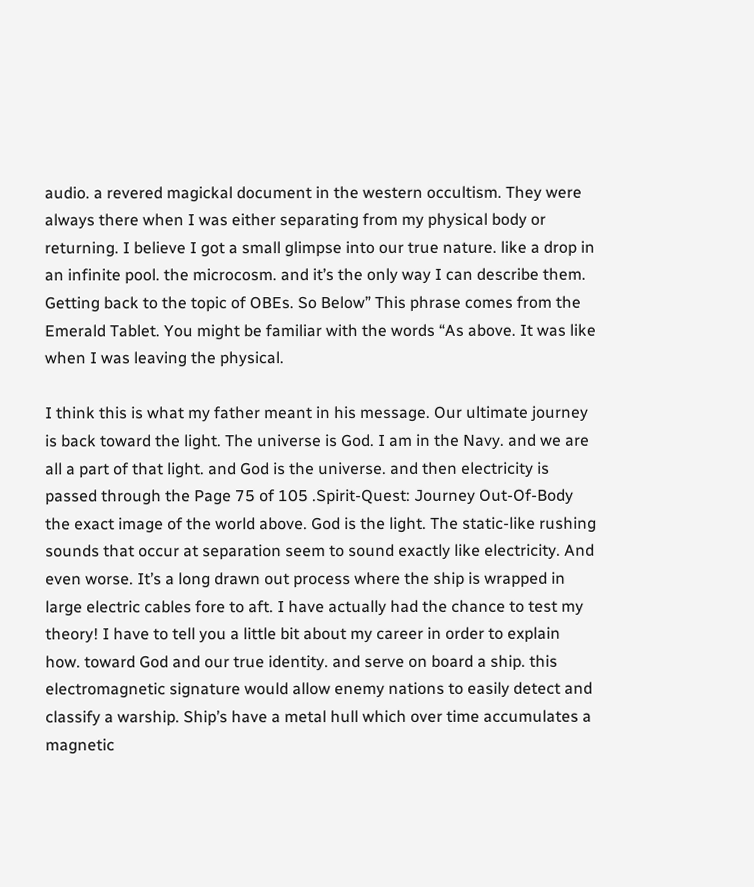audio. a revered magickal document in the western occultism. They were always there when I was either separating from my physical body or returning. I believe I got a small glimpse into our true nature. like a drop in an infinite pool. the microcosm. and it’s the only way I can describe them. Getting back to the topic of OBEs. So Below” This phrase comes from the Emerald Tablet. You might be familiar with the words “As above. It was like when I was leaving the physical.

I think this is what my father meant in his message. Our ultimate journey is back toward the light. The universe is God. I am in the Navy. and we are all a part of that light. and God is the universe. and then electricity is passed through the Page 75 of 105 .Spirit-Quest: Journey Out-Of-Body the exact image of the world above. God is the light. The static-like rushing sounds that occur at separation seem to sound exactly like electricity. And even worse. It’s a long drawn out process where the ship is wrapped in large electric cables fore to aft. I have actually had the chance to test my theory! I have to tell you a little bit about my career in order to explain how. toward God and our true identity. and serve on board a ship. this electromagnetic signature would allow enemy nations to easily detect and classify a warship. Ship’s have a metal hull which over time accumulates a magnetic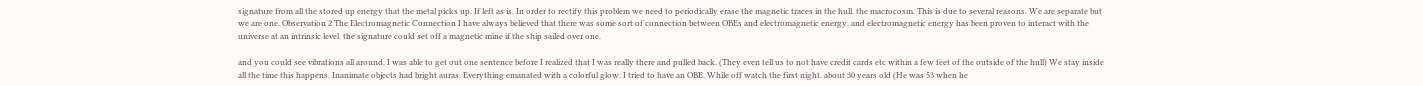signature from all the stored up energy that the metal picks up. If left as is. In order to rectify this problem we need to periodically erase the magnetic traces in the hull. the macrocosm. This is due to several reasons. We are separate but we are one. Observation 2 The Electromagnetic Connection I have always believed that there was some sort of connection between OBEs and electromagnetic energy. and electromagnetic energy has been proven to interact with the universe at an intrinsic level. the signature could set off a magnetic mine if the ship sailed over one.

and you could see vibrations all around. I was able to get out one sentence before I realized that I was really there and pulled back. (They even tell us to not have credit cards etc within a few feet of the outside of the hull) We stay inside all the time this happens. Inanimate objects had bright auras. Everything emanated with a colorful glow. I tried to have an OBE. While off watch the first night. about 30 years old (He was 53 when he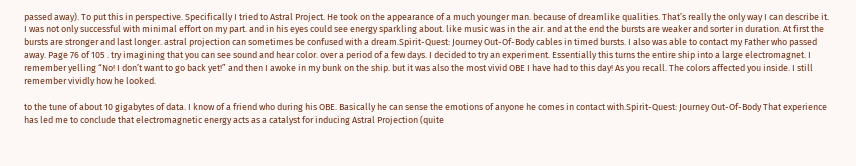passed away). To put this in perspective. Specifically I tried to Astral Project. He took on the appearance of a much younger man. because of dreamlike qualities. That’s really the only way I can describe it. I was not only successful with minimal effort on my part. and in his eyes could see energy sparkling about. like music was in the air. and at the end the bursts are weaker and sorter in duration. At first the bursts are stronger and last longer. astral projection can sometimes be confused with a dream.Spirit-Quest: Journey Out-Of-Body cables in timed bursts. I also was able to contact my Father who passed away. Page 76 of 105 . try imagining that you can see sound and hear color. over a period of a few days. I decided to try an experiment. Essentially this turns the entire ship into a large electromagnet. I remember yelling “No! I don’t want to go back yet!” and then I awoke in my bunk on the ship. but it was also the most vivid OBE I have had to this day! As you recall. The colors affected you inside. I still remember vividly how he looked.

to the tune of about 10 gigabytes of data. I know of a friend who during his OBE. Basically he can sense the emotions of anyone he comes in contact with.Spirit-Quest: Journey Out-Of-Body That experience has led me to conclude that electromagnetic energy acts as a catalyst for inducing Astral Projection (quite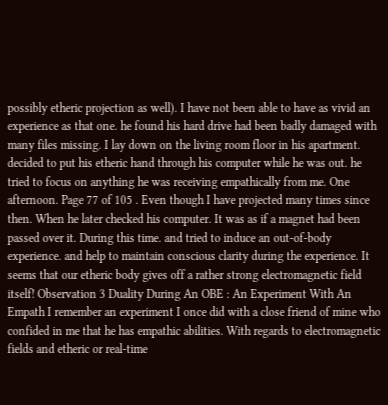possibly etheric projection as well). I have not been able to have as vivid an experience as that one. he found his hard drive had been badly damaged with many files missing. I lay down on the living room floor in his apartment. decided to put his etheric hand through his computer while he was out. he tried to focus on anything he was receiving empathically from me. One afternoon. Page 77 of 105 . Even though I have projected many times since then. When he later checked his computer. It was as if a magnet had been passed over it. During this time. and tried to induce an out-of-body experience. and help to maintain conscious clarity during the experience. It seems that our etheric body gives off a rather strong electromagnetic field itself! Observation 3 Duality During An OBE : An Experiment With An Empath I remember an experiment I once did with a close friend of mine who confided in me that he has empathic abilities. With regards to electromagnetic fields and etheric or real-time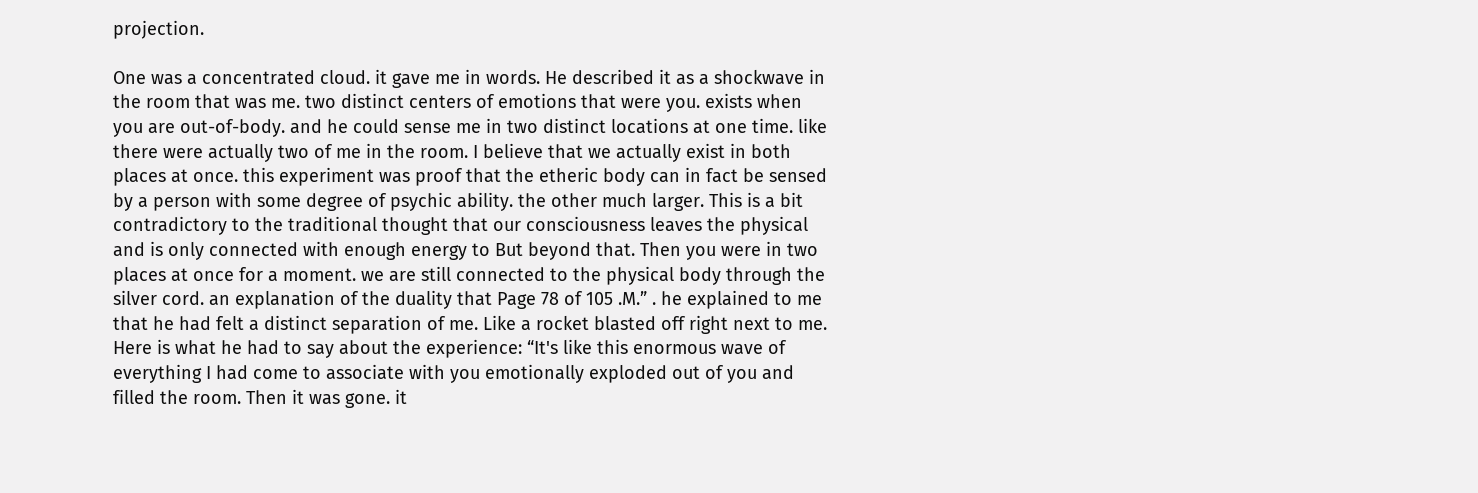projection.

One was a concentrated cloud. it gave me in words. He described it as a shockwave in the room that was me. two distinct centers of emotions that were you. exists when you are out-of-body. and he could sense me in two distinct locations at one time. like there were actually two of me in the room. I believe that we actually exist in both places at once. this experiment was proof that the etheric body can in fact be sensed by a person with some degree of psychic ability. the other much larger. This is a bit contradictory to the traditional thought that our consciousness leaves the physical and is only connected with enough energy to But beyond that. Then you were in two places at once for a moment. we are still connected to the physical body through the silver cord. an explanation of the duality that Page 78 of 105 .M.” . he explained to me that he had felt a distinct separation of me. Like a rocket blasted off right next to me. Here is what he had to say about the experience: “It's like this enormous wave of everything I had come to associate with you emotionally exploded out of you and filled the room. Then it was gone. it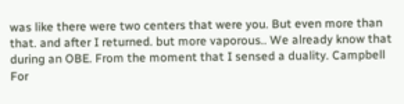was like there were two centers that were you. But even more than that. and after I returned. but more vaporous.. We already know that during an OBE. From the moment that I sensed a duality. Campbell For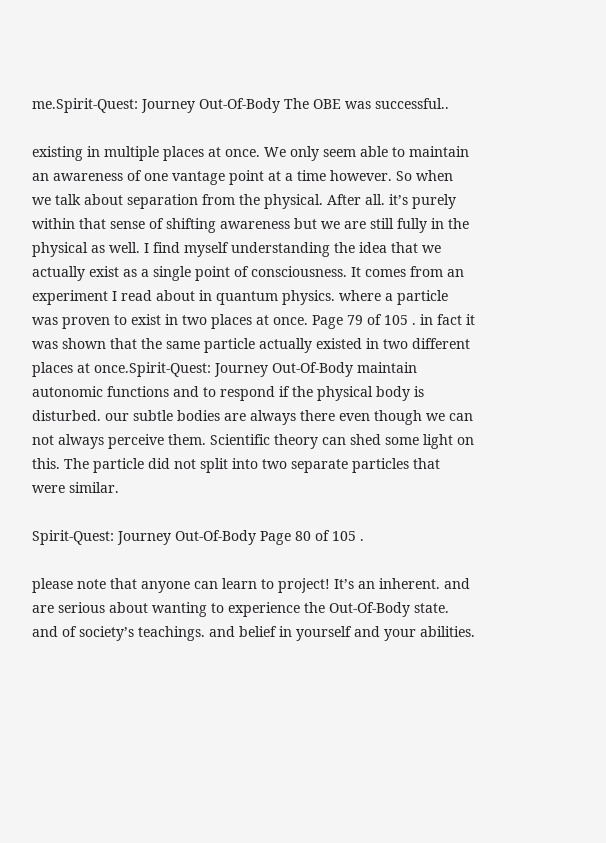me.Spirit-Quest: Journey Out-Of-Body The OBE was successful..

existing in multiple places at once. We only seem able to maintain an awareness of one vantage point at a time however. So when we talk about separation from the physical. After all. it’s purely within that sense of shifting awareness but we are still fully in the physical as well. I find myself understanding the idea that we actually exist as a single point of consciousness. It comes from an experiment I read about in quantum physics. where a particle was proven to exist in two places at once. Page 79 of 105 . in fact it was shown that the same particle actually existed in two different places at once.Spirit-Quest: Journey Out-Of-Body maintain autonomic functions and to respond if the physical body is disturbed. our subtle bodies are always there even though we can not always perceive them. Scientific theory can shed some light on this. The particle did not split into two separate particles that were similar.

Spirit-Quest: Journey Out-Of-Body Page 80 of 105 .

please note that anyone can learn to project! It’s an inherent. and are serious about wanting to experience the Out-Of-Body state. and of society’s teachings. and belief in yourself and your abilities.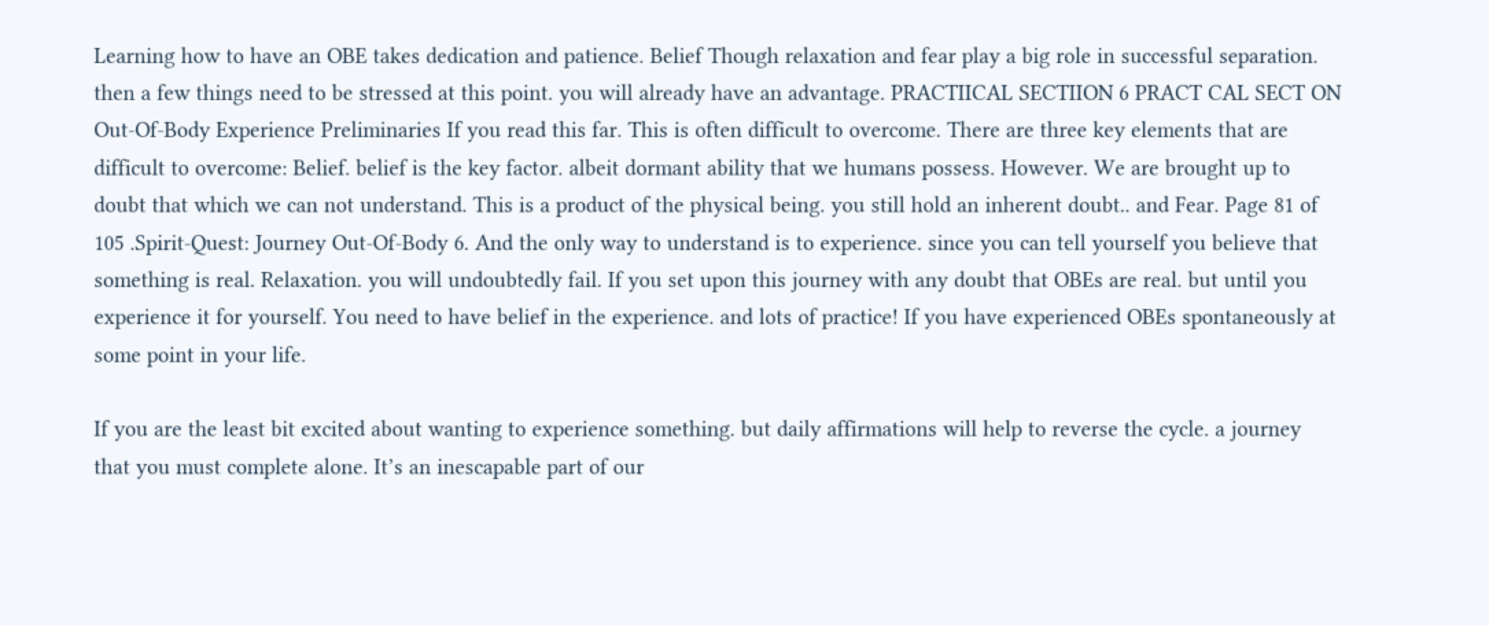Learning how to have an OBE takes dedication and patience. Belief Though relaxation and fear play a big role in successful separation. then a few things need to be stressed at this point. you will already have an advantage. PRACTIICAL SECTIION 6 PRACT CAL SECT ON Out-Of-Body Experience Preliminaries If you read this far. This is often difficult to overcome. There are three key elements that are difficult to overcome: Belief. belief is the key factor. albeit dormant ability that we humans possess. However. We are brought up to doubt that which we can not understand. This is a product of the physical being. you still hold an inherent doubt.. and Fear. Page 81 of 105 .Spirit-Quest: Journey Out-Of-Body 6. And the only way to understand is to experience. since you can tell yourself you believe that something is real. Relaxation. you will undoubtedly fail. If you set upon this journey with any doubt that OBEs are real. but until you experience it for yourself. You need to have belief in the experience. and lots of practice! If you have experienced OBEs spontaneously at some point in your life.

If you are the least bit excited about wanting to experience something. but daily affirmations will help to reverse the cycle. a journey that you must complete alone. It’s an inescapable part of our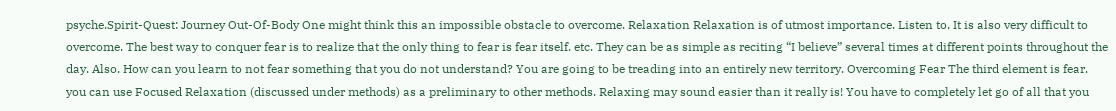psyche.Spirit-Quest: Journey Out-Of-Body One might think this an impossible obstacle to overcome. Relaxation Relaxation is of utmost importance. Listen to. It is also very difficult to overcome. The best way to conquer fear is to realize that the only thing to fear is fear itself. etc. They can be as simple as reciting “I believe” several times at different points throughout the day. Also. How can you learn to not fear something that you do not understand? You are going to be treading into an entirely new territory. Overcoming Fear The third element is fear. you can use Focused Relaxation (discussed under methods) as a preliminary to other methods. Relaxing may sound easier than it really is! You have to completely let go of all that you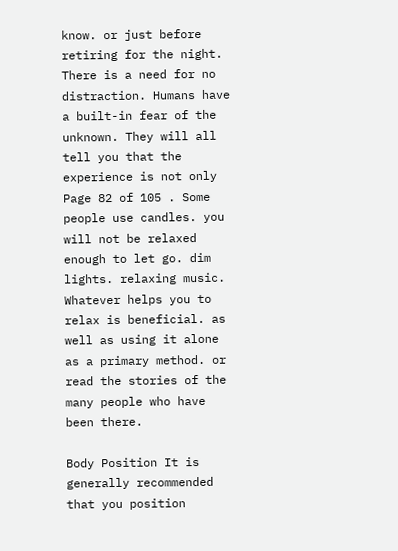know. or just before retiring for the night. There is a need for no distraction. Humans have a built-in fear of the unknown. They will all tell you that the experience is not only Page 82 of 105 . Some people use candles. you will not be relaxed enough to let go. dim lights. relaxing music. Whatever helps you to relax is beneficial. as well as using it alone as a primary method. or read the stories of the many people who have been there.

Body Position It is generally recommended that you position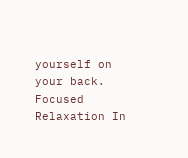yourself on your back. Focused Relaxation In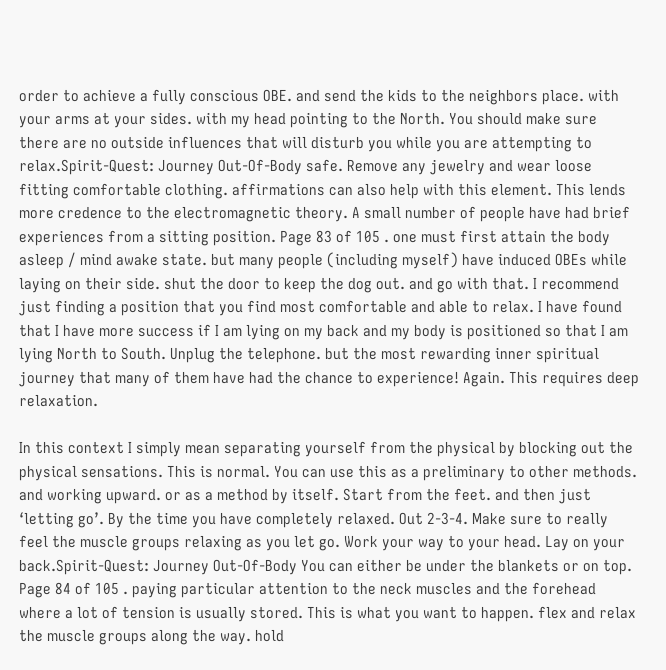order to achieve a fully conscious OBE. and send the kids to the neighbors place. with your arms at your sides. with my head pointing to the North. You should make sure there are no outside influences that will disturb you while you are attempting to relax.Spirit-Quest: Journey Out-Of-Body safe. Remove any jewelry and wear loose fitting comfortable clothing. affirmations can also help with this element. This lends more credence to the electromagnetic theory. A small number of people have had brief experiences from a sitting position. Page 83 of 105 . one must first attain the body asleep / mind awake state. but many people (including myself) have induced OBEs while laying on their side. shut the door to keep the dog out. and go with that. I recommend just finding a position that you find most comfortable and able to relax. I have found that I have more success if I am lying on my back and my body is positioned so that I am lying North to South. Unplug the telephone. but the most rewarding inner spiritual journey that many of them have had the chance to experience! Again. This requires deep relaxation.

In this context I simply mean separating yourself from the physical by blocking out the physical sensations. This is normal. You can use this as a preliminary to other methods. and working upward. or as a method by itself. Start from the feet. and then just ‘letting go’. By the time you have completely relaxed. Out 2-3-4. Make sure to really feel the muscle groups relaxing as you let go. Work your way to your head. Lay on your back.Spirit-Quest: Journey Out-Of-Body You can either be under the blankets or on top. Page 84 of 105 . paying particular attention to the neck muscles and the forehead where a lot of tension is usually stored. This is what you want to happen. flex and relax the muscle groups along the way. hold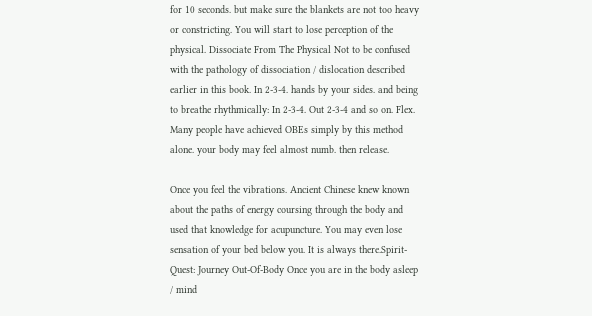for 10 seconds. but make sure the blankets are not too heavy or constricting. You will start to lose perception of the physical. Dissociate From The Physical Not to be confused with the pathology of dissociation / dislocation described earlier in this book. In 2-3-4. hands by your sides. and being to breathe rhythmically: In 2-3-4. Out 2-3-4 and so on. Flex. Many people have achieved OBEs simply by this method alone. your body may feel almost numb. then release.

Once you feel the vibrations. Ancient Chinese knew known about the paths of energy coursing through the body and used that knowledge for acupuncture. You may even lose sensation of your bed below you. It is always there.Spirit-Quest: Journey Out-Of-Body Once you are in the body asleep / mind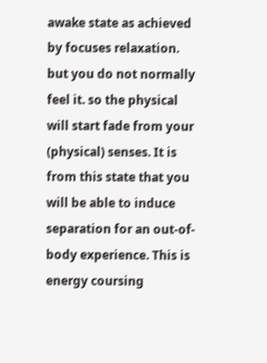awake state as achieved by focuses relaxation. but you do not normally feel it. so the physical will start fade from your (physical) senses. It is from this state that you will be able to induce separation for an out-of-body experience. This is energy coursing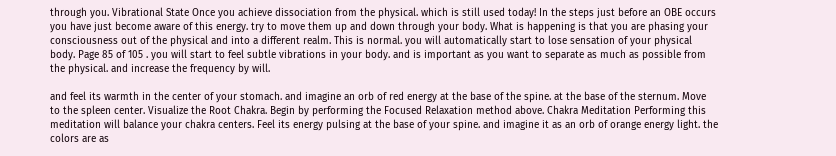through you. Vibrational State Once you achieve dissociation from the physical. which is still used today! In the steps just before an OBE occurs you have just become aware of this energy. try to move them up and down through your body. What is happening is that you are phasing your consciousness out of the physical and into a different realm. This is normal. you will automatically start to lose sensation of your physical body. Page 85 of 105 . you will start to feel subtle vibrations in your body. and is important as you want to separate as much as possible from the physical. and increase the frequency by will.

and feel its warmth in the center of your stomach. and imagine an orb of red energy at the base of the spine. at the base of the sternum. Move to the spleen center. Visualize the Root Chakra. Begin by performing the Focused Relaxation method above. Chakra Meditation Performing this meditation will balance your chakra centers. Feel its energy pulsing at the base of your spine. and imagine it as an orb of orange energy light. the colors are as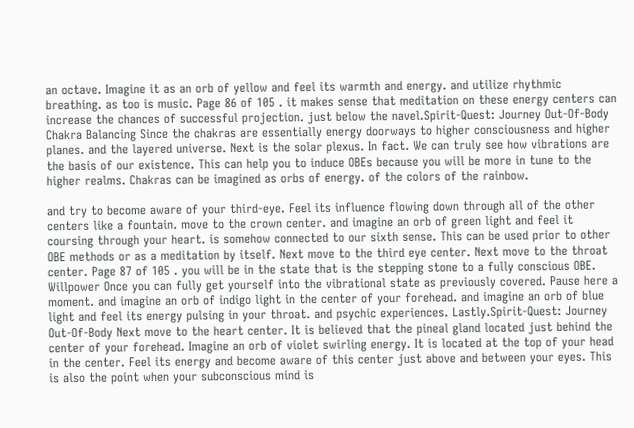an octave. Imagine it as an orb of yellow and feel its warmth and energy. and utilize rhythmic breathing. as too is music. Page 86 of 105 . it makes sense that meditation on these energy centers can increase the chances of successful projection. just below the navel.Spirit-Quest: Journey Out-Of-Body Chakra Balancing Since the chakras are essentially energy doorways to higher consciousness and higher planes. and the layered universe. Next is the solar plexus. In fact. We can truly see how vibrations are the basis of our existence. This can help you to induce OBEs because you will be more in tune to the higher realms. Chakras can be imagined as orbs of energy. of the colors of the rainbow.

and try to become aware of your third-eye. Feel its influence flowing down through all of the other centers like a fountain. move to the crown center. and imagine an orb of green light and feel it coursing through your heart. is somehow connected to our sixth sense. This can be used prior to other OBE methods or as a meditation by itself. Next move to the third eye center. Next move to the throat center. Page 87 of 105 . you will be in the state that is the stepping stone to a fully conscious OBE. Willpower Once you can fully get yourself into the vibrational state as previously covered. Pause here a moment. and imagine an orb of indigo light in the center of your forehead. and imagine an orb of blue light and feel its energy pulsing in your throat. and psychic experiences. Lastly.Spirit-Quest: Journey Out-Of-Body Next move to the heart center. It is believed that the pineal gland located just behind the center of your forehead. Imagine an orb of violet swirling energy. It is located at the top of your head in the center. Feel its energy and become aware of this center just above and between your eyes. This is also the point when your subconscious mind is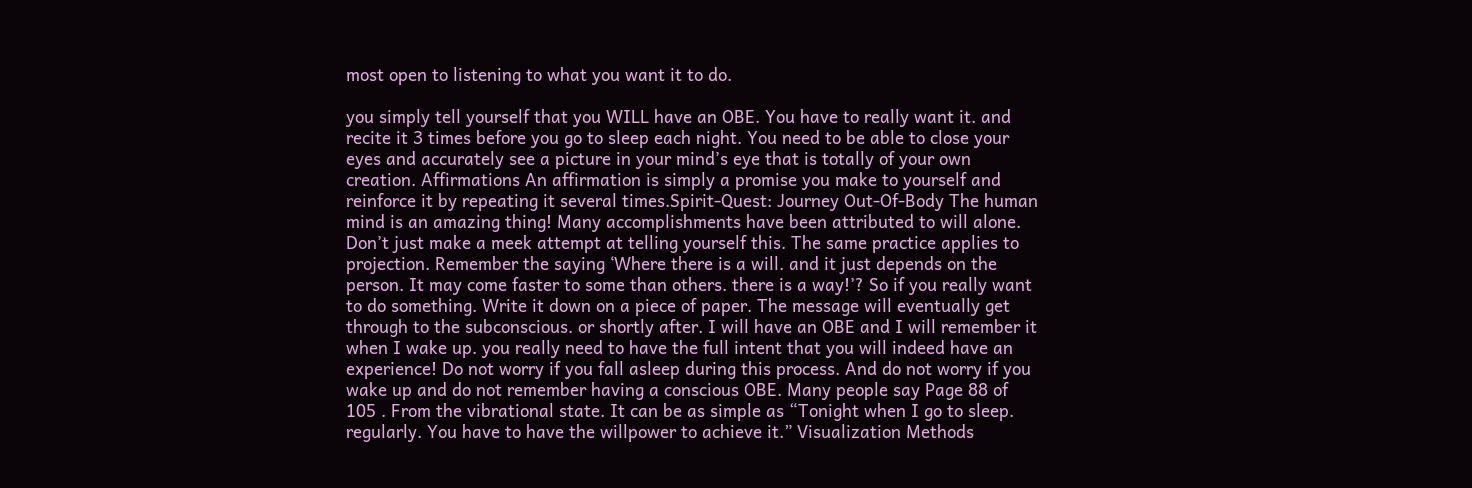most open to listening to what you want it to do.

you simply tell yourself that you WILL have an OBE. You have to really want it. and recite it 3 times before you go to sleep each night. You need to be able to close your eyes and accurately see a picture in your mind’s eye that is totally of your own creation. Affirmations An affirmation is simply a promise you make to yourself and reinforce it by repeating it several times.Spirit-Quest: Journey Out-Of-Body The human mind is an amazing thing! Many accomplishments have been attributed to will alone. Don’t just make a meek attempt at telling yourself this. The same practice applies to projection. Remember the saying ‘Where there is a will. and it just depends on the person. It may come faster to some than others. there is a way!’? So if you really want to do something. Write it down on a piece of paper. The message will eventually get through to the subconscious. or shortly after. I will have an OBE and I will remember it when I wake up. you really need to have the full intent that you will indeed have an experience! Do not worry if you fall asleep during this process. And do not worry if you wake up and do not remember having a conscious OBE. Many people say Page 88 of 105 . From the vibrational state. It can be as simple as “Tonight when I go to sleep. regularly. You have to have the willpower to achieve it.” Visualization Methods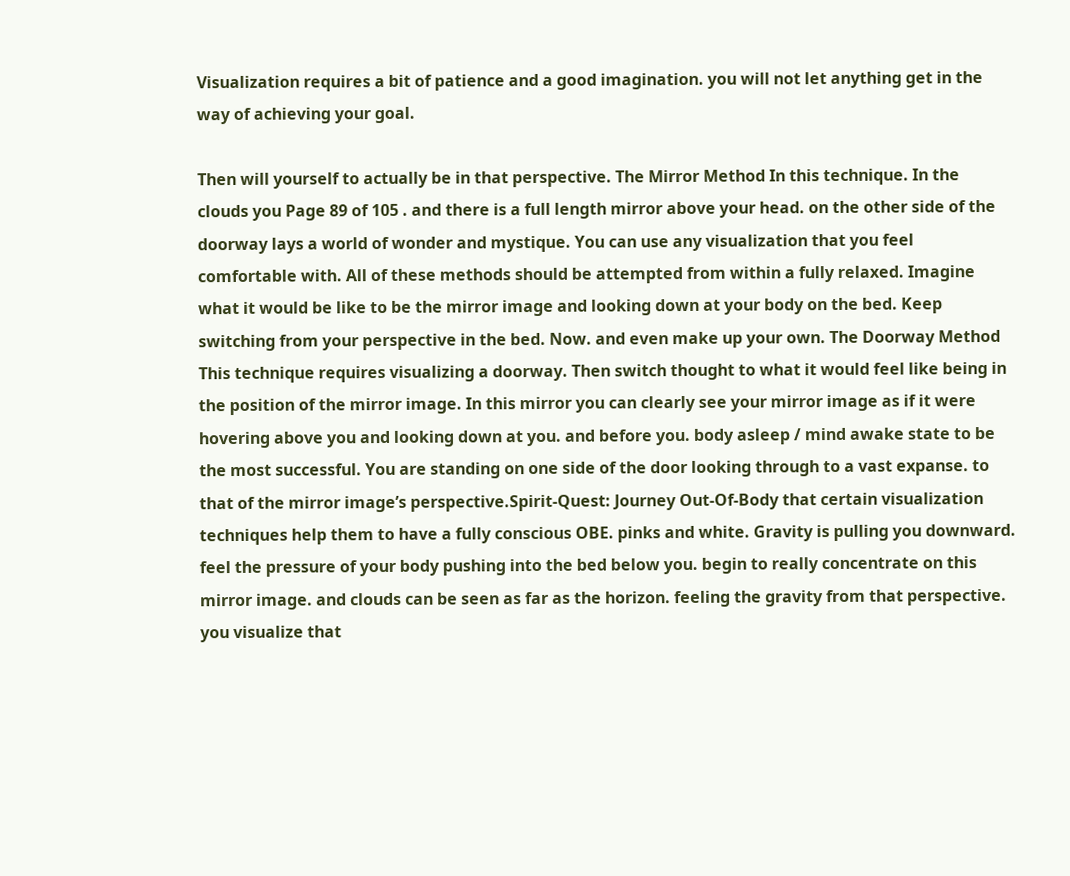Visualization requires a bit of patience and a good imagination. you will not let anything get in the way of achieving your goal.

Then will yourself to actually be in that perspective. The Mirror Method In this technique. In the clouds you Page 89 of 105 . and there is a full length mirror above your head. on the other side of the doorway lays a world of wonder and mystique. You can use any visualization that you feel comfortable with. All of these methods should be attempted from within a fully relaxed. Imagine what it would be like to be the mirror image and looking down at your body on the bed. Keep switching from your perspective in the bed. Now. and even make up your own. The Doorway Method This technique requires visualizing a doorway. Then switch thought to what it would feel like being in the position of the mirror image. In this mirror you can clearly see your mirror image as if it were hovering above you and looking down at you. and before you. body asleep / mind awake state to be the most successful. You are standing on one side of the door looking through to a vast expanse. to that of the mirror image’s perspective.Spirit-Quest: Journey Out-Of-Body that certain visualization techniques help them to have a fully conscious OBE. pinks and white. Gravity is pulling you downward. feel the pressure of your body pushing into the bed below you. begin to really concentrate on this mirror image. and clouds can be seen as far as the horizon. feeling the gravity from that perspective. you visualize that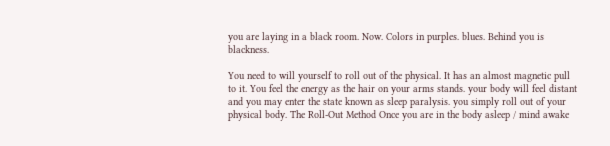you are laying in a black room. Now. Colors in purples. blues. Behind you is blackness.

You need to will yourself to roll out of the physical. It has an almost magnetic pull to it. You feel the energy as the hair on your arms stands. your body will feel distant and you may enter the state known as sleep paralysis. you simply roll out of your physical body. The Roll-Out Method Once you are in the body asleep / mind awake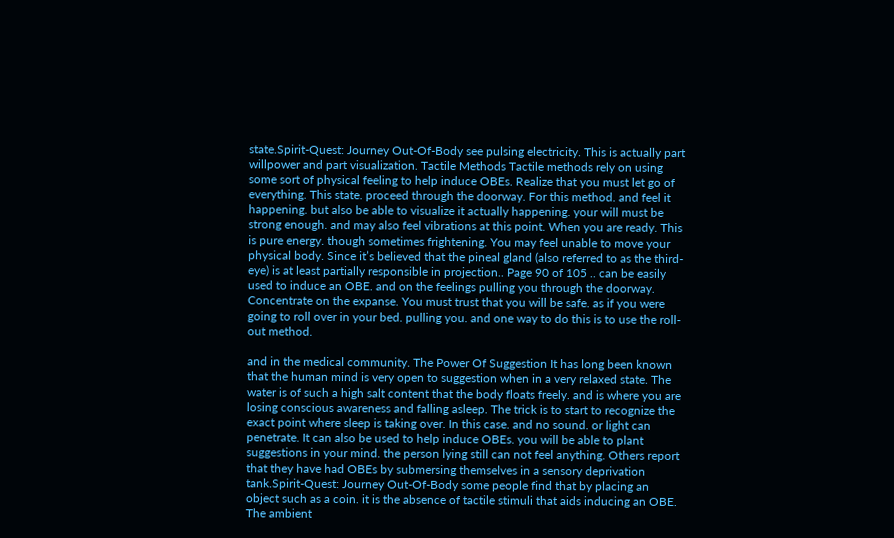state.Spirit-Quest: Journey Out-Of-Body see pulsing electricity. This is actually part willpower and part visualization. Tactile Methods Tactile methods rely on using some sort of physical feeling to help induce OBEs. Realize that you must let go of everything. This state. proceed through the doorway. For this method. and feel it happening. but also be able to visualize it actually happening. your will must be strong enough. and may also feel vibrations at this point. When you are ready. This is pure energy. though sometimes frightening. You may feel unable to move your physical body. Since it’s believed that the pineal gland (also referred to as the third-eye) is at least partially responsible in projection.. Page 90 of 105 .. can be easily used to induce an OBE. and on the feelings pulling you through the doorway. Concentrate on the expanse. You must trust that you will be safe. as if you were going to roll over in your bed. pulling you. and one way to do this is to use the roll-out method.

and in the medical community. The Power Of Suggestion It has long been known that the human mind is very open to suggestion when in a very relaxed state. The water is of such a high salt content that the body floats freely. and is where you are losing conscious awareness and falling asleep. The trick is to start to recognize the exact point where sleep is taking over. In this case. and no sound. or light can penetrate. It can also be used to help induce OBEs. you will be able to plant suggestions in your mind. the person lying still can not feel anything. Others report that they have had OBEs by submersing themselves in a sensory deprivation tank.Spirit-Quest: Journey Out-Of-Body some people find that by placing an object such as a coin. it is the absence of tactile stimuli that aids inducing an OBE. The ambient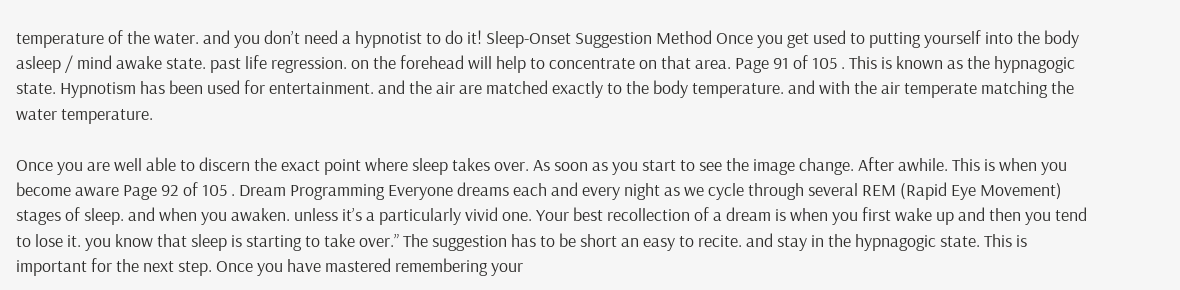temperature of the water. and you don’t need a hypnotist to do it! Sleep-Onset Suggestion Method Once you get used to putting yourself into the body asleep / mind awake state. past life regression. on the forehead will help to concentrate on that area. Page 91 of 105 . This is known as the hypnagogic state. Hypnotism has been used for entertainment. and the air are matched exactly to the body temperature. and with the air temperate matching the water temperature.

Once you are well able to discern the exact point where sleep takes over. As soon as you start to see the image change. After awhile. This is when you become aware Page 92 of 105 . Dream Programming Everyone dreams each and every night as we cycle through several REM (Rapid Eye Movement) stages of sleep. and when you awaken. unless it’s a particularly vivid one. Your best recollection of a dream is when you first wake up and then you tend to lose it. you know that sleep is starting to take over.” The suggestion has to be short an easy to recite. and stay in the hypnagogic state. This is important for the next step. Once you have mastered remembering your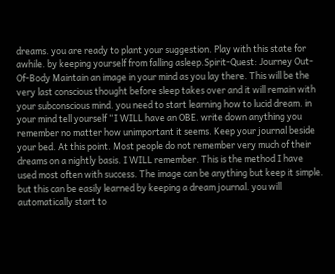dreams. you are ready to plant your suggestion. Play with this state for awhile. by keeping yourself from falling asleep.Spirit-Quest: Journey Out-Of-Body Maintain an image in your mind as you lay there. This will be the very last conscious thought before sleep takes over and it will remain with your subconscious mind. you need to start learning how to lucid dream. in your mind tell yourself “I WILL have an OBE. write down anything you remember no matter how unimportant it seems. Keep your journal beside your bed. At this point. Most people do not remember very much of their dreams on a nightly basis. I WILL remember. This is the method I have used most often with success. The image can be anything but keep it simple. but this can be easily learned by keeping a dream journal. you will automatically start to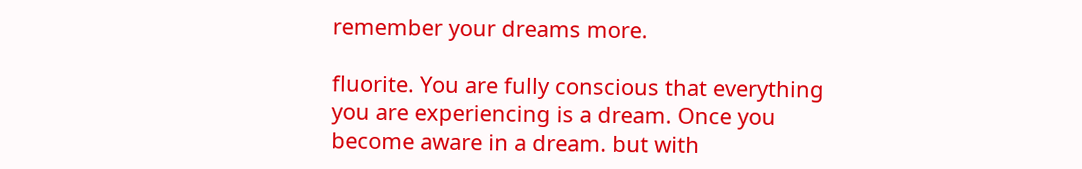remember your dreams more.

fluorite. You are fully conscious that everything you are experiencing is a dream. Once you become aware in a dream. but with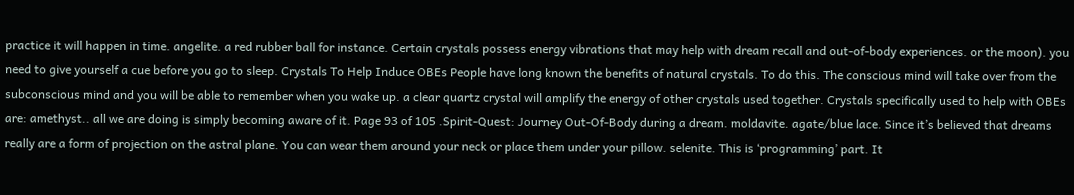practice it will happen in time. angelite. a red rubber ball for instance. Certain crystals possess energy vibrations that may help with dream recall and out-of-body experiences. or the moon). you need to give yourself a cue before you go to sleep. Crystals To Help Induce OBEs People have long known the benefits of natural crystals. To do this. The conscious mind will take over from the subconscious mind and you will be able to remember when you wake up. a clear quartz crystal will amplify the energy of other crystals used together. Crystals specifically used to help with OBEs are: amethyst.. all we are doing is simply becoming aware of it. Page 93 of 105 .Spirit-Quest: Journey Out-Of-Body during a dream. moldavite. agate/blue lace. Since it’s believed that dreams really are a form of projection on the astral plane. You can wear them around your neck or place them under your pillow. selenite. This is ‘programming’ part. It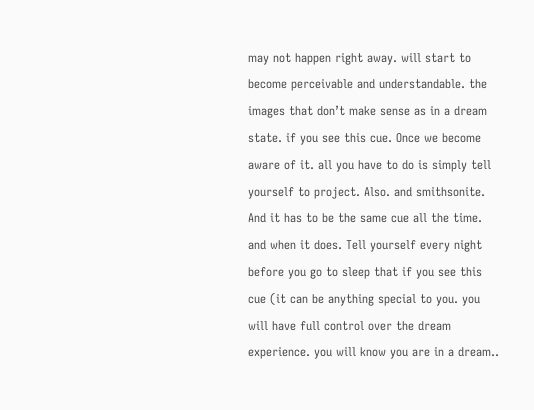may not happen right away. will start to become perceivable and understandable. the images that don’t make sense as in a dream state. if you see this cue. Once we become aware of it. all you have to do is simply tell yourself to project. Also. and smithsonite. And it has to be the same cue all the time. and when it does. Tell yourself every night before you go to sleep that if you see this cue (it can be anything special to you. you will have full control over the dream experience. you will know you are in a dream..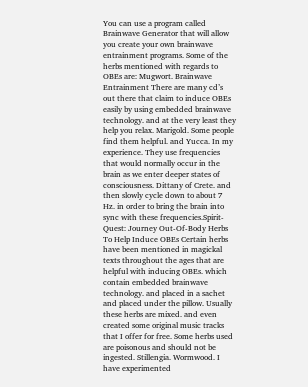You can use a program called Brainwave Generator that will allow you create your own brainwave entrainment programs. Some of the herbs mentioned with regards to OBEs are: Mugwort. Brainwave Entrainment There are many cd’s out there that claim to induce OBEs easily by using embedded brainwave technology. and at the very least they help you relax. Marigold. Some people find them helpful. and Yucca. In my experience. They use frequencies that would normally occur in the brain as we enter deeper states of consciousness. Dittany of Crete. and then slowly cycle down to about 7 Hz. in order to bring the brain into sync with these frequencies.Spirit-Quest: Journey Out-Of-Body Herbs To Help Induce OBEs Certain herbs have been mentioned in magickal texts throughout the ages that are helpful with inducing OBEs. which contain embedded brainwave technology. and placed in a sachet and placed under the pillow. Usually these herbs are mixed. and even created some original music tracks that I offer for free. Some herbs used are poisonous and should not be ingested. Stillengia. Wormwood. I have experimented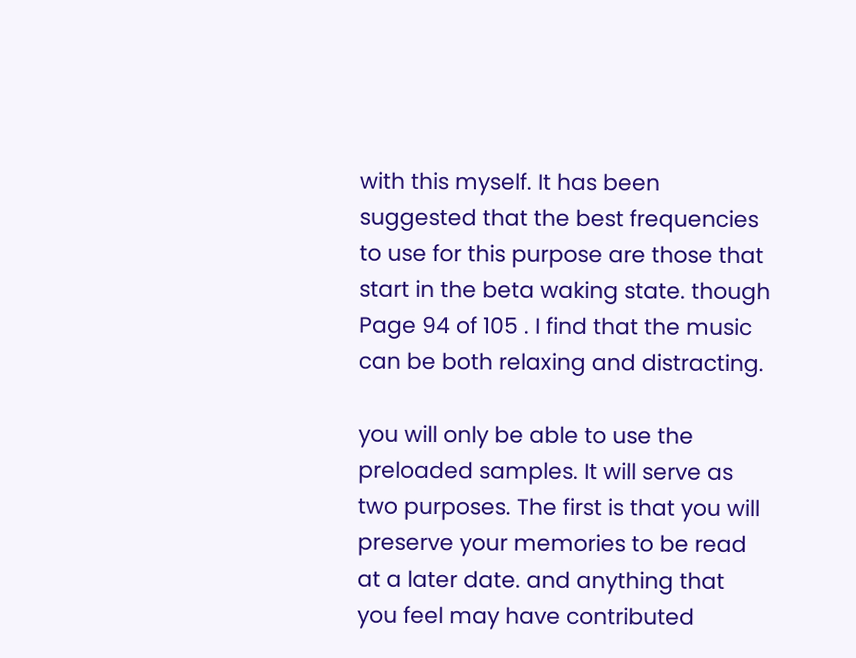with this myself. It has been suggested that the best frequencies to use for this purpose are those that start in the beta waking state. though Page 94 of 105 . I find that the music can be both relaxing and distracting.

you will only be able to use the preloaded samples. It will serve as two purposes. The first is that you will preserve your memories to be read at a later date. and anything that you feel may have contributed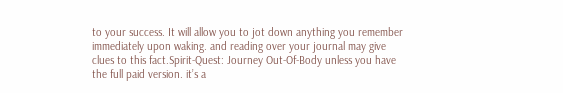to your success. It will allow you to jot down anything you remember immediately upon waking. and reading over your journal may give clues to this fact.Spirit-Quest: Journey Out-Of-Body unless you have the full paid version. it’s a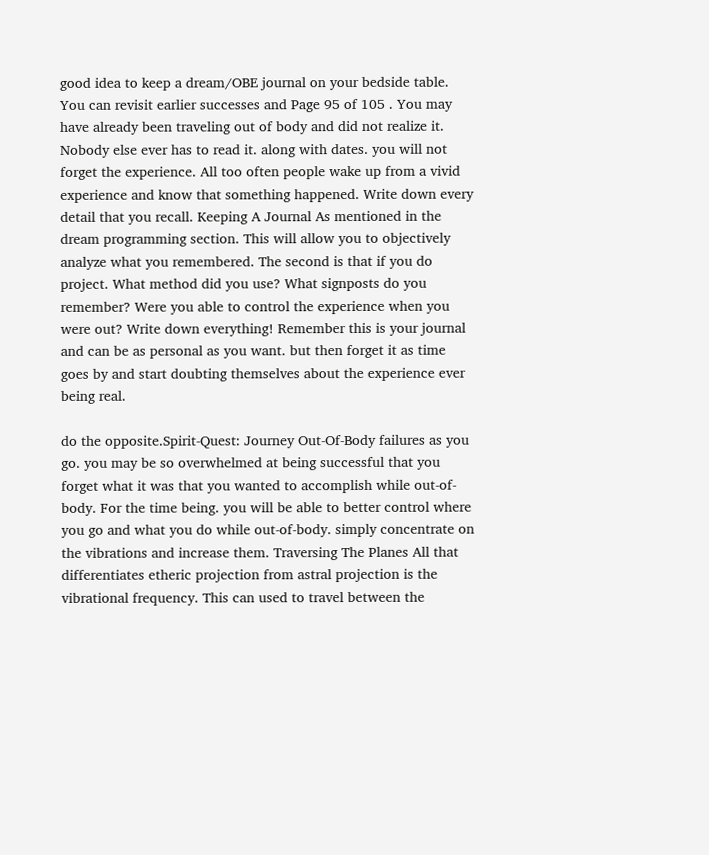good idea to keep a dream/OBE journal on your bedside table. You can revisit earlier successes and Page 95 of 105 . You may have already been traveling out of body and did not realize it. Nobody else ever has to read it. along with dates. you will not forget the experience. All too often people wake up from a vivid experience and know that something happened. Write down every detail that you recall. Keeping A Journal As mentioned in the dream programming section. This will allow you to objectively analyze what you remembered. The second is that if you do project. What method did you use? What signposts do you remember? Were you able to control the experience when you were out? Write down everything! Remember this is your journal and can be as personal as you want. but then forget it as time goes by and start doubting themselves about the experience ever being real.

do the opposite.Spirit-Quest: Journey Out-Of-Body failures as you go. you may be so overwhelmed at being successful that you forget what it was that you wanted to accomplish while out-of-body. For the time being. you will be able to better control where you go and what you do while out-of-body. simply concentrate on the vibrations and increase them. Traversing The Planes All that differentiates etheric projection from astral projection is the vibrational frequency. This can used to travel between the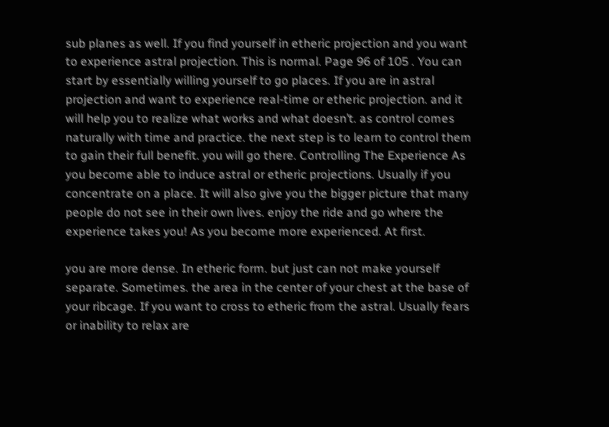sub planes as well. If you find yourself in etheric projection and you want to experience astral projection. This is normal. Page 96 of 105 . You can start by essentially willing yourself to go places. If you are in astral projection and want to experience real-time or etheric projection. and it will help you to realize what works and what doesn’t. as control comes naturally with time and practice. the next step is to learn to control them to gain their full benefit. you will go there. Controlling The Experience As you become able to induce astral or etheric projections. Usually if you concentrate on a place. It will also give you the bigger picture that many people do not see in their own lives. enjoy the ride and go where the experience takes you! As you become more experienced. At first.

you are more dense. In etheric form. but just can not make yourself separate. Sometimes. the area in the center of your chest at the base of your ribcage. If you want to cross to etheric from the astral. Usually fears or inability to relax are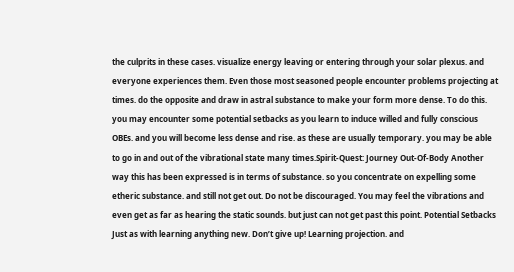the culprits in these cases. visualize energy leaving or entering through your solar plexus. and everyone experiences them. Even those most seasoned people encounter problems projecting at times. do the opposite and draw in astral substance to make your form more dense. To do this. you may encounter some potential setbacks as you learn to induce willed and fully conscious OBEs. and you will become less dense and rise. as these are usually temporary. you may be able to go in and out of the vibrational state many times.Spirit-Quest: Journey Out-Of-Body Another way this has been expressed is in terms of substance. so you concentrate on expelling some etheric substance. and still not get out. Do not be discouraged. You may feel the vibrations and even get as far as hearing the static sounds. but just can not get past this point. Potential Setbacks Just as with learning anything new. Don’t give up! Learning projection. and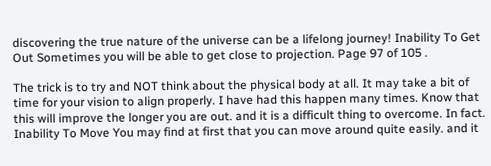discovering the true nature of the universe can be a lifelong journey! Inability To Get Out Sometimes you will be able to get close to projection. Page 97 of 105 .

The trick is to try and NOT think about the physical body at all. It may take a bit of time for your vision to align properly. I have had this happen many times. Know that this will improve the longer you are out. and it is a difficult thing to overcome. In fact. Inability To Move You may find at first that you can move around quite easily. and it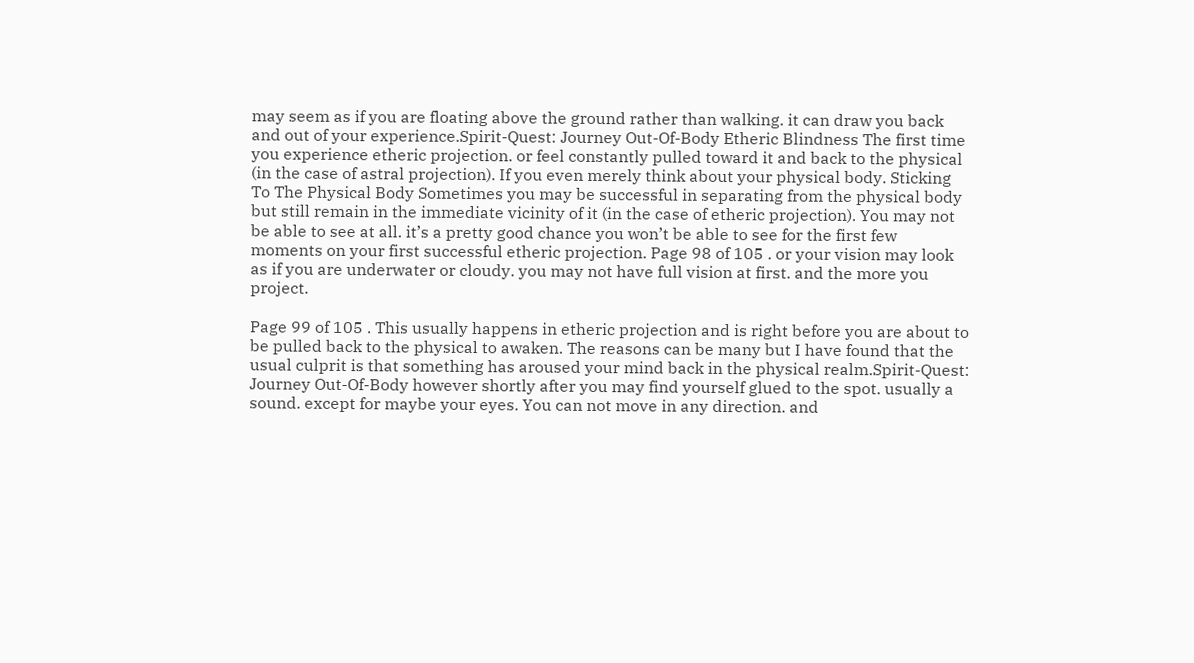may seem as if you are floating above the ground rather than walking. it can draw you back and out of your experience.Spirit-Quest: Journey Out-Of-Body Etheric Blindness The first time you experience etheric projection. or feel constantly pulled toward it and back to the physical (in the case of astral projection). If you even merely think about your physical body. Sticking To The Physical Body Sometimes you may be successful in separating from the physical body but still remain in the immediate vicinity of it (in the case of etheric projection). You may not be able to see at all. it’s a pretty good chance you won’t be able to see for the first few moments on your first successful etheric projection. Page 98 of 105 . or your vision may look as if you are underwater or cloudy. you may not have full vision at first. and the more you project.

Page 99 of 105 . This usually happens in etheric projection and is right before you are about to be pulled back to the physical to awaken. The reasons can be many but I have found that the usual culprit is that something has aroused your mind back in the physical realm.Spirit-Quest: Journey Out-Of-Body however shortly after you may find yourself glued to the spot. usually a sound. except for maybe your eyes. You can not move in any direction. and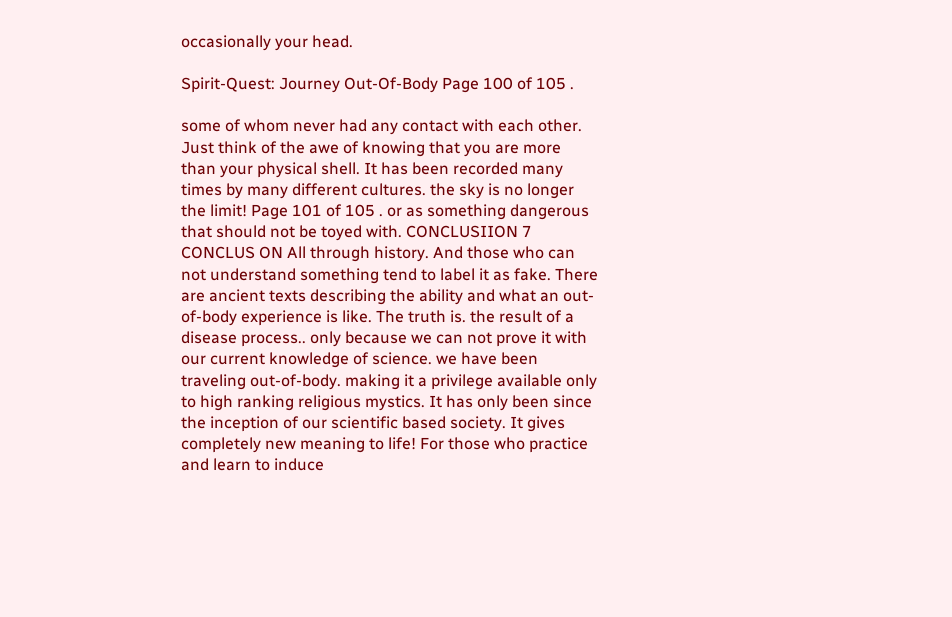occasionally your head.

Spirit-Quest: Journey Out-Of-Body Page 100 of 105 .

some of whom never had any contact with each other. Just think of the awe of knowing that you are more than your physical shell. It has been recorded many times by many different cultures. the sky is no longer the limit! Page 101 of 105 . or as something dangerous that should not be toyed with. CONCLUSIION 7 CONCLUS ON All through history. And those who can not understand something tend to label it as fake. There are ancient texts describing the ability and what an out-of-body experience is like. The truth is. the result of a disease process.. only because we can not prove it with our current knowledge of science. we have been traveling out-of-body. making it a privilege available only to high ranking religious mystics. It has only been since the inception of our scientific based society. It gives completely new meaning to life! For those who practice and learn to induce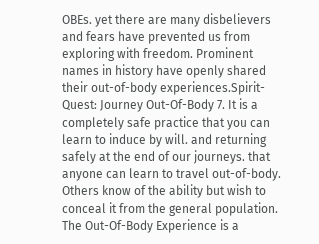OBEs. yet there are many disbelievers and fears have prevented us from exploring with freedom. Prominent names in history have openly shared their out-of-body experiences.Spirit-Quest: Journey Out-Of-Body 7. It is a completely safe practice that you can learn to induce by will. and returning safely at the end of our journeys. that anyone can learn to travel out-of-body. Others know of the ability but wish to conceal it from the general population. The Out-Of-Body Experience is a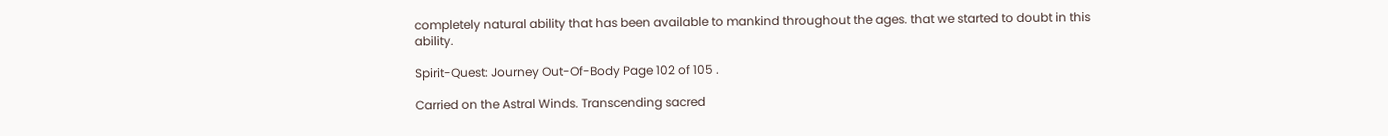completely natural ability that has been available to mankind throughout the ages. that we started to doubt in this ability.

Spirit-Quest: Journey Out-Of-Body Page 102 of 105 .

Carried on the Astral Winds. Transcending sacred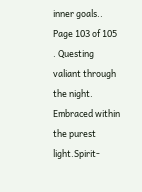inner goals.. Page 103 of 105 . Questing valiant through the night. Embraced within the purest light.Spirit-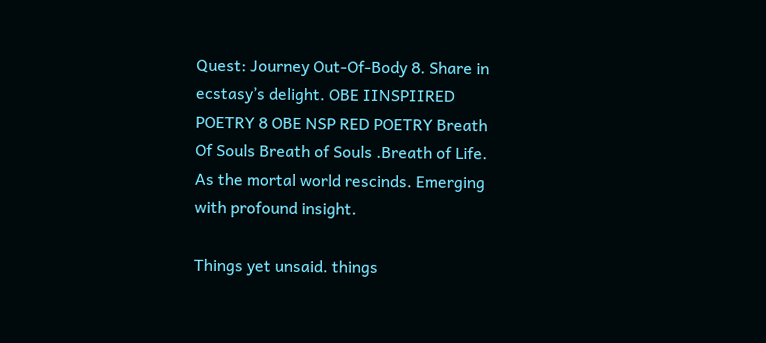Quest: Journey Out-Of-Body 8. Share in ecstasy’s delight. OBE IINSPIIRED POETRY 8 OBE NSP RED POETRY Breath Of Souls Breath of Souls .Breath of Life. As the mortal world rescinds. Emerging with profound insight.

Things yet unsaid. things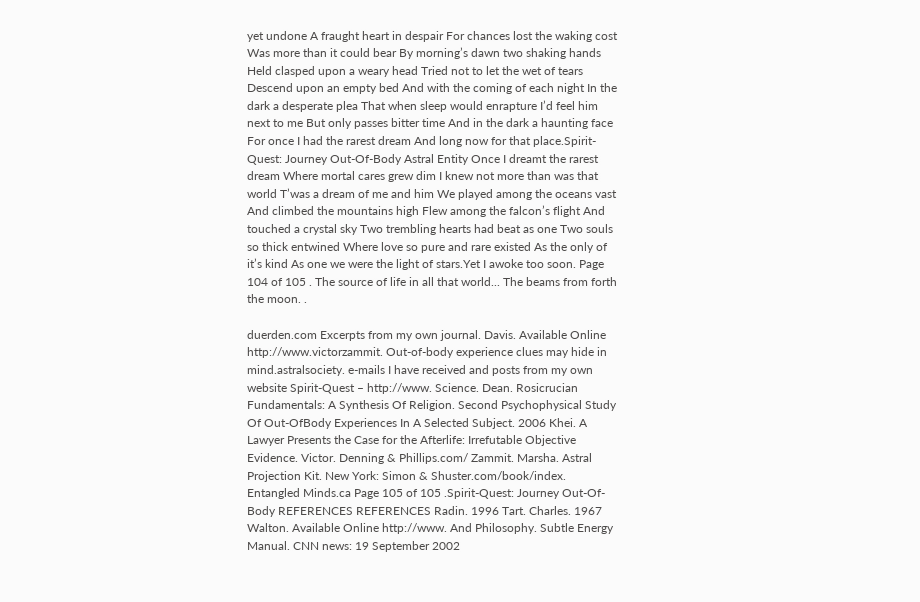yet undone A fraught heart in despair For chances lost the waking cost Was more than it could bear By morning’s dawn two shaking hands Held clasped upon a weary head Tried not to let the wet of tears Descend upon an empty bed And with the coming of each night In the dark a desperate plea That when sleep would enrapture I’d feel him next to me But only passes bitter time And in the dark a haunting face For once I had the rarest dream And long now for that place.Spirit-Quest: Journey Out-Of-Body Astral Entity Once I dreamt the rarest dream Where mortal cares grew dim I knew not more than was that world T’was a dream of me and him We played among the oceans vast And climbed the mountains high Flew among the falcon’s flight And touched a crystal sky Two trembling hearts had beat as one Two souls so thick entwined Where love so pure and rare existed As the only of it’s kind As one we were the light of stars.Yet I awoke too soon. Page 104 of 105 . The source of life in all that world... The beams from forth the moon. .

duerden.com Excerpts from my own journal. Davis. Available Online http://www.victorzammit. Out-of-body experience clues may hide in mind.astralsociety. e-mails I have received and posts from my own website Spirit-Quest – http://www. Science. Dean. Rosicrucian Fundamentals: A Synthesis Of Religion. Second Psychophysical Study Of Out-OfBody Experiences In A Selected Subject. 2006 Khei. A Lawyer Presents the Case for the Afterlife: Irrefutable Objective Evidence. Victor. Denning & Phillips.com/ Zammit. Marsha. Astral Projection Kit. New York: Simon & Shuster.com/book/index. Entangled Minds.ca Page 105 of 105 .Spirit-Quest: Journey Out-Of-Body REFERENCES REFERENCES Radin. 1996 Tart. Charles. 1967 Walton. Available Online http://www. And Philosophy. Subtle Energy Manual. CNN news: 19 September 2002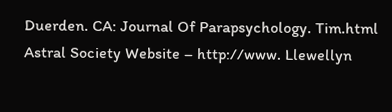Duerden. CA: Journal Of Parapsychology. Tim.html Astral Society Website – http://www. Llewellyn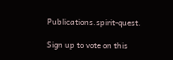Publications.spirit-quest.

Sign up to vote on this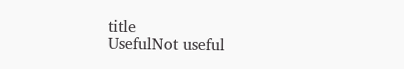title
UsefulNot useful